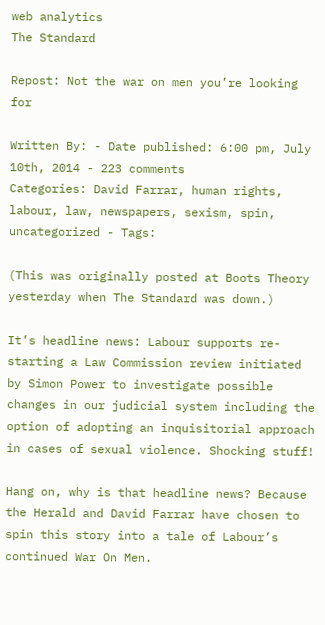web analytics
The Standard

Repost: Not the war on men you’re looking for

Written By: - Date published: 6:00 pm, July 10th, 2014 - 223 comments
Categories: David Farrar, human rights, labour, law, newspapers, sexism, spin, uncategorized - Tags:

(This was originally posted at Boots Theory yesterday when The Standard was down.)

It’s headline news: Labour supports re-starting a Law Commission review initiated by Simon Power to investigate possible changes in our judicial system including the option of adopting an inquisitorial approach in cases of sexual violence. Shocking stuff!

Hang on, why is that headline news? Because the Herald and David Farrar have chosen to spin this story into a tale of Labour’s continued War On Men.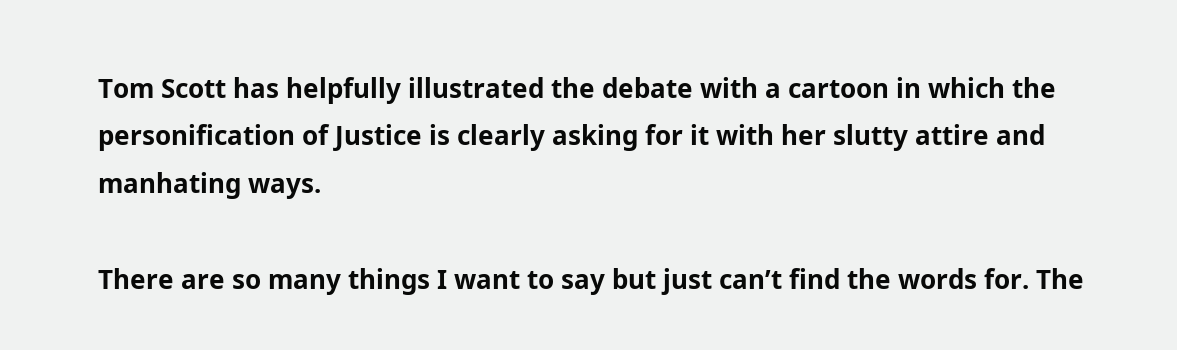Tom Scott has helpfully illustrated the debate with a cartoon in which the personification of Justice is clearly asking for it with her slutty attire and manhating ways.

There are so many things I want to say but just can’t find the words for. The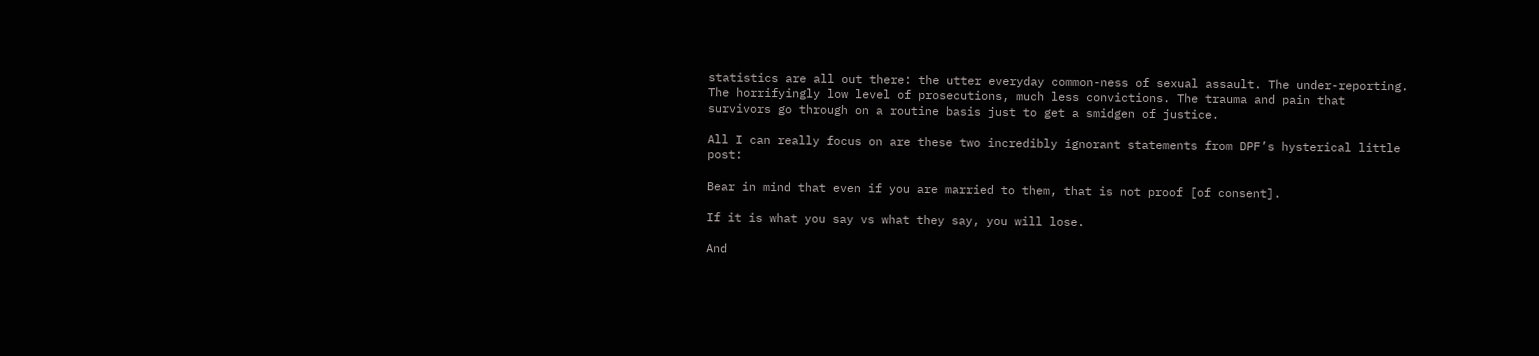statistics are all out there: the utter everyday common-ness of sexual assault. The under-reporting. The horrifyingly low level of prosecutions, much less convictions. The trauma and pain that survivors go through on a routine basis just to get a smidgen of justice.

All I can really focus on are these two incredibly ignorant statements from DPF’s hysterical little post:

Bear in mind that even if you are married to them, that is not proof [of consent].

If it is what you say vs what they say, you will lose.

And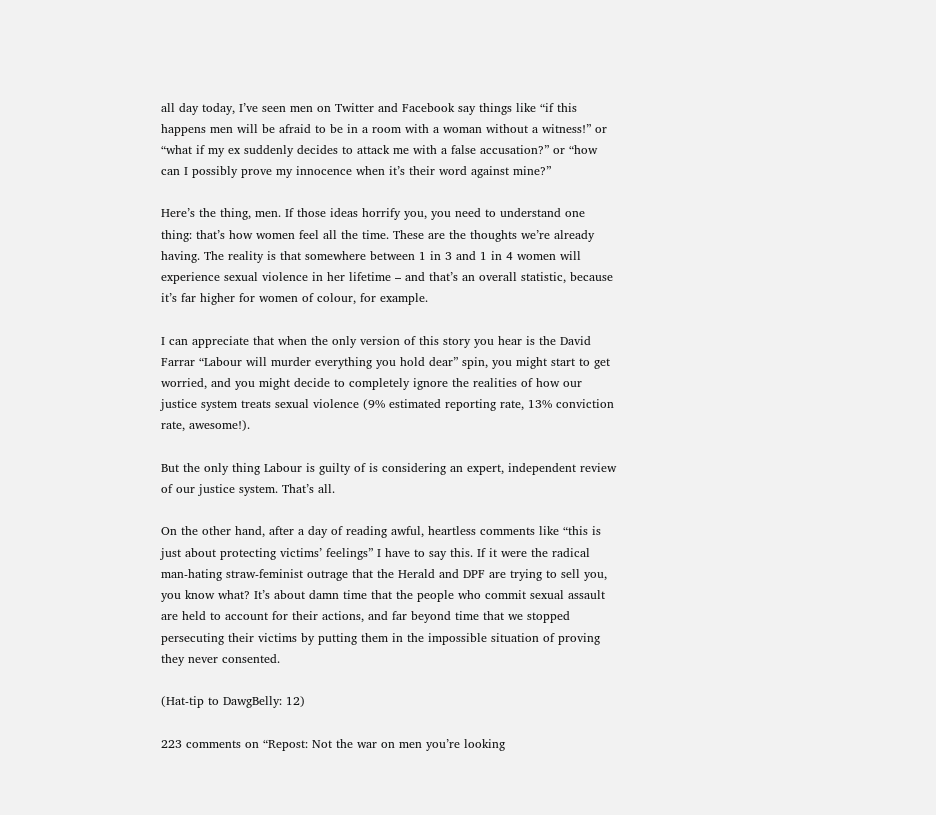all day today, I’ve seen men on Twitter and Facebook say things like “if this happens men will be afraid to be in a room with a woman without a witness!” or “what if my ex suddenly decides to attack me with a false accusation?” or “how can I possibly prove my innocence when it’s their word against mine?”

Here’s the thing, men. If those ideas horrify you, you need to understand one thing: that’s how women feel all the time. These are the thoughts we’re already having. The reality is that somewhere between 1 in 3 and 1 in 4 women will experience sexual violence in her lifetime – and that’s an overall statistic, because it’s far higher for women of colour, for example.

I can appreciate that when the only version of this story you hear is the David Farrar “Labour will murder everything you hold dear” spin, you might start to get worried, and you might decide to completely ignore the realities of how our justice system treats sexual violence (9% estimated reporting rate, 13% conviction rate, awesome!).

But the only thing Labour is guilty of is considering an expert, independent review of our justice system. That’s all.

On the other hand, after a day of reading awful, heartless comments like “this is just about protecting victims’ feelings” I have to say this. If it were the radical man-hating straw-feminist outrage that the Herald and DPF are trying to sell you, you know what? It’s about damn time that the people who commit sexual assault are held to account for their actions, and far beyond time that we stopped persecuting their victims by putting them in the impossible situation of proving they never consented.

(Hat-tip to DawgBelly: 12)

223 comments on “Repost: Not the war on men you’re looking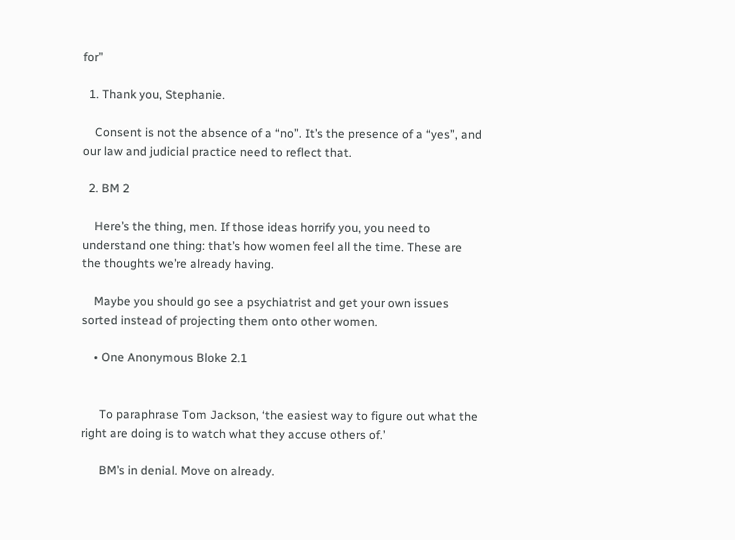for”

  1. Thank you, Stephanie.

    Consent is not the absence of a “no”. It’s the presence of a “yes”, and our law and judicial practice need to reflect that.

  2. BM 2

    Here’s the thing, men. If those ideas horrify you, you need to understand one thing: that’s how women feel all the time. These are the thoughts we’re already having.

    Maybe you should go see a psychiatrist and get your own issues sorted instead of projecting them onto other women.

    • One Anonymous Bloke 2.1


      To paraphrase Tom Jackson, ‘the easiest way to figure out what the right are doing is to watch what they accuse others of.’

      BM’s in denial. Move on already.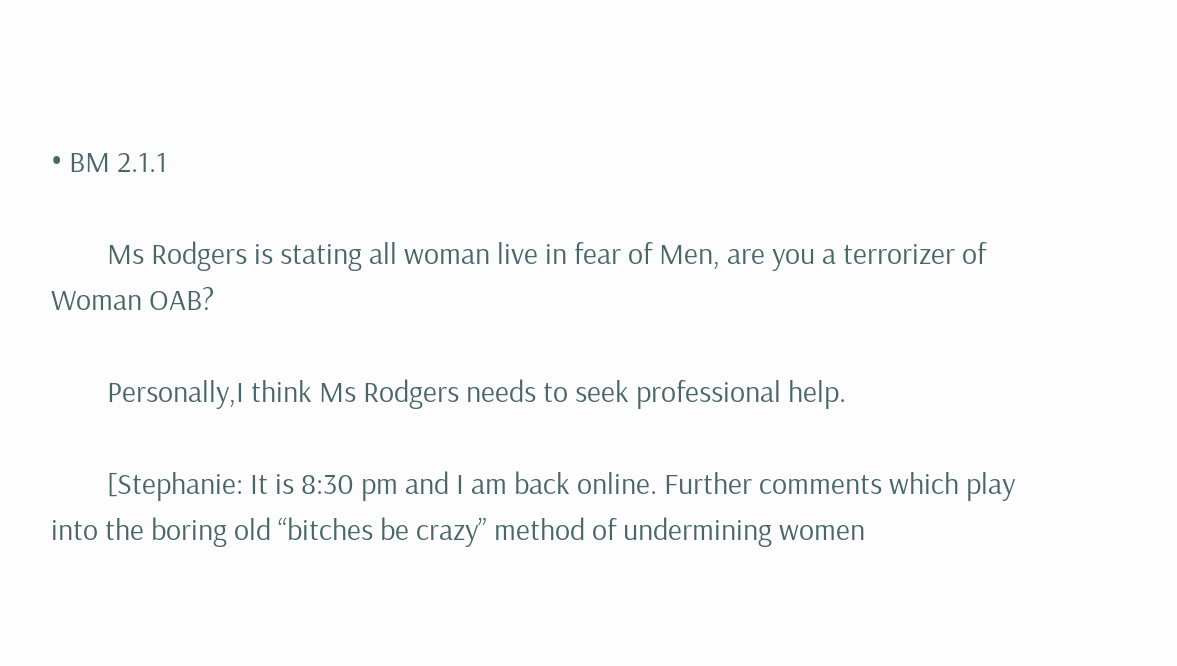• BM 2.1.1

        Ms Rodgers is stating all woman live in fear of Men, are you a terrorizer of Woman OAB?

        Personally,I think Ms Rodgers needs to seek professional help.

        [Stephanie: It is 8:30 pm and I am back online. Further comments which play into the boring old “bitches be crazy” method of undermining women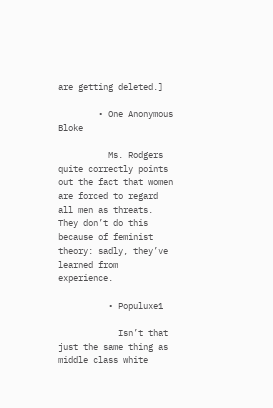are getting deleted.]

        • One Anonymous Bloke

          Ms. Rodgers quite correctly points out the fact that women are forced to regard all men as threats. They don’t do this because of feminist theory: sadly, they’ve learned from experience.

          • Populuxe1

            Isn’t that just the same thing as middle class white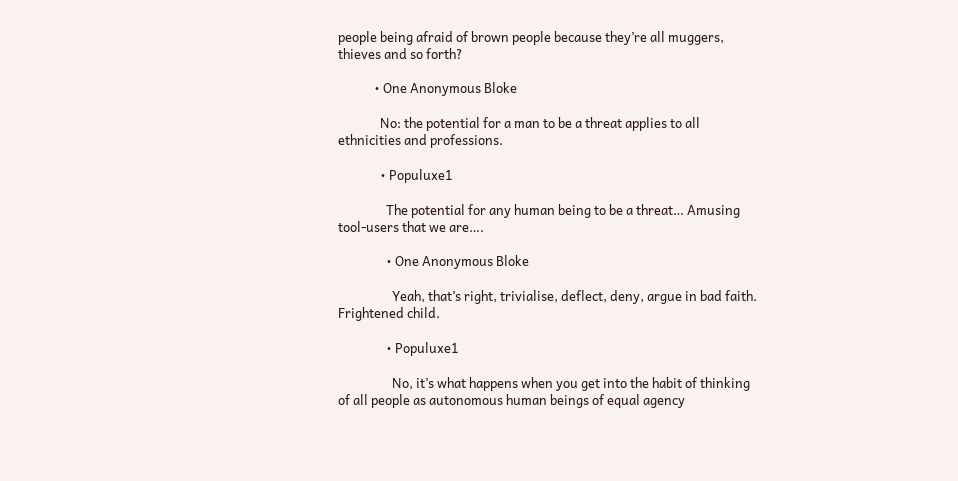people being afraid of brown people because they’re all muggers, thieves and so forth?

            • One Anonymous Bloke

              No: the potential for a man to be a threat applies to all ethnicities and professions.

              • Populuxe1

                The potential for any human being to be a threat… Amusing tool-users that we are….

                • One Anonymous Bloke

                  Yeah, that’s right, trivialise, deflect, deny, argue in bad faith. Frightened child.

                • Populuxe1

                  No, it’s what happens when you get into the habit of thinking of all people as autonomous human beings of equal agency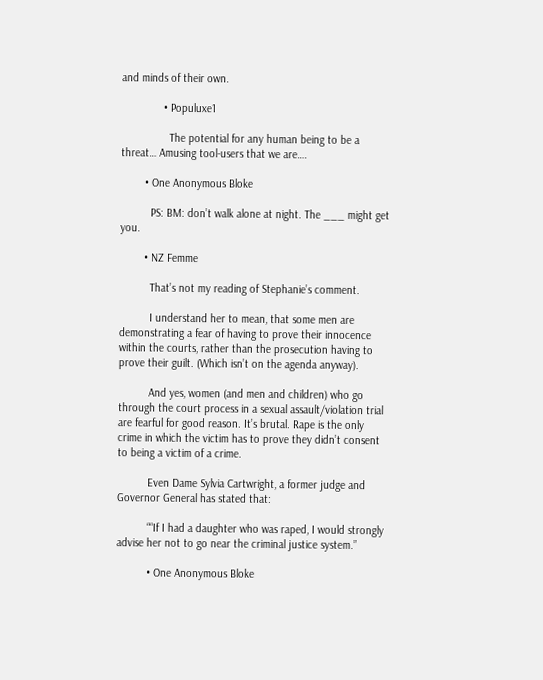and minds of their own.

              • Populuxe1

                The potential for any human being to be a threat… Amusing tool-users that we are….

        • One Anonymous Bloke

          PS: BM: don’t walk alone at night. The ___ might get you.

        • NZ Femme

          That’s not my reading of Stephanie’s comment.

          I understand her to mean, that some men are demonstrating a fear of having to prove their innocence within the courts, rather than the prosecution having to prove their guilt. (Which isn’t on the agenda anyway).

          And yes, women (and men and children) who go through the court process in a sexual assault/violation trial are fearful for good reason. It’s brutal. Rape is the only crime in which the victim has to prove they didn’t consent to being a victim of a crime.

          Even Dame Sylvia Cartwright, a former judge and Governor General has stated that:

          ““If I had a daughter who was raped, I would strongly advise her not to go near the criminal justice system.”

          • One Anonymous Bloke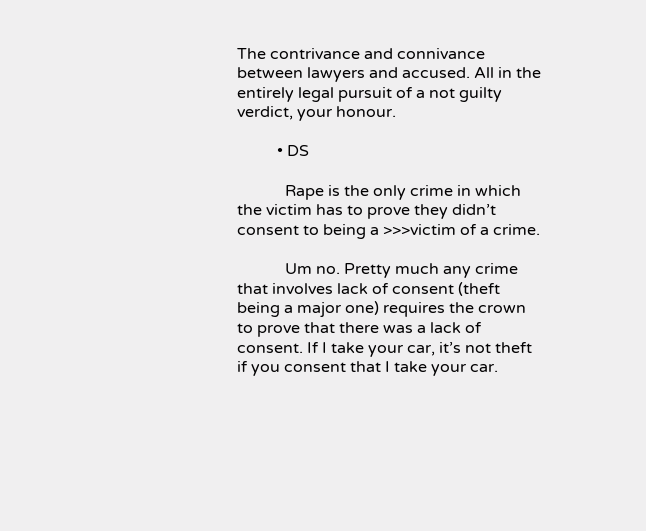The contrivance and connivance between lawyers and accused. All in the entirely legal pursuit of a not guilty verdict, your honour.

          • DS

            Rape is the only crime in which the victim has to prove they didn’t consent to being a >>>victim of a crime.

            Um no. Pretty much any crime that involves lack of consent (theft being a major one) requires the crown to prove that there was a lack of consent. If I take your car, it’s not theft if you consent that I take your car.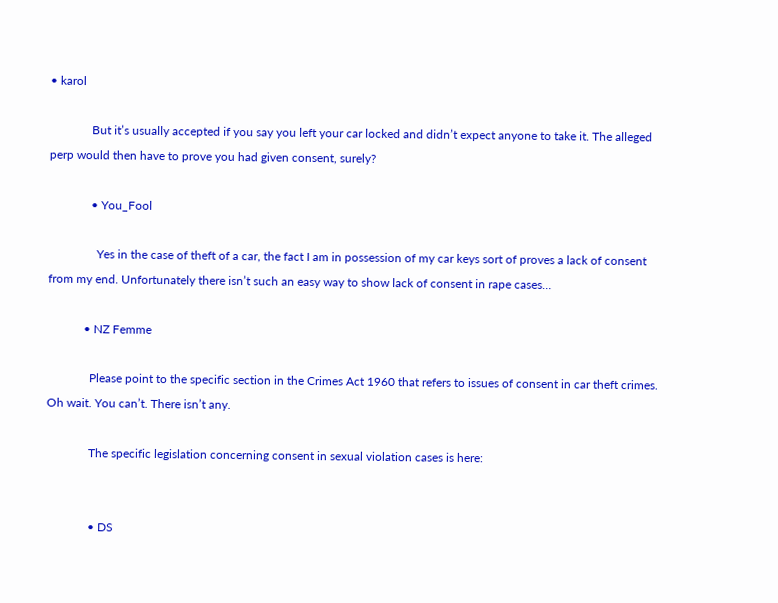• karol

              But it’s usually accepted if you say you left your car locked and didn’t expect anyone to take it. The alleged perp would then have to prove you had given consent, surely?

              • You_Fool

                Yes in the case of theft of a car, the fact I am in possession of my car keys sort of proves a lack of consent from my end. Unfortunately there isn’t such an easy way to show lack of consent in rape cases…

            • NZ Femme

              Please point to the specific section in the Crimes Act 1960 that refers to issues of consent in car theft crimes. Oh wait. You can’t. There isn’t any.

              The specific legislation concerning consent in sexual violation cases is here:


              • DS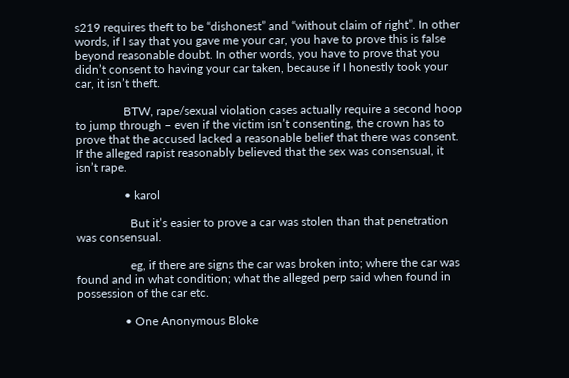s219 requires theft to be “dishonest” and “without claim of right”. In other words, if I say that you gave me your car, you have to prove this is false beyond reasonable doubt. In other words, you have to prove that you didn’t consent to having your car taken, because if I honestly took your car, it isn’t theft.

                BTW, rape/sexual violation cases actually require a second hoop to jump through – even if the victim isn’t consenting, the crown has to prove that the accused lacked a reasonable belief that there was consent. If the alleged rapist reasonably believed that the sex was consensual, it isn’t rape.

                • karol

                  But it’s easier to prove a car was stolen than that penetration was consensual.

                  eg, if there are signs the car was broken into; where the car was found and in what condition; what the alleged perp said when found in possession of the car etc.

                • One Anonymous Bloke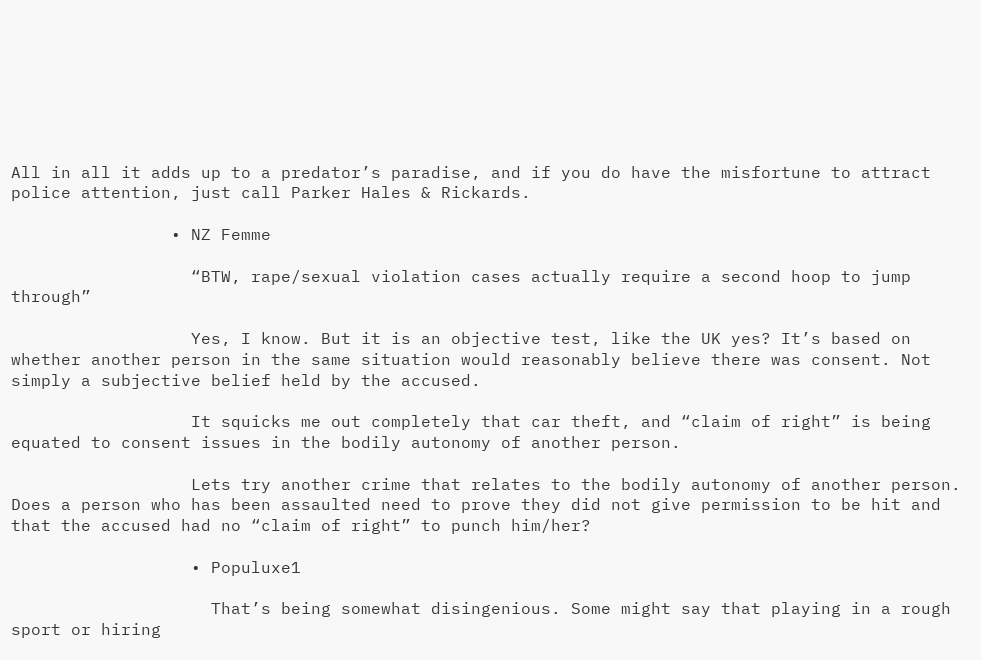All in all it adds up to a predator’s paradise, and if you do have the misfortune to attract police attention, just call Parker Hales & Rickards.

                • NZ Femme

                  “BTW, rape/sexual violation cases actually require a second hoop to jump through”

                  Yes, I know. But it is an objective test, like the UK yes? It’s based on whether another person in the same situation would reasonably believe there was consent. Not simply a subjective belief held by the accused.

                  It squicks me out completely that car theft, and “claim of right” is being equated to consent issues in the bodily autonomy of another person.

                  Lets try another crime that relates to the bodily autonomy of another person. Does a person who has been assaulted need to prove they did not give permission to be hit and that the accused had no “claim of right” to punch him/her?

                  • Populuxe1

                    That’s being somewhat disingenious. Some might say that playing in a rough sport or hiring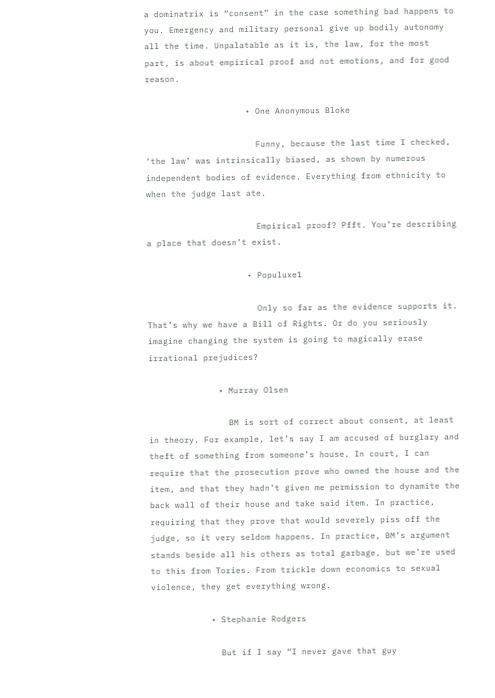a dominatrix is “consent” in the case something bad happens to you. Emergency and military personal give up bodily autonomy all the time. Unpalatable as it is, the law, for the most part, is about empirical proof and not emotions, and for good reason.

                    • One Anonymous Bloke

                      Funny, because the last time I checked, ‘the law’ was intrinsically biased, as shown by numerous independent bodies of evidence. Everything from ethnicity to when the judge last ate.

                      Empirical proof? Pfft. You’re describing a place that doesn’t exist.

                    • Populuxe1

                      Only so far as the evidence supports it. That’s why we have a Bill of Rights. Or do you seriously imagine changing the system is going to magically erase irrational prejudices?

              • Murray Olsen

                BM is sort of correct about consent, at least in theory. For example, let’s say I am accused of burglary and theft of something from someone’s house. In court, I can require that the prosecution prove who owned the house and the item, and that they hadn’t given me permission to dynamite the back wall of their house and take said item. In practice, requiring that they prove that would severely piss off the judge, so it very seldom happens. In practice, BM’s argument stands beside all his others as total garbage, but we’re used to this from Tories. From trickle down economics to sexual violence, they get everything wrong.

            • Stephanie Rodgers

              But if I say “I never gave that guy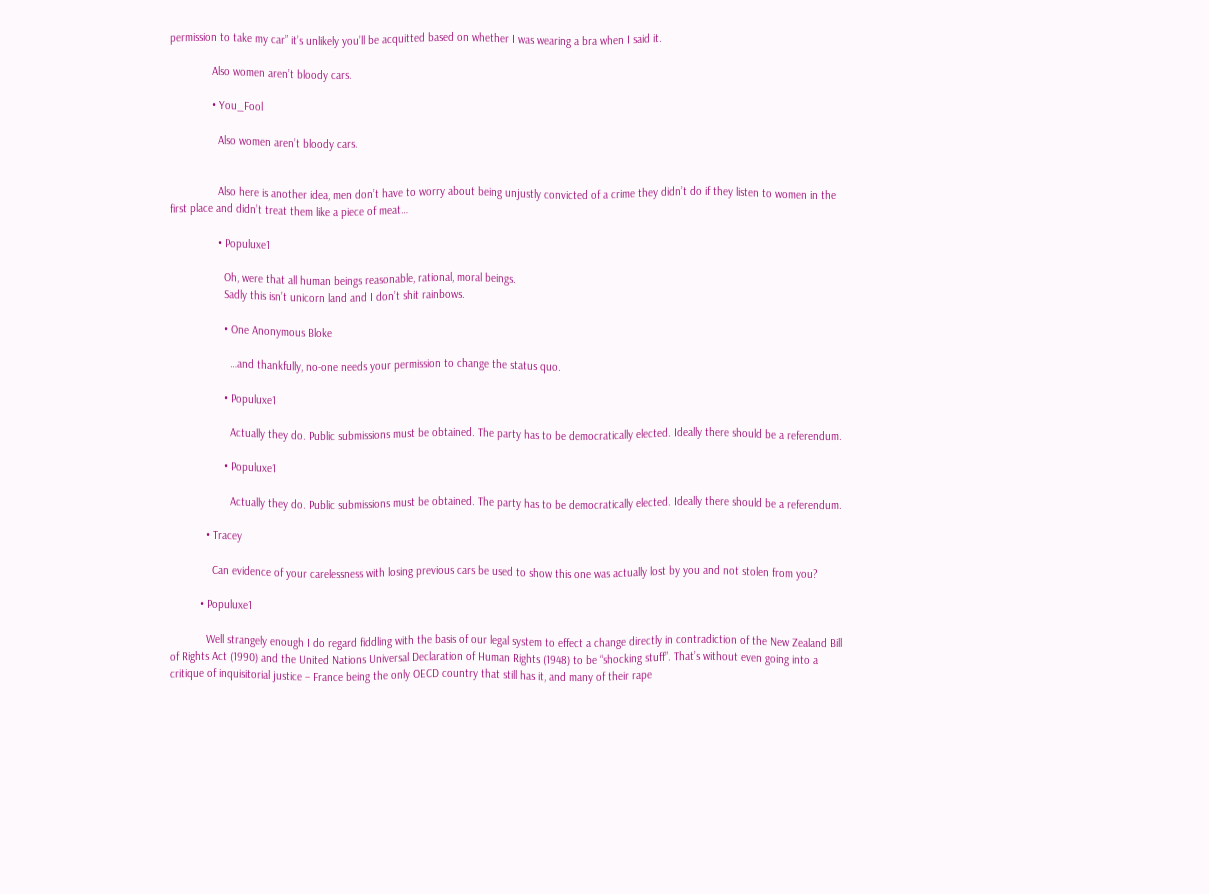permission to take my car” it’s unlikely you’ll be acquitted based on whether I was wearing a bra when I said it.

              Also women aren’t bloody cars.

              • You_Fool

                Also women aren’t bloody cars.


                Also here is another idea, men don’t have to worry about being unjustly convicted of a crime they didn’t do if they listen to women in the first place and didn’t treat them like a piece of meat…

                • Populuxe1

                  Oh, were that all human beings reasonable, rational, moral beings.
                  Sadly this isn’t unicorn land and I don’t shit rainbows.

                  • One Anonymous Bloke

                    …and thankfully, no-one needs your permission to change the status quo.

                  • Populuxe1

                    Actually they do. Public submissions must be obtained. The party has to be democratically elected. Ideally there should be a referendum.

                  • Populuxe1

                    Actually they do. Public submissions must be obtained. The party has to be democratically elected. Ideally there should be a referendum.

            • Tracey

              Can evidence of your carelessness with losing previous cars be used to show this one was actually lost by you and not stolen from you?

          • Populuxe1

            Well strangely enough I do regard fiddling with the basis of our legal system to effect a change directly in contradiction of the New Zealand Bill of Rights Act (1990) and the United Nations Universal Declaration of Human Rights (1948) to be “shocking stuff”. That’s without even going into a critique of inquisitorial justice – France being the only OECD country that still has it, and many of their rape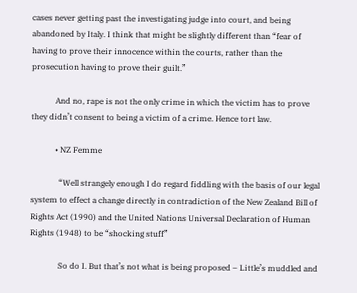cases never getting past the investigating judge into court, and being abandoned by Italy. I think that might be slightly different than “fear of having to prove their innocence within the courts, rather than the prosecution having to prove their guilt.”

            And no, rape is not the only crime in which the victim has to prove they didn’t consent to being a victim of a crime. Hence tort law.

            • NZ Femme

              “Well strangely enough I do regard fiddling with the basis of our legal system to effect a change directly in contradiction of the New Zealand Bill of Rights Act (1990) and the United Nations Universal Declaration of Human Rights (1948) to be “shocking stuff”

              So do I. But that’s not what is being proposed – Little’s muddled and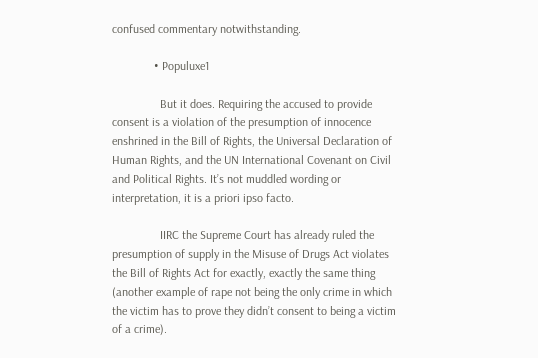confused commentary notwithstanding.

              • Populuxe1

                But it does. Requiring the accused to provide consent is a violation of the presumption of innocence enshrined in the Bill of Rights, the Universal Declaration of Human Rights, and the UN International Covenant on Civil and Political Rights. It’s not muddled wording or interpretation, it is a priori ipso facto.

                IIRC the Supreme Court has already ruled the presumption of supply in the Misuse of Drugs Act violates the Bill of Rights Act for exactly, exactly the same thing (another example of rape not being the only crime in which the victim has to prove they didn’t consent to being a victim of a crime).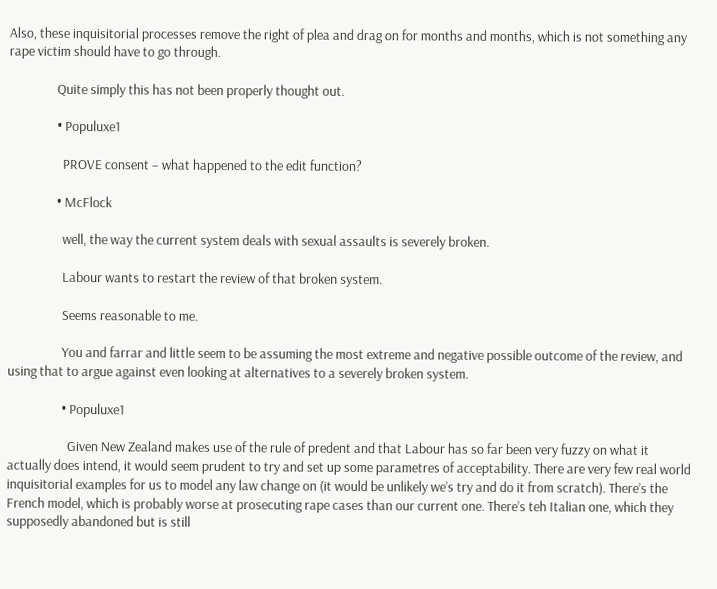Also, these inquisitorial processes remove the right of plea and drag on for months and months, which is not something any rape victim should have to go through.

                Quite simply this has not been properly thought out.

                • Populuxe1

                  PROVE consent – what happened to the edit function?

                • McFlock

                  well, the way the current system deals with sexual assaults is severely broken.

                  Labour wants to restart the review of that broken system.

                  Seems reasonable to me.

                  You and farrar and little seem to be assuming the most extreme and negative possible outcome of the review, and using that to argue against even looking at alternatives to a severely broken system.

                  • Populuxe1

                    Given New Zealand makes use of the rule of predent and that Labour has so far been very fuzzy on what it actually does intend, it would seem prudent to try and set up some parametres of acceptability. There are very few real world inquisitorial examples for us to model any law change on (it would be unlikely we’s try and do it from scratch). There’s the French model, which is probably worse at prosecuting rape cases than our current one. There’s teh Italian one, which they supposedly abandoned but is still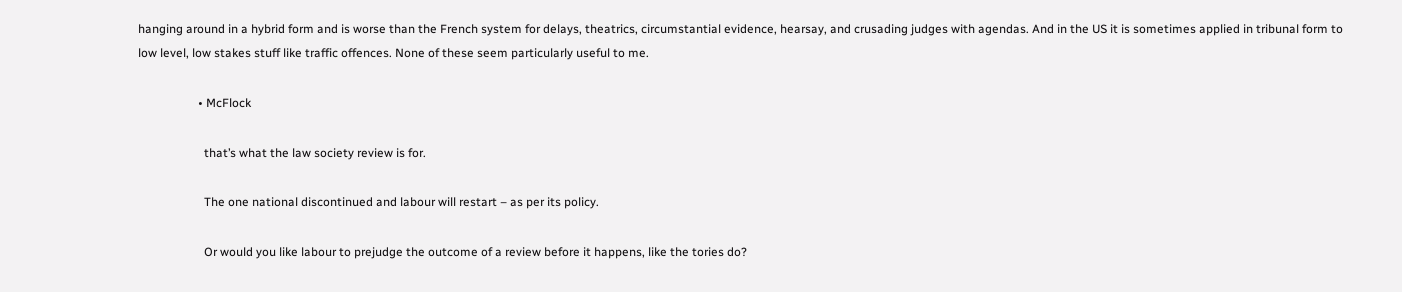hanging around in a hybrid form and is worse than the French system for delays, theatrics, circumstantial evidence, hearsay, and crusading judges with agendas. And in the US it is sometimes applied in tribunal form to low level, low stakes stuff like traffic offences. None of these seem particularly useful to me.

                    • McFlock

                      that’s what the law society review is for.

                      The one national discontinued and labour will restart – as per its policy.

                      Or would you like labour to prejudge the outcome of a review before it happens, like the tories do?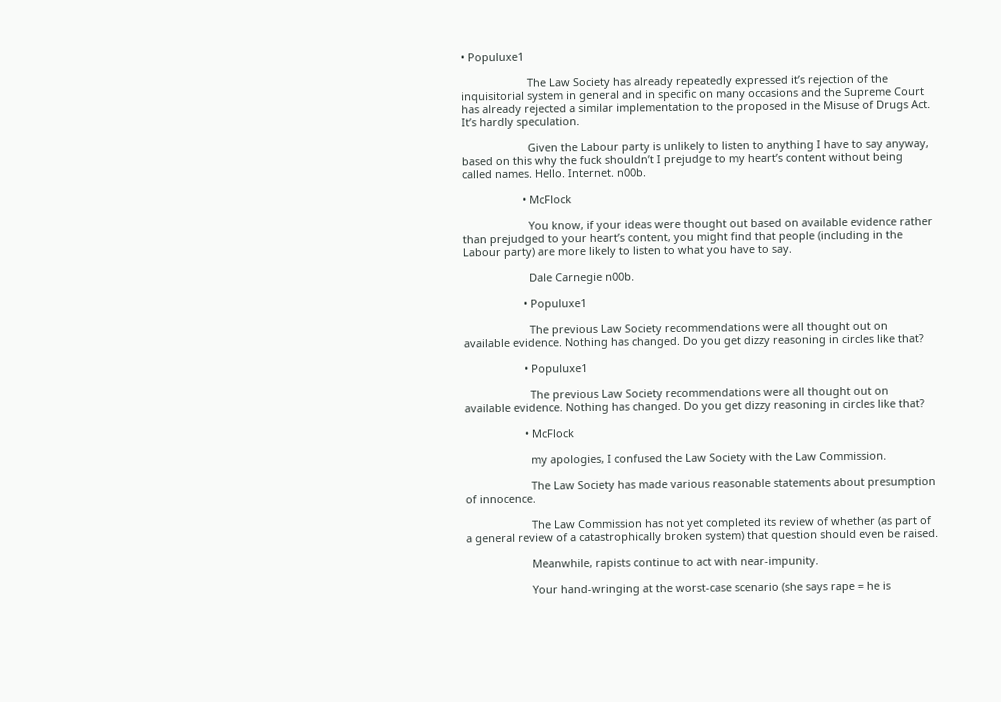• Populuxe1

                      The Law Society has already repeatedly expressed it’s rejection of the inquisitorial system in general and in specific on many occasions and the Supreme Court has already rejected a similar implementation to the proposed in the Misuse of Drugs Act. It’s hardly speculation.

                      Given the Labour party is unlikely to listen to anything I have to say anyway, based on this why the fuck shouldn’t I prejudge to my heart’s content without being called names. Hello. Internet. n00b.

                    • McFlock

                      You know, if your ideas were thought out based on available evidence rather than prejudged to your heart’s content, you might find that people (including in the Labour party) are more likely to listen to what you have to say.

                      Dale Carnegie n00b.

                    • Populuxe1

                      The previous Law Society recommendations were all thought out on available evidence. Nothing has changed. Do you get dizzy reasoning in circles like that?

                    • Populuxe1

                      The previous Law Society recommendations were all thought out on available evidence. Nothing has changed. Do you get dizzy reasoning in circles like that?

                    • McFlock

                      my apologies, I confused the Law Society with the Law Commission.

                      The Law Society has made various reasonable statements about presumption of innocence.

                      The Law Commission has not yet completed its review of whether (as part of a general review of a catastrophically broken system) that question should even be raised.

                      Meanwhile, rapists continue to act with near-impunity.

                      Your hand-wringing at the worst-case scenario (she says rape = he is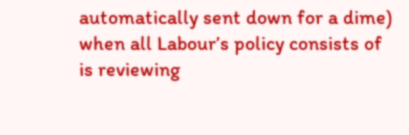automatically sent down for a dime) when all Labour’s policy consists of is reviewing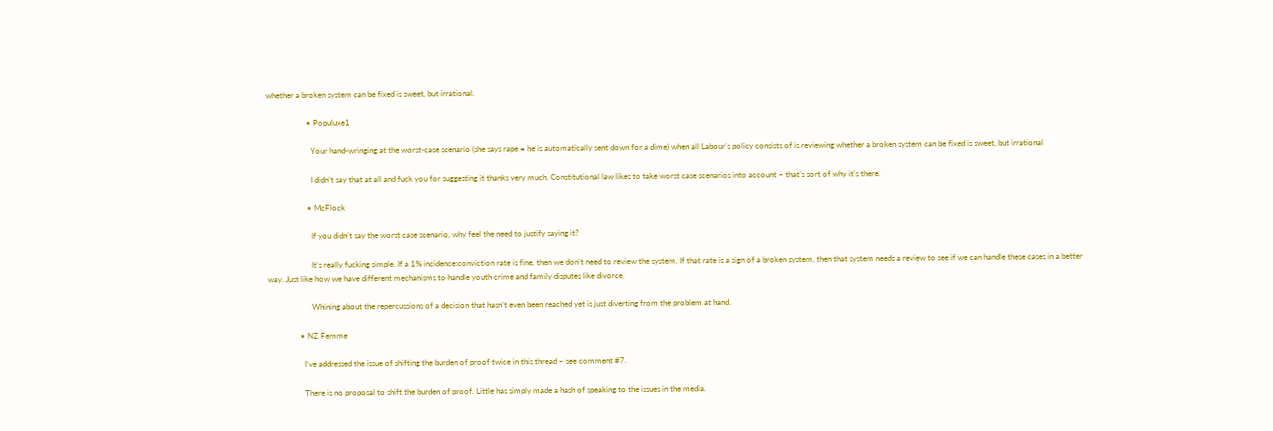whether a broken system can be fixed is sweet, but irrational.

                    • Populuxe1

                      Your hand-wringing at the worst-case scenario (she says rape = he is automatically sent down for a dime) when all Labour’s policy consists of is reviewing whether a broken system can be fixed is sweet, but irrational

                      I didn’t say that at all and fuck you for suggesting it thanks very much. Constitutional law likes to take worst case scenarios into account – that’s sort of why it’s there.

                    • McFlock

                      If you didn’t say the worst case scenario, why feel the need to justify saying it?

                      It’s really fucking simple. If a 1% incidence:conviction rate is fine, then we don’t need to review the system. If that rate is a sign of a broken system, then that system needs a review to see if we can handle these cases in a better way. Just like how we have different mechanisms to handle youth crime and family disputes like divorce.

                      Whining about the repercussions of a decision that hasn’t even been reached yet is just diverting from the problem at hand.

                • NZ Femme

                  I’ve addressed the issue of shifting the burden of proof twice in this thread – see comment #7.

                  There is no proposal to shift the burden of proof. Little has simply made a hash of speaking to the issues in the media.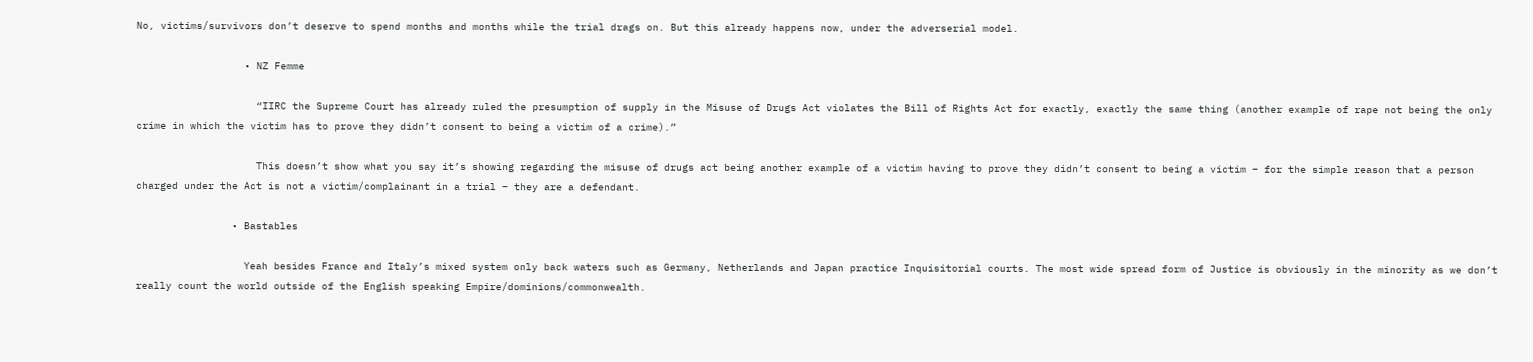No, victims/survivors don’t deserve to spend months and months while the trial drags on. But this already happens now, under the adverserial model.

                  • NZ Femme

                    “IIRC the Supreme Court has already ruled the presumption of supply in the Misuse of Drugs Act violates the Bill of Rights Act for exactly, exactly the same thing (another example of rape not being the only crime in which the victim has to prove they didn’t consent to being a victim of a crime).”

                    This doesn’t show what you say it’s showing regarding the misuse of drugs act being another example of a victim having to prove they didn’t consent to being a victim – for the simple reason that a person charged under the Act is not a victim/complainant in a trial – they are a defendant.

                • Bastables

                  Yeah besides France and Italy’s mixed system only back waters such as Germany, Netherlands and Japan practice Inquisitorial courts. The most wide spread form of Justice is obviously in the minority as we don’t really count the world outside of the English speaking Empire/dominions/commonwealth.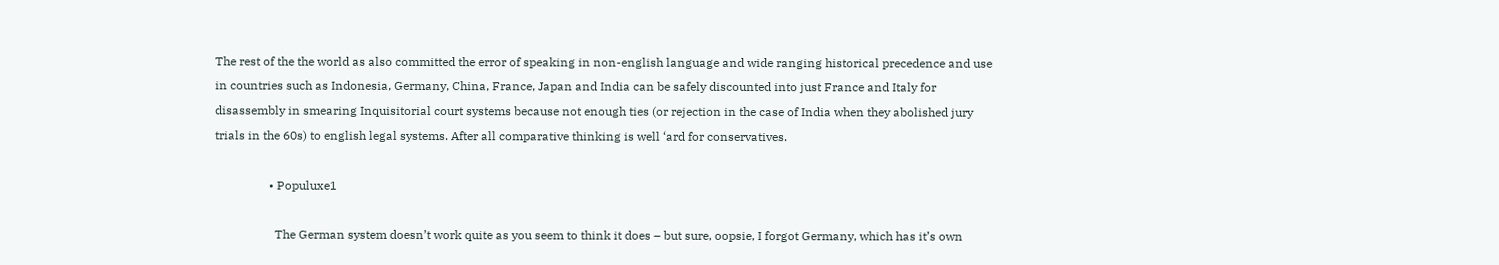The rest of the the world as also committed the error of speaking in non-english language and wide ranging historical precedence and use in countries such as Indonesia, Germany, China, France, Japan and India can be safely discounted into just France and Italy for disassembly in smearing Inquisitorial court systems because not enough ties (or rejection in the case of India when they abolished jury trials in the 60s) to english legal systems. After all comparative thinking is well ‘ard for conservatives.

                  • Populuxe1

                    The German system doesn’t work quite as you seem to think it does – but sure, oopsie, I forgot Germany, which has it’s own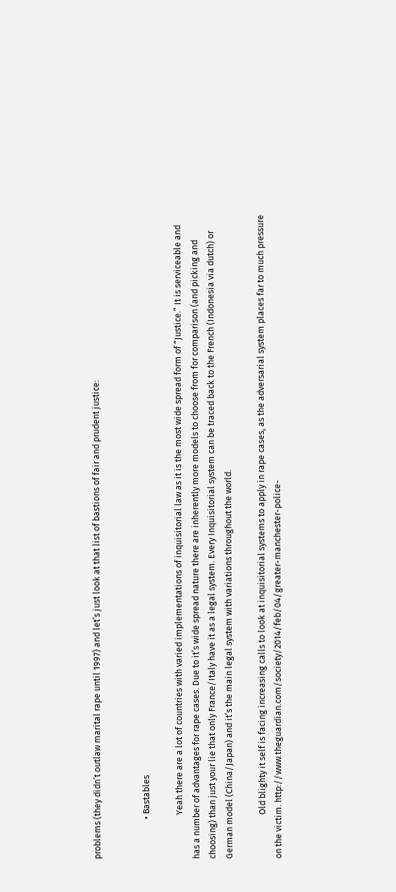problems (they didn’t outlaw marital rape until 1997) and let’s just look at that list of bastions of fair and prudent justice:


                    • Bastables

                      Yeah there are a lot of countries with varied implementations of inquisitorial law as it is the most wide spread form of “Justice.” It is serviceable and has a number of advantages for rape cases. Due to it’s wide spread nature there are inherently more models to choose from for comparison (and picking and choosing) than just your lie that only France/Italy have it as a legal system. Every Inquisitorial system can be traced back to the French (Indonesia via dutch) or German model (China/Japan) and it’s the main legal system with variations throughout the world.

                      Old blighty it self is facing increasing calls to look at inquisitorial systems to apply in rape cases, as the adversarial system places far to much pressure on the victim. http://www.theguardian.com/society/2014/feb/04/greater-manchester-police-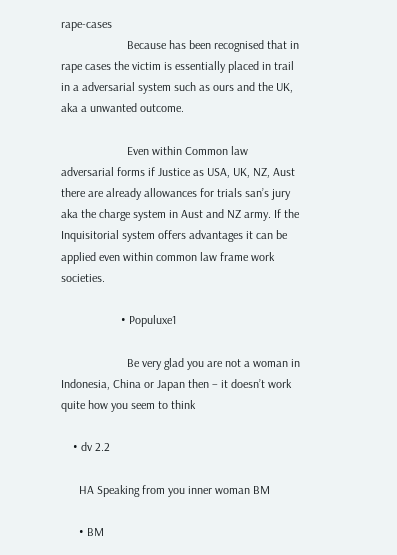rape-cases
                      Because has been recognised that in rape cases the victim is essentially placed in trail in a adversarial system such as ours and the UK, aka a unwanted outcome.

                      Even within Common law adversarial forms if Justice as USA, UK, NZ, Aust there are already allowances for trials san’s jury aka the charge system in Aust and NZ army. If the Inquisitorial system offers advantages it can be applied even within common law frame work societies.

                    • Populuxe1

                      Be very glad you are not a woman in Indonesia, China or Japan then – it doesn’t work quite how you seem to think

    • dv 2.2

      HA Speaking from you inner woman BM

      • BM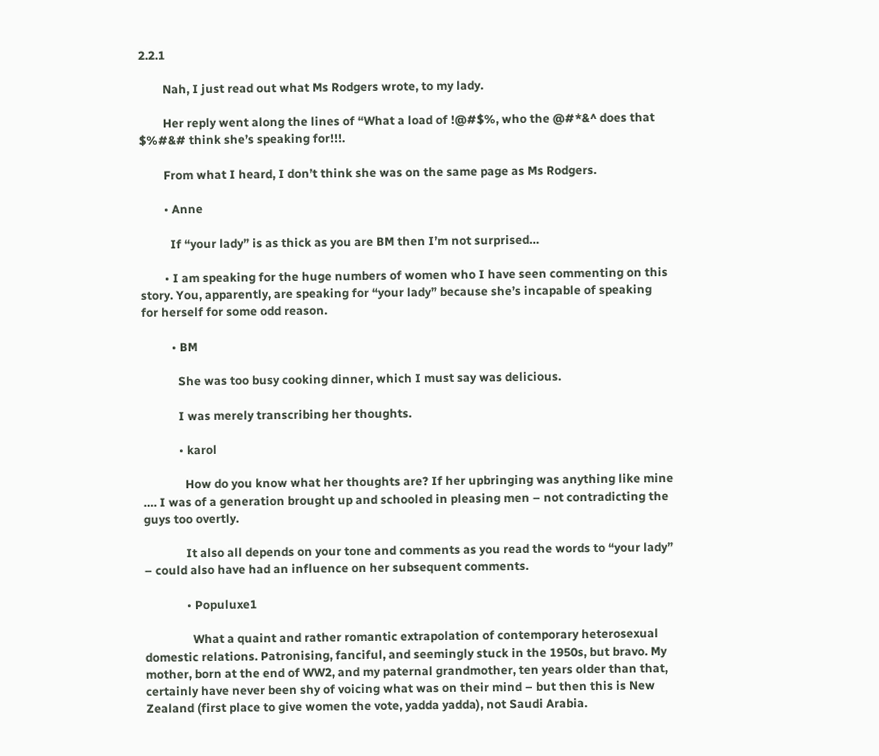2.2.1

        Nah, I just read out what Ms Rodgers wrote, to my lady.

        Her reply went along the lines of “What a load of !@#$%, who the @#*&^ does that $%#&# think she’s speaking for!!!.

        From what I heard, I don’t think she was on the same page as Ms Rodgers.

        • Anne

          If “your lady” is as thick as you are BM then I’m not surprised…

        • I am speaking for the huge numbers of women who I have seen commenting on this story. You, apparently, are speaking for “your lady” because she’s incapable of speaking for herself for some odd reason.

          • BM

            She was too busy cooking dinner, which I must say was delicious.

            I was merely transcribing her thoughts.

            • karol

              How do you know what her thoughts are? If her upbringing was anything like mine …. I was of a generation brought up and schooled in pleasing men – not contradicting the guys too overtly.

              It also all depends on your tone and comments as you read the words to “your lady” – could also have had an influence on her subsequent comments.

              • Populuxe1

                What a quaint and rather romantic extrapolation of contemporary heterosexual domestic relations. Patronising, fanciful, and seemingly stuck in the 1950s, but bravo. My mother, born at the end of WW2, and my paternal grandmother, ten years older than that, certainly have never been shy of voicing what was on their mind – but then this is New Zealand (first place to give women the vote, yadda yadda), not Saudi Arabia.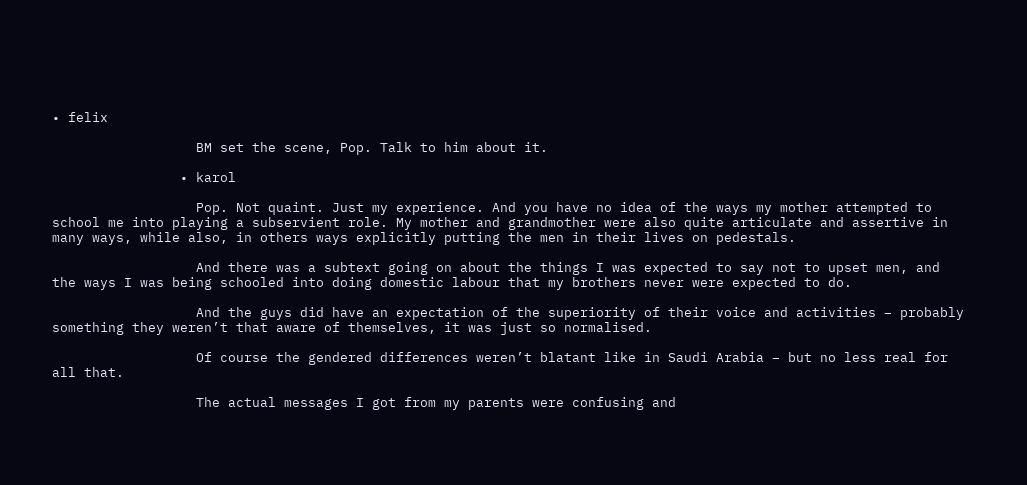• felix

                  BM set the scene, Pop. Talk to him about it.

                • karol

                  Pop. Not quaint. Just my experience. And you have no idea of the ways my mother attempted to school me into playing a subservient role. My mother and grandmother were also quite articulate and assertive in many ways, while also, in others ways explicitly putting the men in their lives on pedestals.

                  And there was a subtext going on about the things I was expected to say not to upset men, and the ways I was being schooled into doing domestic labour that my brothers never were expected to do.

                  And the guys did have an expectation of the superiority of their voice and activities – probably something they weren’t that aware of themselves, it was just so normalised.

                  Of course the gendered differences weren’t blatant like in Saudi Arabia – but no less real for all that.

                  The actual messages I got from my parents were confusing and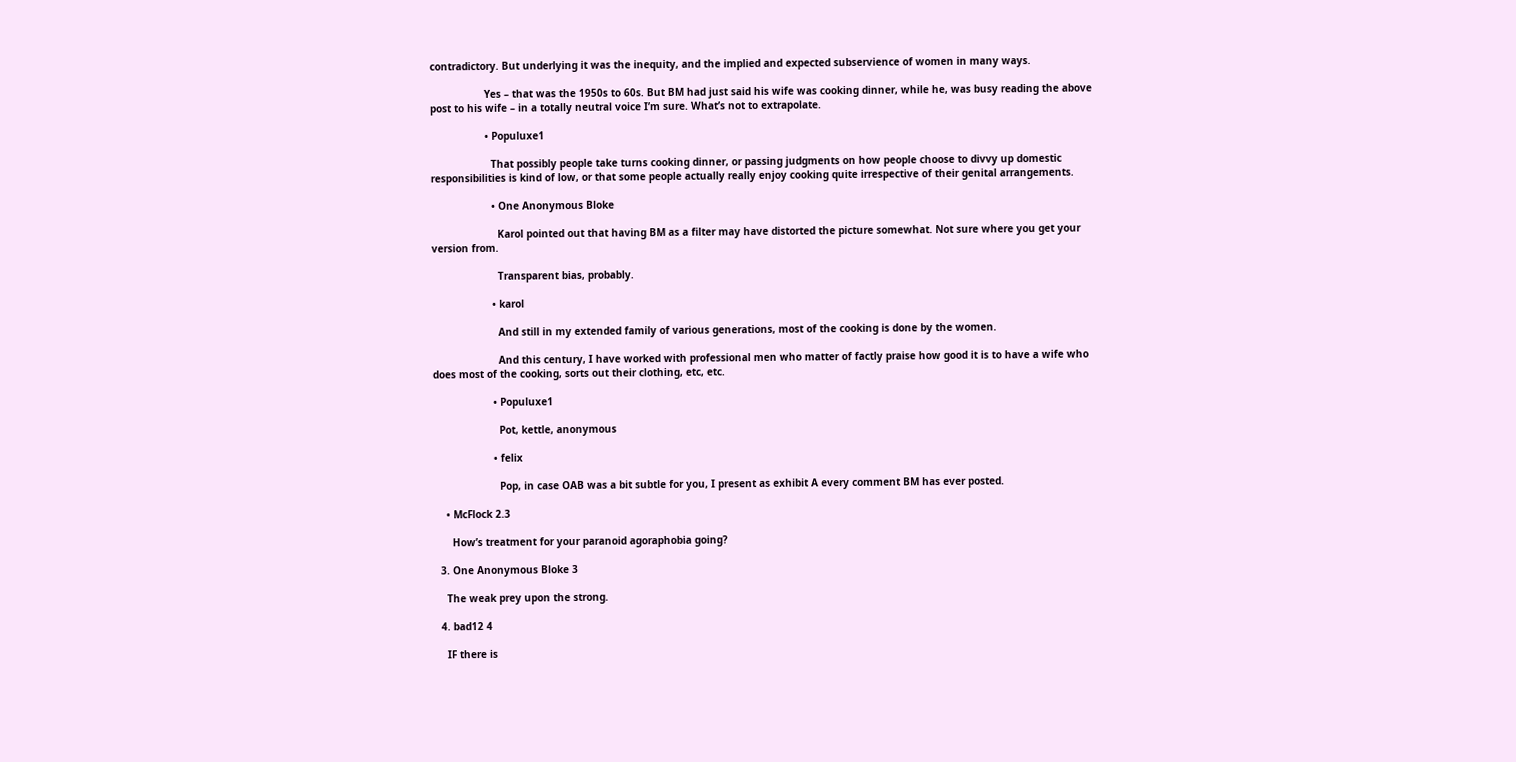contradictory. But underlying it was the inequity, and the implied and expected subservience of women in many ways.

                  Yes – that was the 1950s to 60s. But BM had just said his wife was cooking dinner, while he, was busy reading the above post to his wife – in a totally neutral voice I’m sure. What’s not to extrapolate.

                  • Populuxe1

                    That possibly people take turns cooking dinner, or passing judgments on how people choose to divvy up domestic responsibilities is kind of low, or that some people actually really enjoy cooking quite irrespective of their genital arrangements.

                    • One Anonymous Bloke

                      Karol pointed out that having BM as a filter may have distorted the picture somewhat. Not sure where you get your version from.

                      Transparent bias, probably.

                    • karol

                      And still in my extended family of various generations, most of the cooking is done by the women.

                      And this century, I have worked with professional men who matter of factly praise how good it is to have a wife who does most of the cooking, sorts out their clothing, etc, etc.

                    • Populuxe1

                      Pot, kettle, anonymous

                    • felix

                      Pop, in case OAB was a bit subtle for you, I present as exhibit A every comment BM has ever posted.

    • McFlock 2.3

      How’s treatment for your paranoid agoraphobia going?

  3. One Anonymous Bloke 3

    The weak prey upon the strong.

  4. bad12 4

    IF there is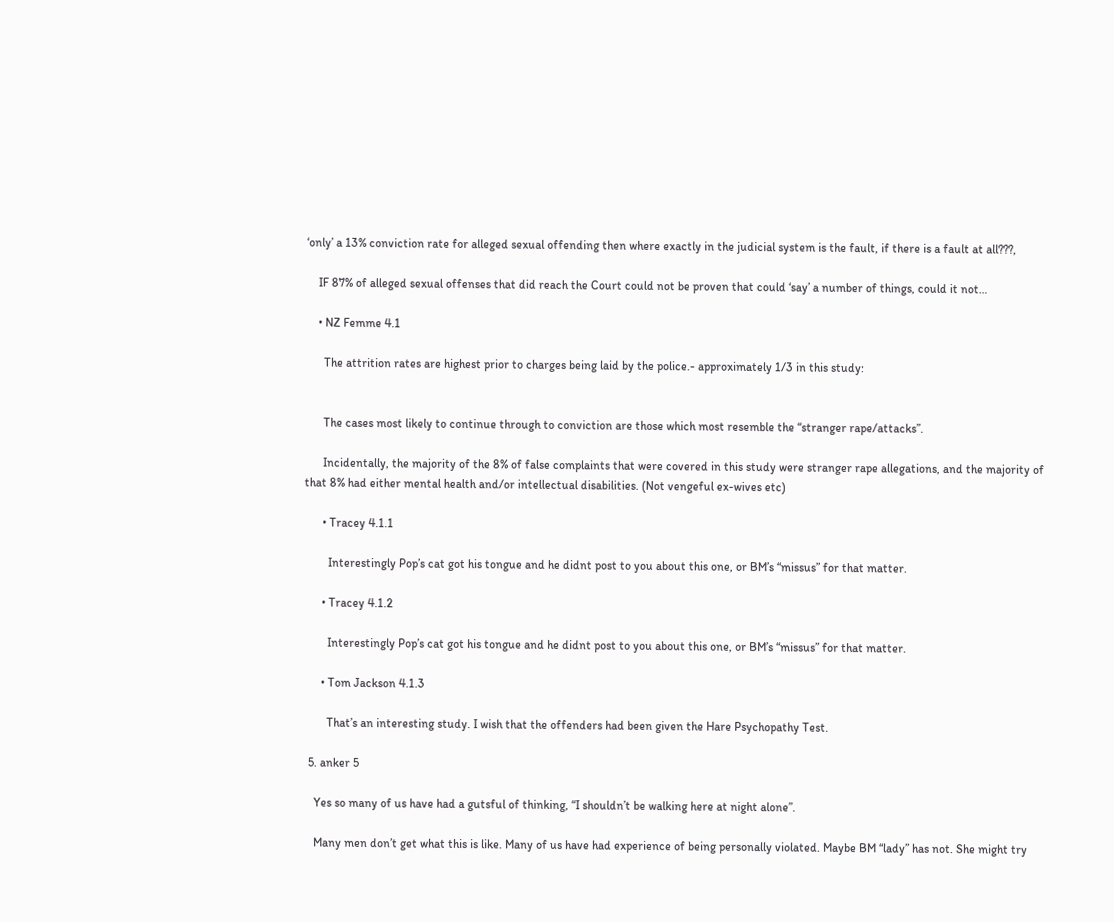‘only’ a 13% conviction rate for alleged sexual offending then where exactly in the judicial system is the fault, if there is a fault at all???,

    IF 87% of alleged sexual offenses that did reach the Court could not be proven that could ‘say’ a number of things, could it not…

    • NZ Femme 4.1

      The attrition rates are highest prior to charges being laid by the police.- approximately 1/3 in this study:


      The cases most likely to continue through to conviction are those which most resemble the “stranger rape/attacks”.

      Incidentally, the majority of the 8% of false complaints that were covered in this study were stranger rape allegations, and the majority of that 8% had either mental health and/or intellectual disabilities. (Not vengeful ex-wives etc)

      • Tracey 4.1.1

        Interestingly Pop’s cat got his tongue and he didnt post to you about this one, or BM’s “missus” for that matter.

      • Tracey 4.1.2

        Interestingly Pop’s cat got his tongue and he didnt post to you about this one, or BM’s “missus” for that matter.

      • Tom Jackson 4.1.3

        That’s an interesting study. I wish that the offenders had been given the Hare Psychopathy Test.

  5. anker 5

    Yes so many of us have had a gutsful of thinking, “I shouldn’t be walking here at night alone”.

    Many men don’t get what this is like. Many of us have had experience of being personally violated. Maybe BM “lady” has not. She might try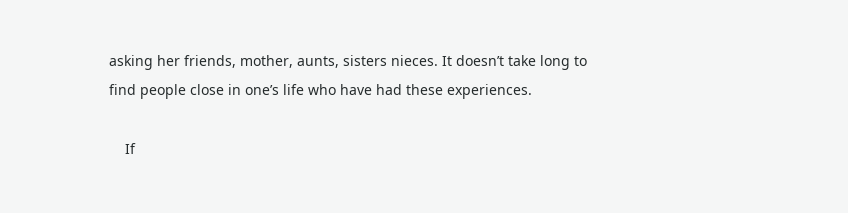asking her friends, mother, aunts, sisters nieces. It doesn’t take long to find people close in one’s life who have had these experiences.

    If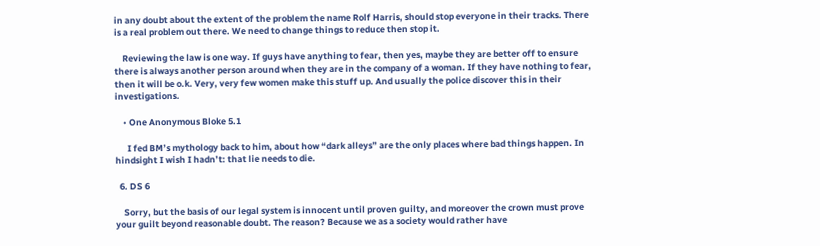in any doubt about the extent of the problem the name Rolf Harris, should stop everyone in their tracks. There is a real problem out there. We need to change things to reduce then stop it.

    Reviewing the law is one way. If guys have anything to fear, then yes, maybe they are better off to ensure there is always another person around when they are in the company of a woman. If they have nothing to fear, then it will be o.k. Very, very few women make this stuff up. And usually the police discover this in their investigations.

    • One Anonymous Bloke 5.1

      I fed BM’s mythology back to him, about how “dark alleys” are the only places where bad things happen. In hindsight I wish I hadn’t: that lie needs to die.

  6. DS 6

    Sorry, but the basis of our legal system is innocent until proven guilty, and moreover the crown must prove your guilt beyond reasonable doubt. The reason? Because we as a society would rather have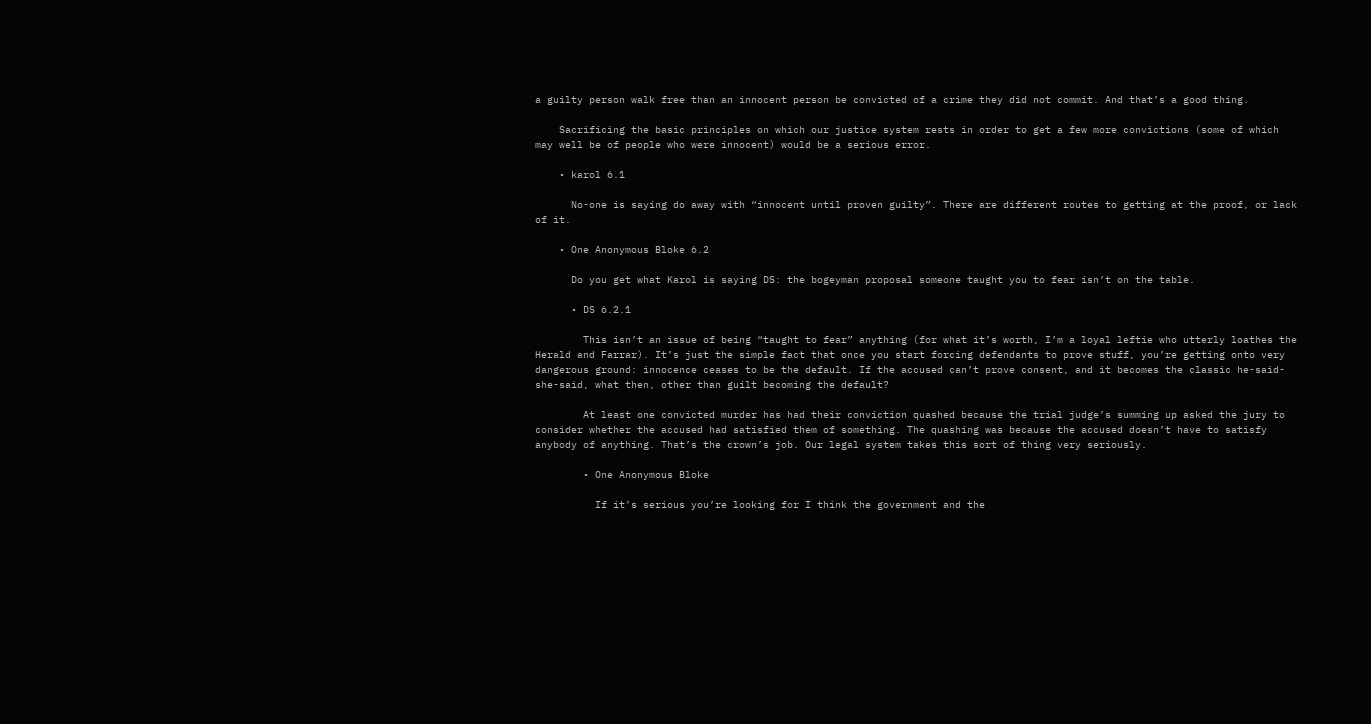a guilty person walk free than an innocent person be convicted of a crime they did not commit. And that’s a good thing.

    Sacrificing the basic principles on which our justice system rests in order to get a few more convictions (some of which may well be of people who were innocent) would be a serious error.

    • karol 6.1

      No-one is saying do away with “innocent until proven guilty”. There are different routes to getting at the proof, or lack of it.

    • One Anonymous Bloke 6.2

      Do you get what Karol is saying DS: the bogeyman proposal someone taught you to fear isn’t on the table.

      • DS 6.2.1

        This isn’t an issue of being “taught to fear” anything (for what it’s worth, I’m a loyal leftie who utterly loathes the Herald and Farrar). It’s just the simple fact that once you start forcing defendants to prove stuff, you’re getting onto very dangerous ground: innocence ceases to be the default. If the accused can’t prove consent, and it becomes the classic he-said-she-said, what then, other than guilt becoming the default?

        At least one convicted murder has had their conviction quashed because the trial judge’s summing up asked the jury to consider whether the accused had satisfied them of something. The quashing was because the accused doesn’t have to satisfy anybody of anything. That’s the crown’s job. Our legal system takes this sort of thing very seriously.

        • One Anonymous Bloke

          If it’s serious you’re looking for I think the government and the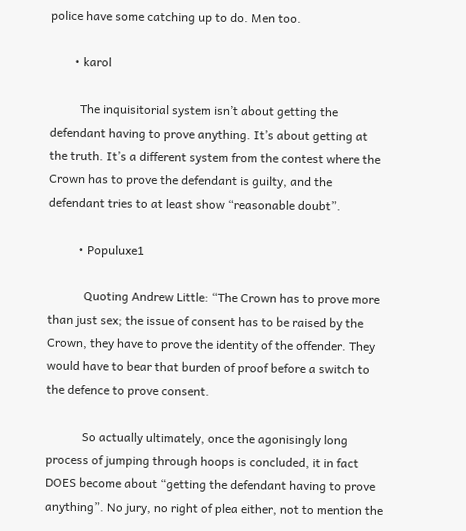police have some catching up to do. Men too.

        • karol

          The inquisitorial system isn’t about getting the defendant having to prove anything. It’s about getting at the truth. It’s a different system from the contest where the Crown has to prove the defendant is guilty, and the defendant tries to at least show “reasonable doubt”.

          • Populuxe1

            Quoting Andrew Little: “The Crown has to prove more than just sex; the issue of consent has to be raised by the Crown, they have to prove the identity of the offender. They would have to bear that burden of proof before a switch to the defence to prove consent.

            So actually ultimately, once the agonisingly long process of jumping through hoops is concluded, it in fact DOES become about “getting the defendant having to prove anything”. No jury, no right of plea either, not to mention the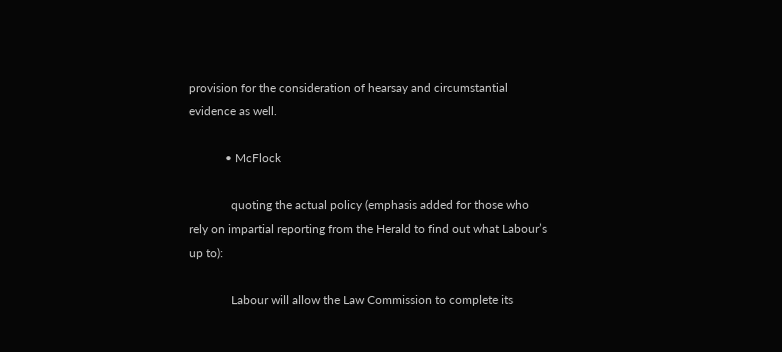provision for the consideration of hearsay and circumstantial evidence as well.

            • McFlock

              quoting the actual policy (emphasis added for those who rely on impartial reporting from the Herald to find out what Labour’s up to):

              Labour will allow the Law Commission to complete its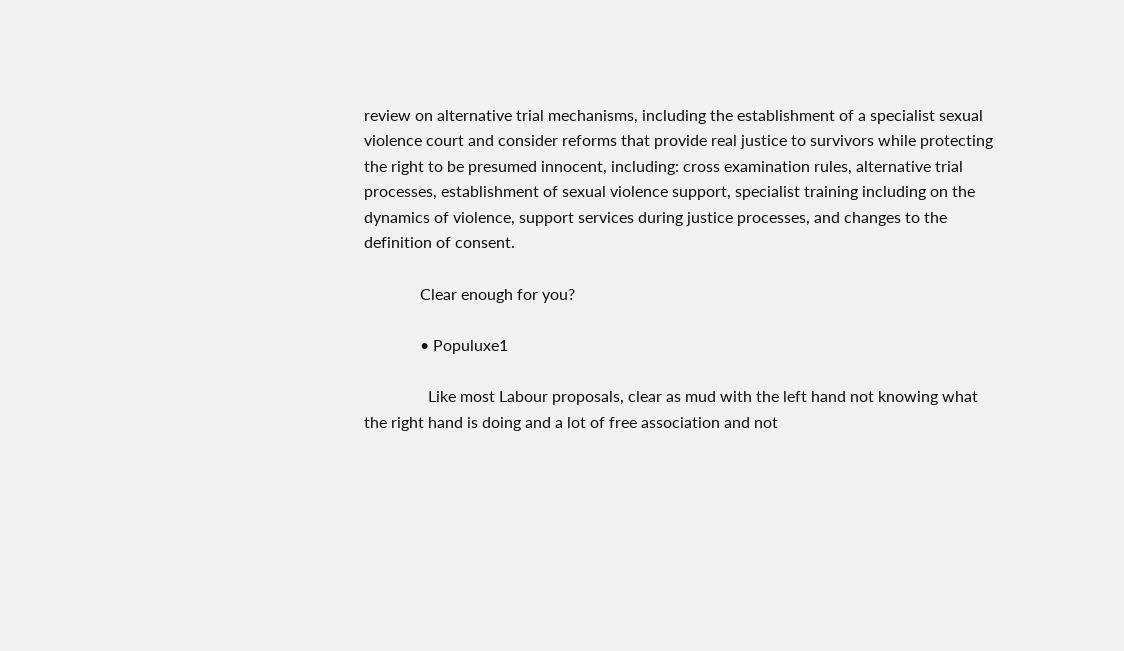review on alternative trial mechanisms, including the establishment of a specialist sexual violence court and consider reforms that provide real justice to survivors while protecting the right to be presumed innocent, including: cross examination rules, alternative trial processes, establishment of sexual violence support, specialist training including on the dynamics of violence, support services during justice processes, and changes to the definition of consent.

              Clear enough for you?

              • Populuxe1

                Like most Labour proposals, clear as mud with the left hand not knowing what the right hand is doing and a lot of free association and not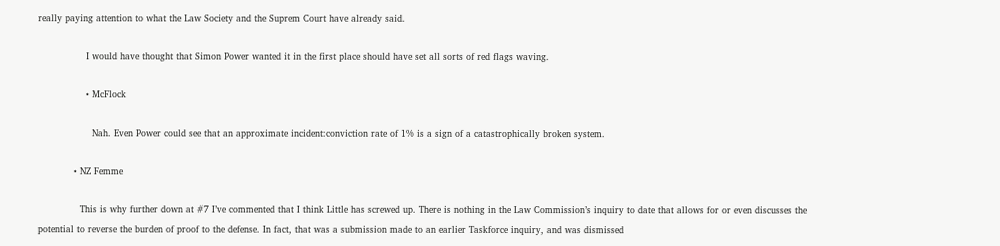really paying attention to what the Law Society and the Suprem Court have already said.

                I would have thought that Simon Power wanted it in the first place should have set all sorts of red flags waving.

                • McFlock

                  Nah. Even Power could see that an approximate incident:conviction rate of 1% is a sign of a catastrophically broken system.

            • NZ Femme

              This is why further down at #7 I’ve commented that I think Little has screwed up. There is nothing in the Law Commission’s inquiry to date that allows for or even discusses the potential to reverse the burden of proof to the defense. In fact, that was a submission made to an earlier Taskforce inquiry, and was dismissed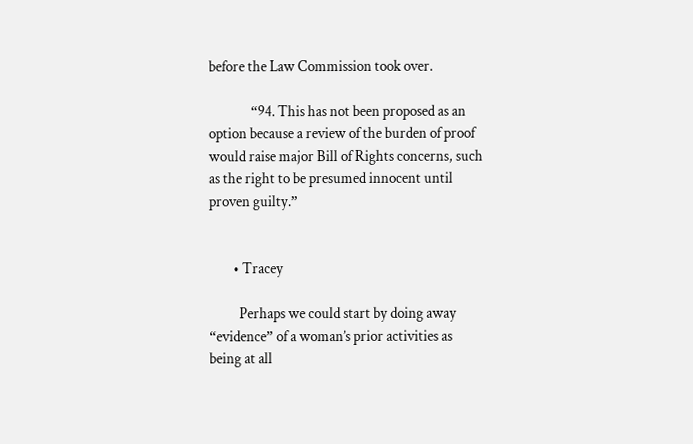before the Law Commission took over.

              “94. This has not been proposed as an option because a review of the burden of proof would raise major Bill of Rights concerns, such as the right to be presumed innocent until proven guilty.”


        • Tracey

          Perhaps we could start by doing away “evidence” of a woman’s prior activities as being at all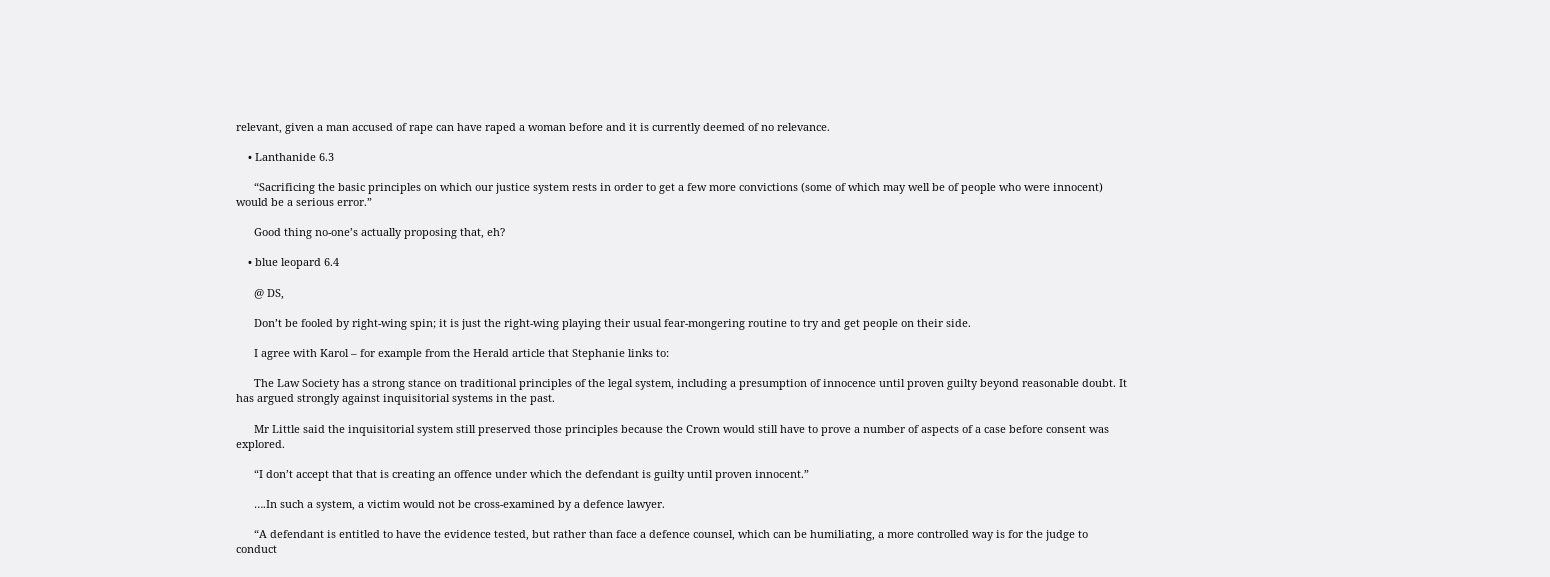relevant, given a man accused of rape can have raped a woman before and it is currently deemed of no relevance.

    • Lanthanide 6.3

      “Sacrificing the basic principles on which our justice system rests in order to get a few more convictions (some of which may well be of people who were innocent) would be a serious error.”

      Good thing no-one’s actually proposing that, eh?

    • blue leopard 6.4

      @ DS,

      Don’t be fooled by right-wing spin; it is just the right-wing playing their usual fear-mongering routine to try and get people on their side.

      I agree with Karol – for example from the Herald article that Stephanie links to:

      The Law Society has a strong stance on traditional principles of the legal system, including a presumption of innocence until proven guilty beyond reasonable doubt. It has argued strongly against inquisitorial systems in the past.

      Mr Little said the inquisitorial system still preserved those principles because the Crown would still have to prove a number of aspects of a case before consent was explored.

      “I don’t accept that that is creating an offence under which the defendant is guilty until proven innocent.”

      ….In such a system, a victim would not be cross-examined by a defence lawyer.

      “A defendant is entitled to have the evidence tested, but rather than face a defence counsel, which can be humiliating, a more controlled way is for the judge to conduct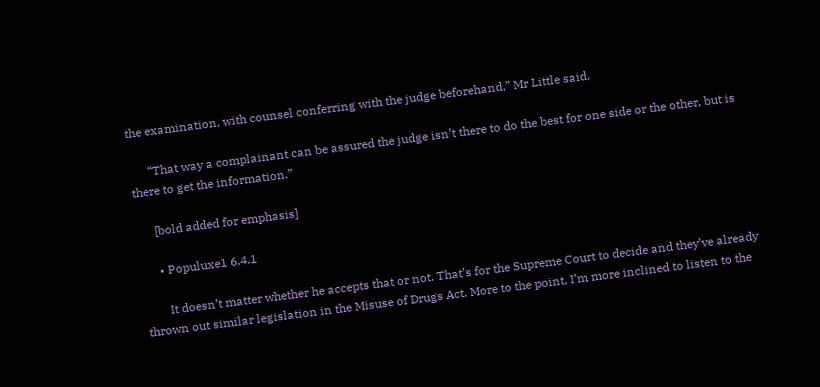the examination, with counsel conferring with the judge beforehand,” Mr Little said.

      “That way a complainant can be assured the judge isn’t there to do the best for one side or the other, but is there to get the information.”

      [bold added for emphasis]

      • Populuxe1 6.4.1

        It doesn’t matter whether he accepts that or not. That’s for the Supreme Court to decide and they’ve already thrown out similar legislation in the Misuse of Drugs Act. More to the point, I’m more inclined to listen to the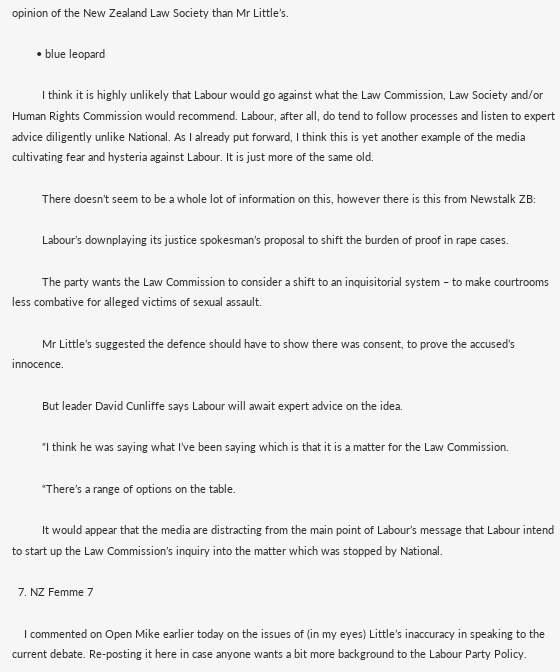opinion of the New Zealand Law Society than Mr Little’s.

        • blue leopard

          I think it is highly unlikely that Labour would go against what the Law Commission, Law Society and/or Human Rights Commission would recommend. Labour, after all, do tend to follow processes and listen to expert advice diligently unlike National. As I already put forward, I think this is yet another example of the media cultivating fear and hysteria against Labour. It is just more of the same old.

          There doesn’t seem to be a whole lot of information on this, however there is this from Newstalk ZB:

          Labour’s downplaying its justice spokesman’s proposal to shift the burden of proof in rape cases.

          The party wants the Law Commission to consider a shift to an inquisitorial system – to make courtrooms less combative for alleged victims of sexual assault.

          Mr Little’s suggested the defence should have to show there was consent, to prove the accused’s innocence.

          But leader David Cunliffe says Labour will await expert advice on the idea.

          “I think he was saying what I’ve been saying which is that it is a matter for the Law Commission.

          “There’s a range of options on the table.

          It would appear that the media are distracting from the main point of Labour’s message that Labour intend to start up the Law Commission’s inquiry into the matter which was stopped by National.

  7. NZ Femme 7

    I commented on Open Mike earlier today on the issues of (in my eyes) Little’s inaccuracy in speaking to the current debate. Re-posting it here in case anyone wants a bit more background to the Labour Party Policy.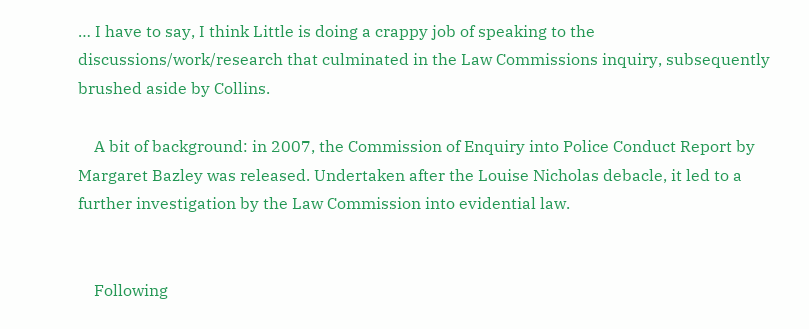… I have to say, I think Little is doing a crappy job of speaking to the discussions/work/research that culminated in the Law Commissions inquiry, subsequently brushed aside by Collins.

    A bit of background: in 2007, the Commission of Enquiry into Police Conduct Report by Margaret Bazley was released. Undertaken after the Louise Nicholas debacle, it led to a further investigation by the Law Commission into evidential law.


    Following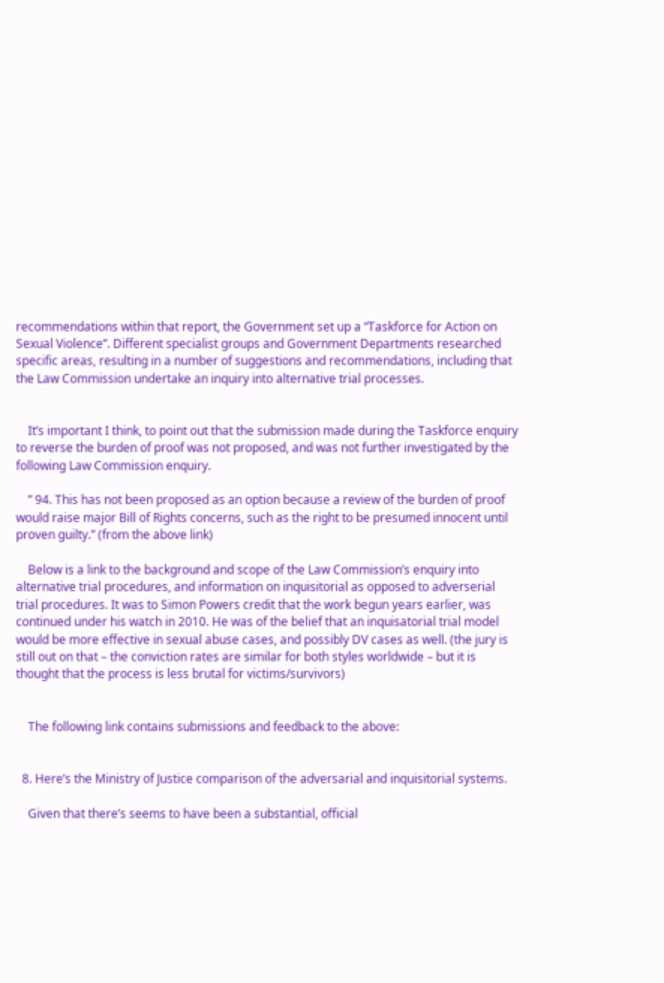recommendations within that report, the Government set up a “Taskforce for Action on Sexual Violence”. Different specialist groups and Government Departments researched specific areas, resulting in a number of suggestions and recommendations, including that the Law Commission undertake an inquiry into alternative trial processes.


    It’s important I think, to point out that the submission made during the Taskforce enquiry to reverse the burden of proof was not proposed, and was not further investigated by the following Law Commission enquiry.

    ” 94. This has not been proposed as an option because a review of the burden of proof would raise major Bill of Rights concerns, such as the right to be presumed innocent until proven guilty.” (from the above link)

    Below is a link to the background and scope of the Law Commission’s enquiry into alternative trial procedures, and information on inquisitorial as opposed to adverserial trial procedures. It was to Simon Powers credit that the work begun years earlier, was continued under his watch in 2010. He was of the belief that an inquisatorial trial model would be more effective in sexual abuse cases, and possibly DV cases as well. (the jury is still out on that – the conviction rates are similar for both styles worldwide – but it is thought that the process is less brutal for victims/survivors)


    The following link contains submissions and feedback to the above:


  8. Here’s the Ministry of Justice comparison of the adversarial and inquisitorial systems.

    Given that there’s seems to have been a substantial, official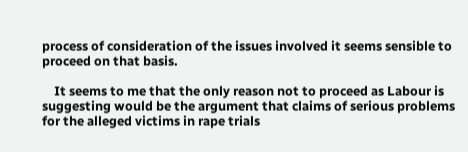process of consideration of the issues involved it seems sensible to proceed on that basis.

    It seems to me that the only reason not to proceed as Labour is suggesting would be the argument that claims of serious problems for the alleged victims in rape trials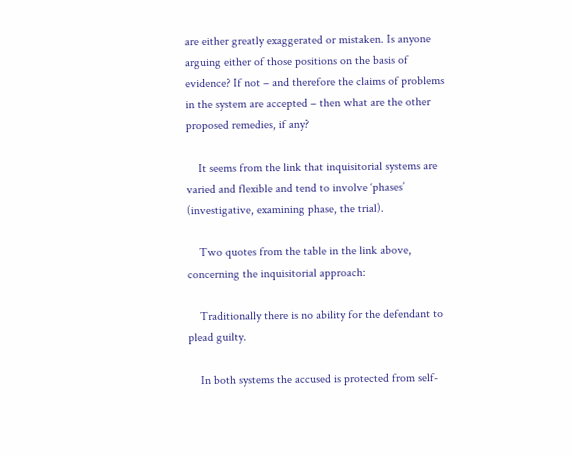are either greatly exaggerated or mistaken. Is anyone arguing either of those positions on the basis of evidence? If not – and therefore the claims of problems in the system are accepted – then what are the other proposed remedies, if any?

    It seems from the link that inquisitorial systems are varied and flexible and tend to involve ‘phases’ (investigative, examining phase, the trial).

    Two quotes from the table in the link above, concerning the inquisitorial approach:

    Traditionally there is no ability for the defendant to plead guilty.

    In both systems the accused is protected from self-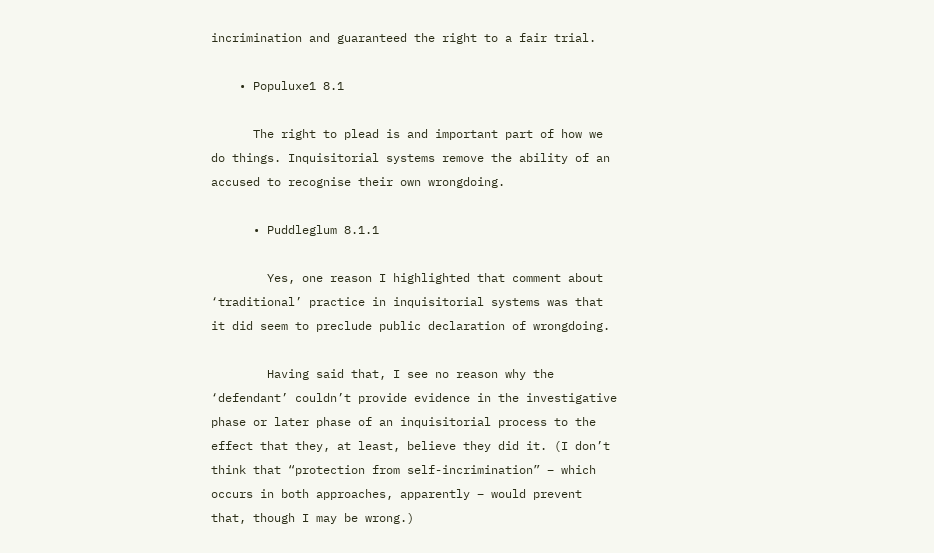incrimination and guaranteed the right to a fair trial.

    • Populuxe1 8.1

      The right to plead is and important part of how we do things. Inquisitorial systems remove the ability of an accused to recognise their own wrongdoing.

      • Puddleglum 8.1.1

        Yes, one reason I highlighted that comment about ‘traditional’ practice in inquisitorial systems was that it did seem to preclude public declaration of wrongdoing.

        Having said that, I see no reason why the ‘defendant’ couldn’t provide evidence in the investigative phase or later phase of an inquisitorial process to the effect that they, at least, believe they did it. (I don’t think that “protection from self-incrimination” – which occurs in both approaches, apparently – would prevent that, though I may be wrong.)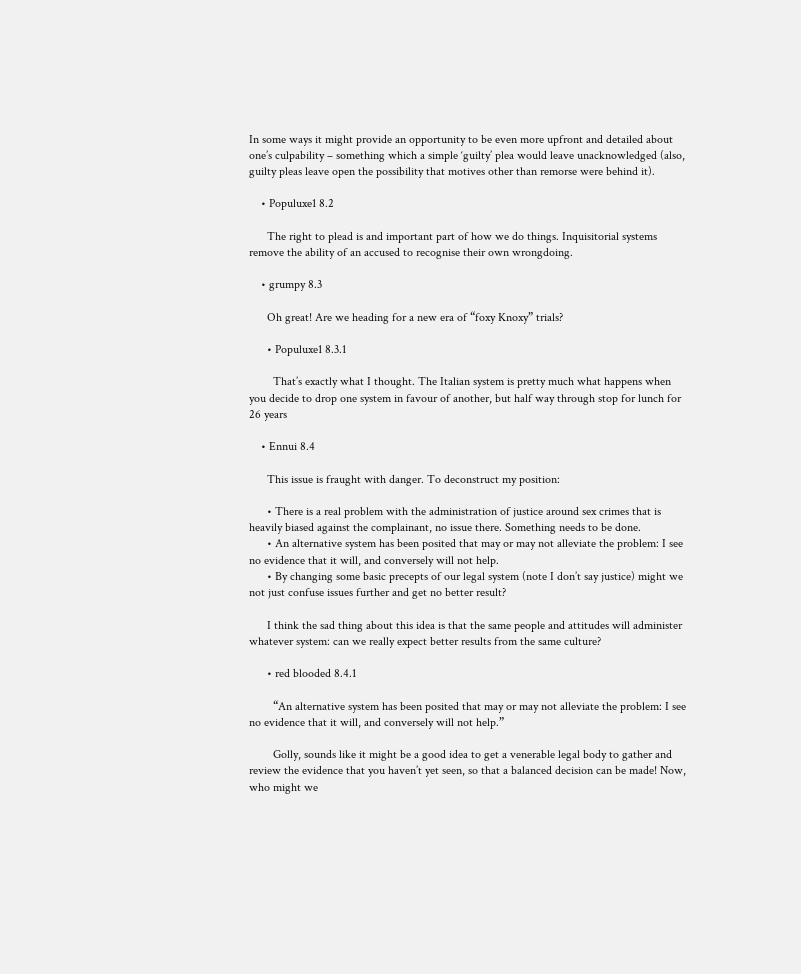In some ways it might provide an opportunity to be even more upfront and detailed about one’s culpability – something which a simple ‘guilty’ plea would leave unacknowledged (also, guilty pleas leave open the possibility that motives other than remorse were behind it).

    • Populuxe1 8.2

      The right to plead is and important part of how we do things. Inquisitorial systems remove the ability of an accused to recognise their own wrongdoing.

    • grumpy 8.3

      Oh great! Are we heading for a new era of “foxy Knoxy” trials?

      • Populuxe1 8.3.1

        That’s exactly what I thought. The Italian system is pretty much what happens when you decide to drop one system in favour of another, but half way through stop for lunch for 26 years

    • Ennui 8.4

      This issue is fraught with danger. To deconstruct my position:

      • There is a real problem with the administration of justice around sex crimes that is heavily biased against the complainant, no issue there. Something needs to be done.
      • An alternative system has been posited that may or may not alleviate the problem: I see no evidence that it will, and conversely will not help.
      • By changing some basic precepts of our legal system (note I don’t say justice) might we not just confuse issues further and get no better result?

      I think the sad thing about this idea is that the same people and attitudes will administer whatever system: can we really expect better results from the same culture?

      • red blooded 8.4.1

        “An alternative system has been posited that may or may not alleviate the problem: I see no evidence that it will, and conversely will not help.”

        Golly, sounds like it might be a good idea to get a venerable legal body to gather and review the evidence that you haven’t yet seen, so that a balanced decision can be made! Now, who might we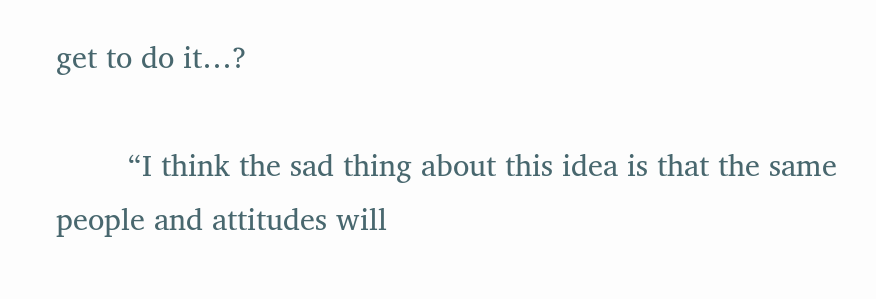get to do it…?

        “I think the sad thing about this idea is that the same people and attitudes will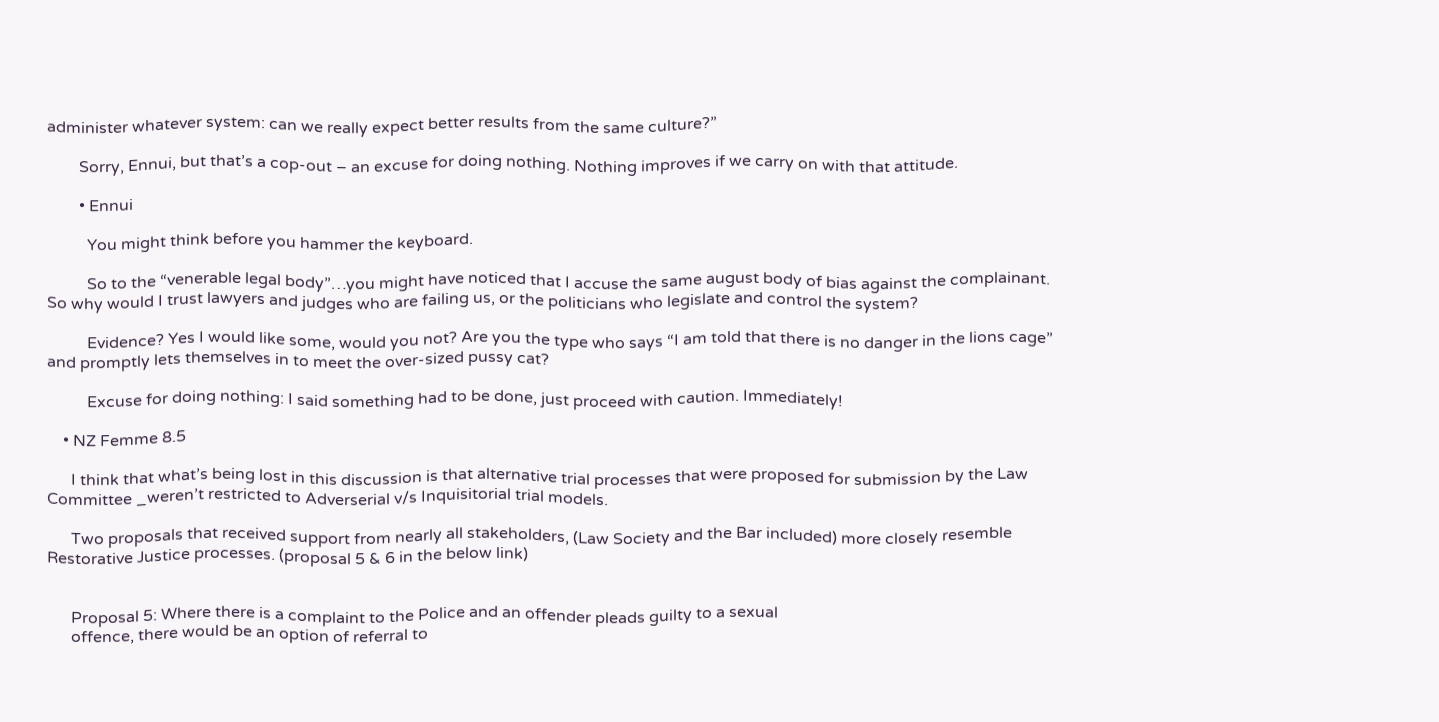administer whatever system: can we really expect better results from the same culture?”

        Sorry, Ennui, but that’s a cop-out – an excuse for doing nothing. Nothing improves if we carry on with that attitude.

        • Ennui

          You might think before you hammer the keyboard.

          So to the “venerable legal body”…you might have noticed that I accuse the same august body of bias against the complainant. So why would I trust lawyers and judges who are failing us, or the politicians who legislate and control the system?

          Evidence? Yes I would like some, would you not? Are you the type who says “I am told that there is no danger in the lions cage” and promptly lets themselves in to meet the over-sized pussy cat?

          Excuse for doing nothing: I said something had to be done, just proceed with caution. Immediately!

    • NZ Femme 8.5

      I think that what’s being lost in this discussion is that alternative trial processes that were proposed for submission by the Law Committee _weren’t restricted to Adverserial v/s Inquisitorial trial models.

      Two proposals that received support from nearly all stakeholders, (Law Society and the Bar included) more closely resemble Restorative Justice processes. (proposal 5 & 6 in the below link)


      Proposal 5: Where there is a complaint to the Police and an offender pleads guilty to a sexual
      offence, there would be an option of referral to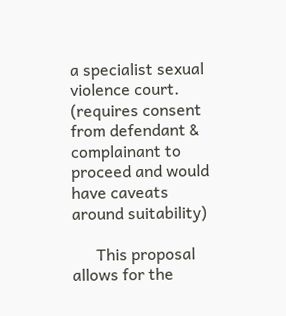a specialist sexual violence court. (requires consent from defendant & complainant to proceed and would have caveats around suitability)

      This proposal allows for the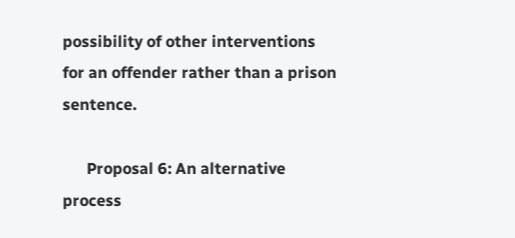possibility of other interventions for an offender rather than a prison sentence.

      Proposal 6: An alternative process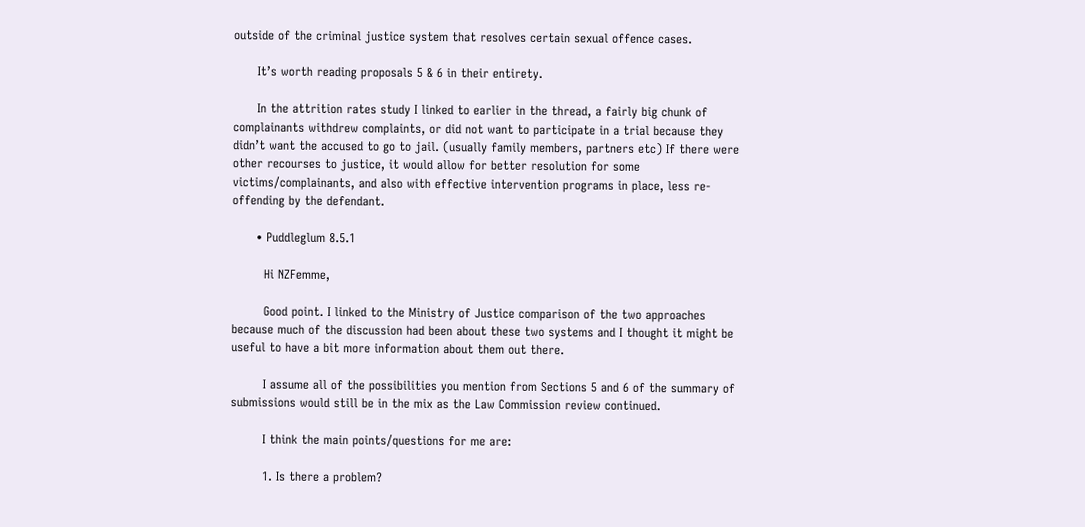outside of the criminal justice system that resolves certain sexual offence cases.

      It’s worth reading proposals 5 & 6 in their entirety.

      In the attrition rates study I linked to earlier in the thread, a fairly big chunk of complainants withdrew complaints, or did not want to participate in a trial because they didn’t want the accused to go to jail. (usually family members, partners etc) If there were other recourses to justice, it would allow for better resolution for some victims/complainants, and also with effective intervention programs in place, less re-offending by the defendant.

      • Puddleglum 8.5.1

        Hi NZFemme,

        Good point. I linked to the Ministry of Justice comparison of the two approaches because much of the discussion had been about these two systems and I thought it might be useful to have a bit more information about them out there.

        I assume all of the possibilities you mention from Sections 5 and 6 of the summary of submissions would still be in the mix as the Law Commission review continued.

        I think the main points/questions for me are:

        1. Is there a problem?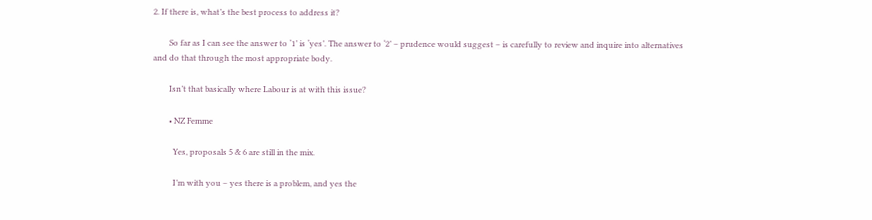2. If there is, what’s the best process to address it?

        So far as I can see the answer to ‘1’ is ‘yes’. The answer to ‘2’ – prudence would suggest – is carefully to review and inquire into alternatives and do that through the most appropriate body.

        Isn’t that basically where Labour is at with this issue?

        • NZ Femme

          Yes, proposals 5 & 6 are still in the mix.

          I’m with you – yes there is a problem, and yes the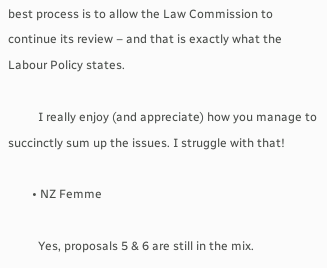best process is to allow the Law Commission to continue its review – and that is exactly what the Labour Policy states.

          I really enjoy (and appreciate) how you manage to succinctly sum up the issues. I struggle with that!

        • NZ Femme

          Yes, proposals 5 & 6 are still in the mix.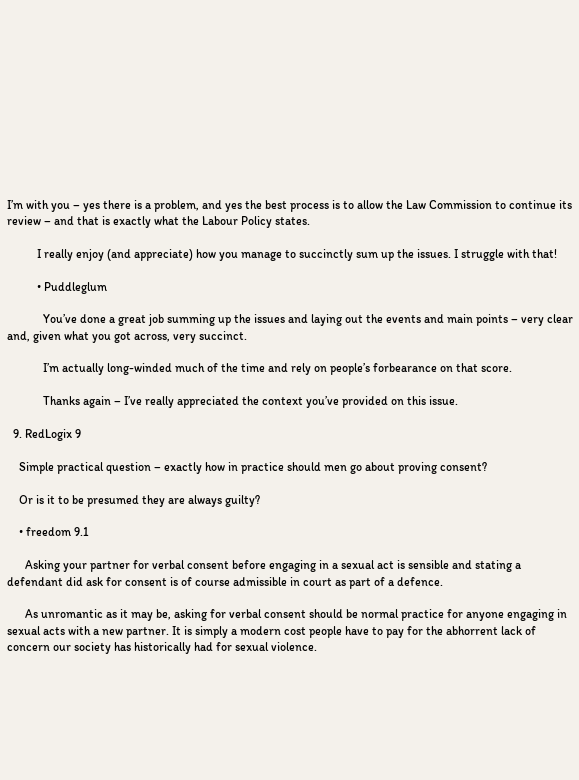I’m with you – yes there is a problem, and yes the best process is to allow the Law Commission to continue its review – and that is exactly what the Labour Policy states.

          I really enjoy (and appreciate) how you manage to succinctly sum up the issues. I struggle with that!

          • Puddleglum

            You’ve done a great job summing up the issues and laying out the events and main points – very clear and, given what you got across, very succinct.

            I’m actually long-winded much of the time and rely on people’s forbearance on that score.

            Thanks again – I’ve really appreciated the context you’ve provided on this issue.

  9. RedLogix 9

    Simple practical question – exactly how in practice should men go about proving consent?

    Or is it to be presumed they are always guilty?

    • freedom 9.1

      Asking your partner for verbal consent before engaging in a sexual act is sensible and stating a defendant did ask for consent is of course admissible in court as part of a defence.

      As unromantic as it may be, asking for verbal consent should be normal practice for anyone engaging in sexual acts with a new partner. It is simply a modern cost people have to pay for the abhorrent lack of concern our society has historically had for sexual violence.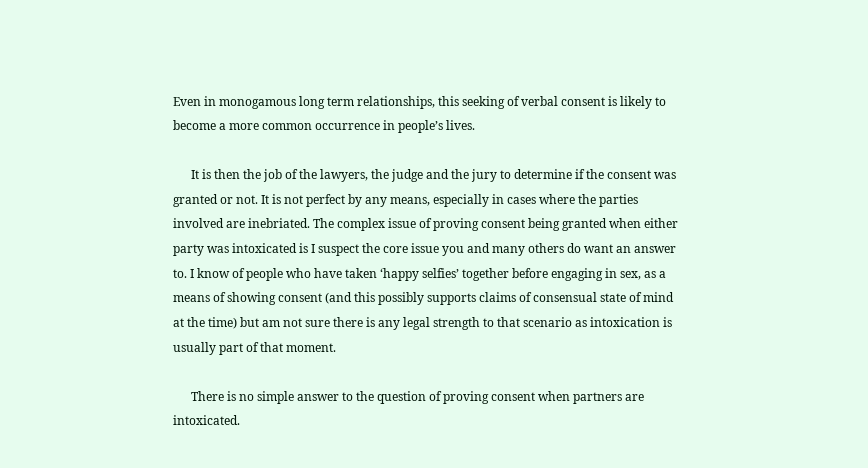Even in monogamous long term relationships, this seeking of verbal consent is likely to become a more common occurrence in people’s lives.

      It is then the job of the lawyers, the judge and the jury to determine if the consent was granted or not. It is not perfect by any means, especially in cases where the parties involved are inebriated. The complex issue of proving consent being granted when either party was intoxicated is I suspect the core issue you and many others do want an answer to. I know of people who have taken ‘happy selfies’ together before engaging in sex, as a means of showing consent (and this possibly supports claims of consensual state of mind at the time) but am not sure there is any legal strength to that scenario as intoxication is usually part of that moment.

      There is no simple answer to the question of proving consent when partners are intoxicated.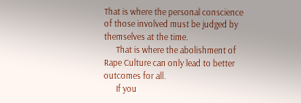That is where the personal conscience of those involved must be judged by themselves at the time.
      That is where the abolishment of Rape Culture can only lead to better outcomes for all.
      If you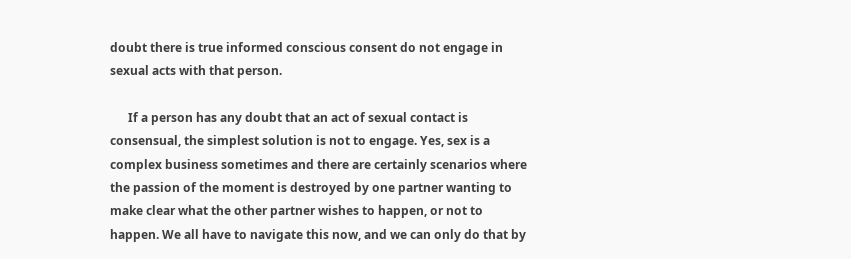doubt there is true informed conscious consent do not engage in sexual acts with that person.

      If a person has any doubt that an act of sexual contact is consensual, the simplest solution is not to engage. Yes, sex is a complex business sometimes and there are certainly scenarios where the passion of the moment is destroyed by one partner wanting to make clear what the other partner wishes to happen, or not to happen. We all have to navigate this now, and we can only do that by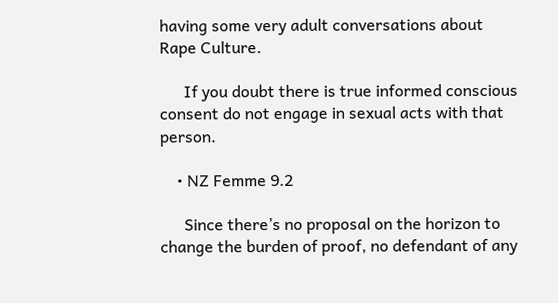having some very adult conversations about Rape Culture.

      If you doubt there is true informed conscious consent do not engage in sexual acts with that person.

    • NZ Femme 9.2

      Since there’s no proposal on the horizon to change the burden of proof, no defendant of any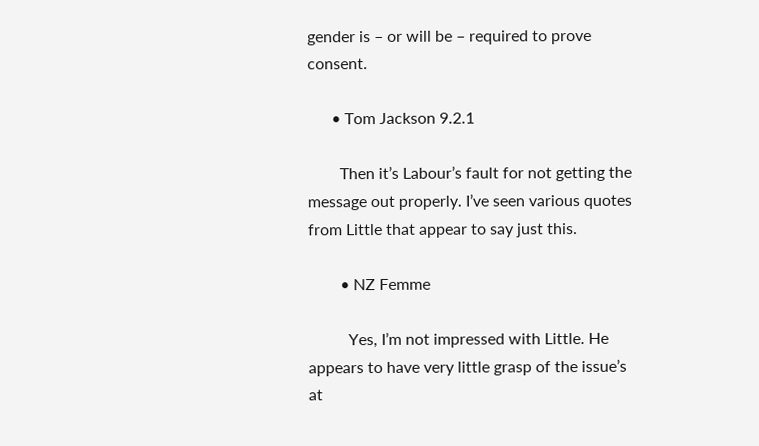gender is – or will be – required to prove consent.

      • Tom Jackson 9.2.1

        Then it’s Labour’s fault for not getting the message out properly. I’ve seen various quotes from Little that appear to say just this.

        • NZ Femme

          Yes, I’m not impressed with Little. He appears to have very little grasp of the issue’s at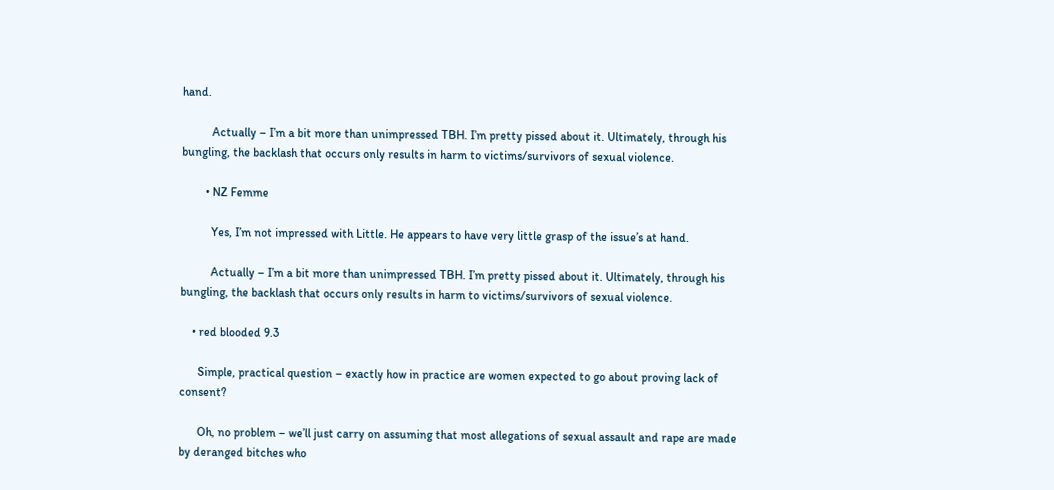hand.

          Actually – I’m a bit more than unimpressed TBH. I’m pretty pissed about it. Ultimately, through his bungling, the backlash that occurs only results in harm to victims/survivors of sexual violence.

        • NZ Femme

          Yes, I’m not impressed with Little. He appears to have very little grasp of the issue’s at hand.

          Actually – I’m a bit more than unimpressed TBH. I’m pretty pissed about it. Ultimately, through his bungling, the backlash that occurs only results in harm to victims/survivors of sexual violence.

    • red blooded 9.3

      Simple, practical question – exactly how in practice are women expected to go about proving lack of consent?

      Oh, no problem – we’ll just carry on assuming that most allegations of sexual assault and rape are made by deranged bitches who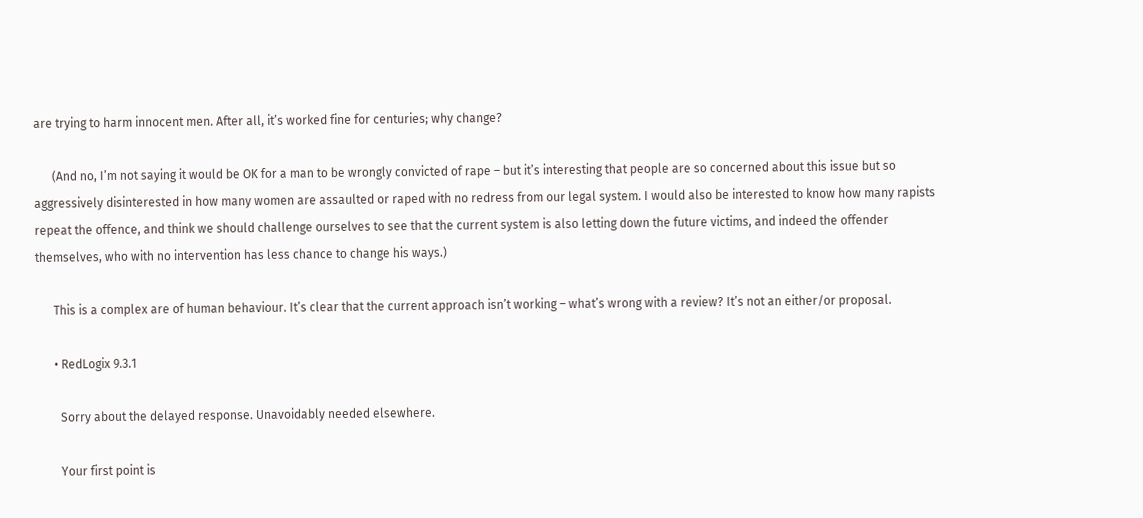are trying to harm innocent men. After all, it’s worked fine for centuries; why change?

      (And no, I’m not saying it would be OK for a man to be wrongly convicted of rape – but it’s interesting that people are so concerned about this issue but so aggressively disinterested in how many women are assaulted or raped with no redress from our legal system. I would also be interested to know how many rapists repeat the offence, and think we should challenge ourselves to see that the current system is also letting down the future victims, and indeed the offender themselves, who with no intervention has less chance to change his ways.)

      This is a complex are of human behaviour. It’s clear that the current approach isn’t working – what’s wrong with a review? It’s not an either/or proposal.

      • RedLogix 9.3.1

        Sorry about the delayed response. Unavoidably needed elsewhere.

        Your first point is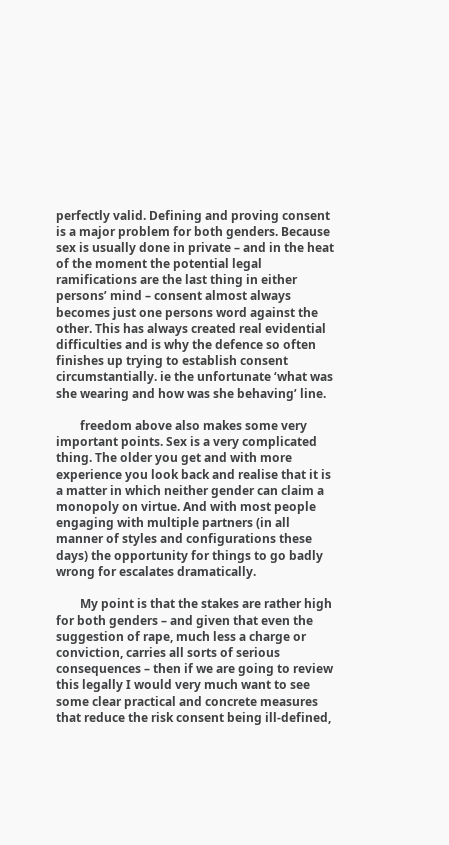perfectly valid. Defining and proving consent is a major problem for both genders. Because sex is usually done in private – and in the heat of the moment the potential legal ramifications are the last thing in either persons’ mind – consent almost always becomes just one persons word against the other. This has always created real evidential difficulties and is why the defence so often finishes up trying to establish consent circumstantially. ie the unfortunate ‘what was she wearing and how was she behaving’ line.

        freedom above also makes some very important points. Sex is a very complicated thing. The older you get and with more experience you look back and realise that it is a matter in which neither gender can claim a monopoly on virtue. And with most people engaging with multiple partners (in all manner of styles and configurations these days) the opportunity for things to go badly wrong for escalates dramatically.

        My point is that the stakes are rather high for both genders – and given that even the suggestion of rape, much less a charge or conviction, carries all sorts of serious consequences – then if we are going to review this legally I would very much want to see some clear practical and concrete measures that reduce the risk consent being ill-defined,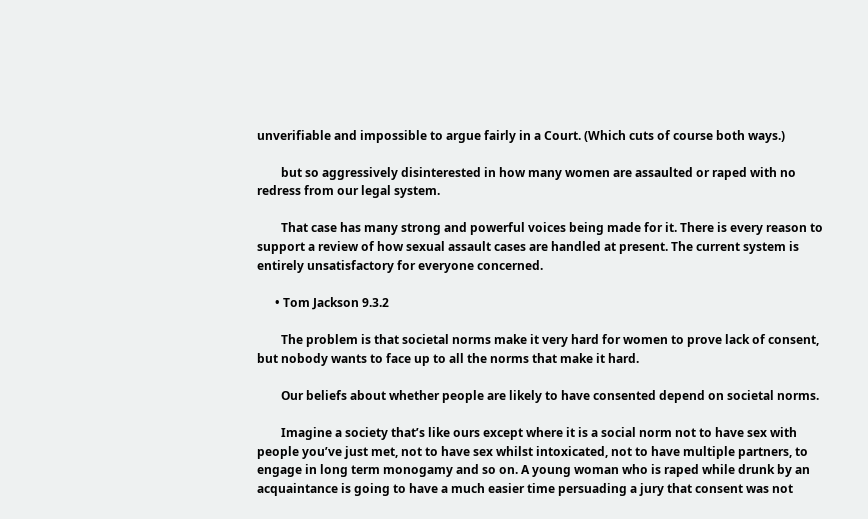unverifiable and impossible to argue fairly in a Court. (Which cuts of course both ways.)

        but so aggressively disinterested in how many women are assaulted or raped with no redress from our legal system.

        That case has many strong and powerful voices being made for it. There is every reason to support a review of how sexual assault cases are handled at present. The current system is entirely unsatisfactory for everyone concerned.

      • Tom Jackson 9.3.2

        The problem is that societal norms make it very hard for women to prove lack of consent, but nobody wants to face up to all the norms that make it hard.

        Our beliefs about whether people are likely to have consented depend on societal norms.

        Imagine a society that’s like ours except where it is a social norm not to have sex with people you’ve just met, not to have sex whilst intoxicated, not to have multiple partners, to engage in long term monogamy and so on. A young woman who is raped while drunk by an acquaintance is going to have a much easier time persuading a jury that consent was not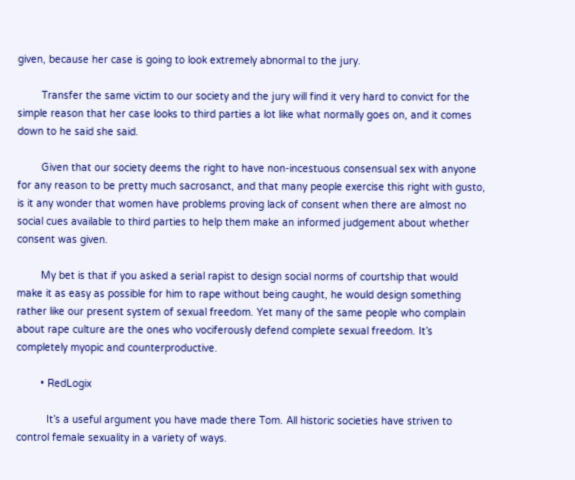given, because her case is going to look extremely abnormal to the jury.

        Transfer the same victim to our society and the jury will find it very hard to convict for the simple reason that her case looks to third parties a lot like what normally goes on, and it comes down to he said she said.

        Given that our society deems the right to have non-incestuous consensual sex with anyone for any reason to be pretty much sacrosanct, and that many people exercise this right with gusto, is it any wonder that women have problems proving lack of consent when there are almost no social cues available to third parties to help them make an informed judgement about whether consent was given.

        My bet is that if you asked a serial rapist to design social norms of courtship that would make it as easy as possible for him to rape without being caught, he would design something rather like our present system of sexual freedom. Yet many of the same people who complain about rape culture are the ones who vociferously defend complete sexual freedom. It’s completely myopic and counterproductive.

        • RedLogix

          It’s a useful argument you have made there Tom. All historic societies have striven to control female sexuality in a variety of ways.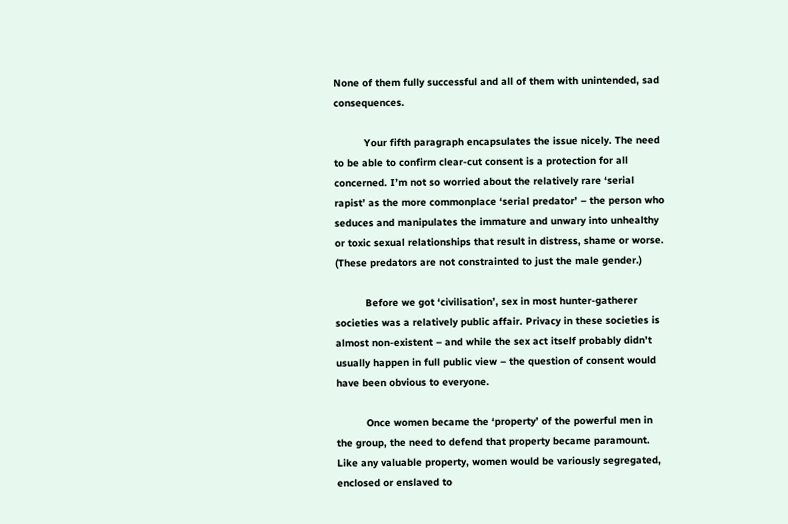None of them fully successful and all of them with unintended, sad consequences.

          Your fifth paragraph encapsulates the issue nicely. The need to be able to confirm clear-cut consent is a protection for all concerned. I’m not so worried about the relatively rare ‘serial rapist’ as the more commonplace ‘serial predator’ – the person who seduces and manipulates the immature and unwary into unhealthy or toxic sexual relationships that result in distress, shame or worse. (These predators are not constrainted to just the male gender.)

          Before we got ‘civilisation’, sex in most hunter-gatherer societies was a relatively public affair. Privacy in these societies is almost non-existent – and while the sex act itself probably didn’t usually happen in full public view – the question of consent would have been obvious to everyone.

          Once women became the ‘property’ of the powerful men in the group, the need to defend that property became paramount. Like any valuable property, women would be variously segregated, enclosed or enslaved to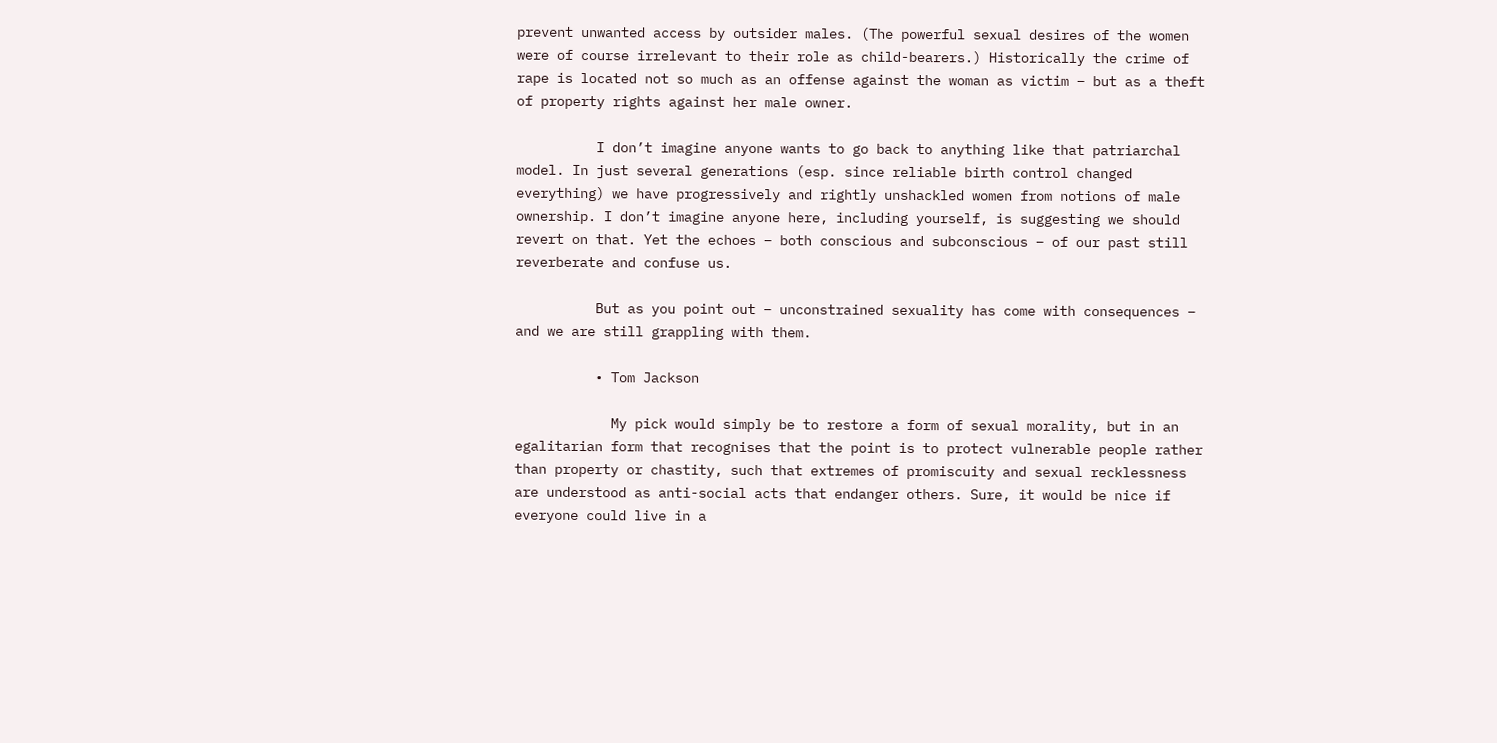prevent unwanted access by outsider males. (The powerful sexual desires of the women were of course irrelevant to their role as child-bearers.) Historically the crime of rape is located not so much as an offense against the woman as victim – but as a theft of property rights against her male owner.

          I don’t imagine anyone wants to go back to anything like that patriarchal model. In just several generations (esp. since reliable birth control changed everything) we have progressively and rightly unshackled women from notions of male ownership. I don’t imagine anyone here, including yourself, is suggesting we should revert on that. Yet the echoes – both conscious and subconscious – of our past still reverberate and confuse us.

          But as you point out – unconstrained sexuality has come with consequences – and we are still grappling with them.

          • Tom Jackson

            My pick would simply be to restore a form of sexual morality, but in an egalitarian form that recognises that the point is to protect vulnerable people rather than property or chastity, such that extremes of promiscuity and sexual recklessness are understood as anti-social acts that endanger others. Sure, it would be nice if everyone could live in a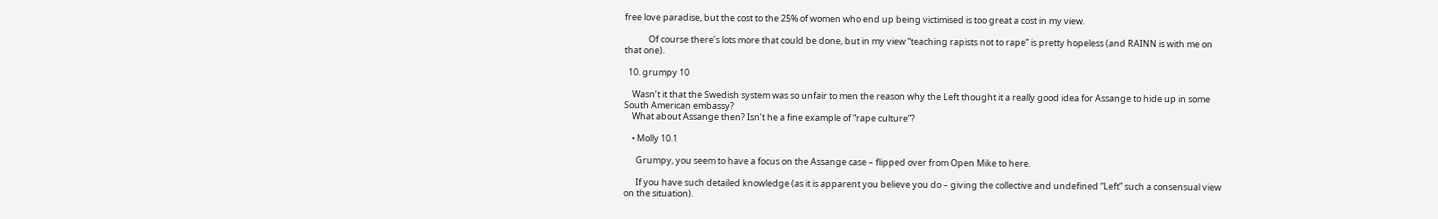free love paradise, but the cost to the 25% of women who end up being victimised is too great a cost in my view.

            Of course there’s lots more that could be done, but in my view “teaching rapists not to rape” is pretty hopeless (and RAINN is with me on that one).

  10. grumpy 10

    Wasn’t it that the Swedish system was so unfair to men the reason why the Left thought it a really good idea for Assange to hide up in some South American embassy?
    What about Assange then? Isn’t he a fine example of “rape culture”?

    • Molly 10.1

      Grumpy, you seem to have a focus on the Assange case – flipped over from Open Mike to here.

      If you have such detailed knowledge (as it is apparent you believe you do – giving the collective and undefined “Left” such a consensual view on the situation).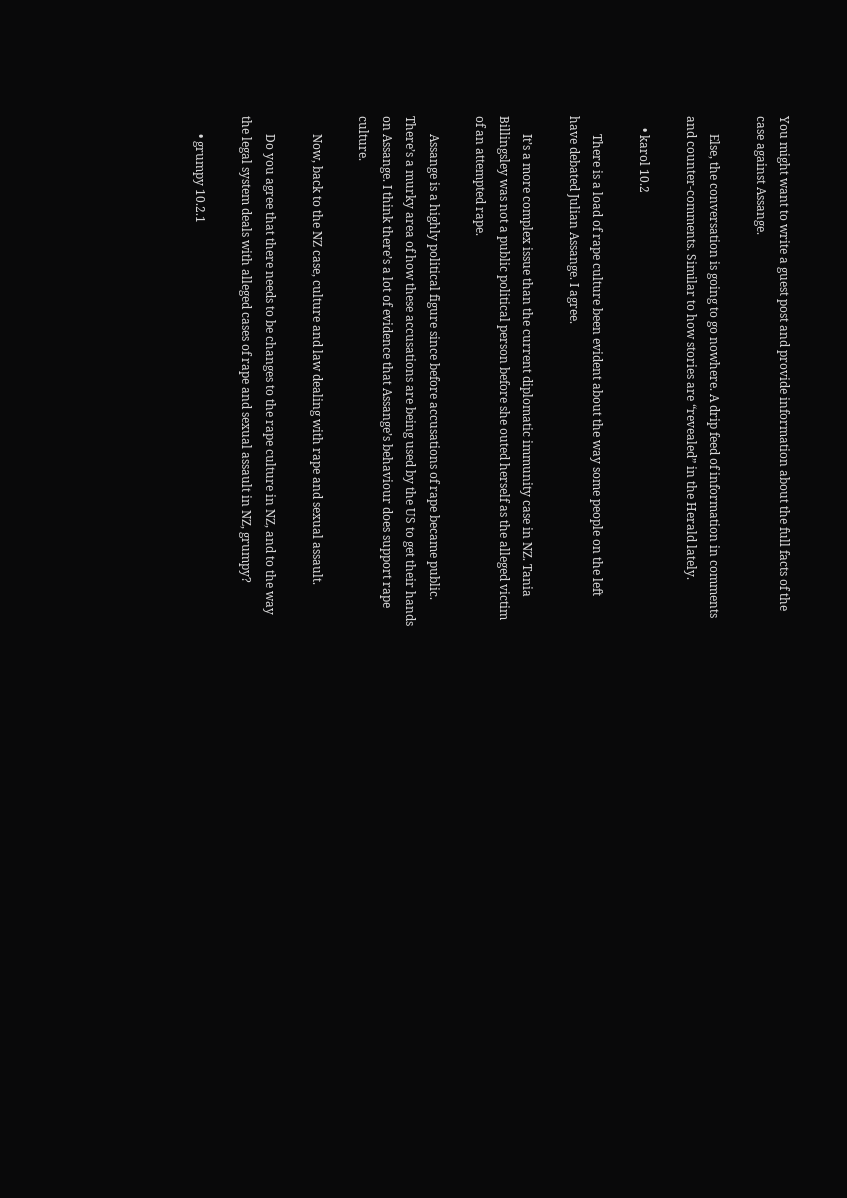You might want to write a guest post and provide information about the full facts of the case against Assange.

      Else, the conversation is going to go nowhere. A drip feed of information in comments and counter-comments. Similar to how stories are “revealed” in the Herald lately.

    • karol 10.2

      There is a load of rape culture been evident about the way some people on the left have debated Julian Assange. I agree.

      It’s a more complex issue than the current diplomatic immunity case in NZ. Tania Billingsley was not a public political person before she outed herself as the alleged victim of an attempted rape.

      Assange is a highly political figure since before accusations of rape became public. There’s a murky area of how these accusations are being used by the US to get their hands on Assange. I think there’s a lot of evidence that Assange’s behaviour does support rape culture.

      Now, back to the NZ case, culture and law dealing with rape and sexual assault.

      Do you agree that there needs to be changes to the rape culture in NZ, and to the way the legal system deals with alleged cases of rape and sexual assault in NZ, grumpy?

      • grumpy 10.2.1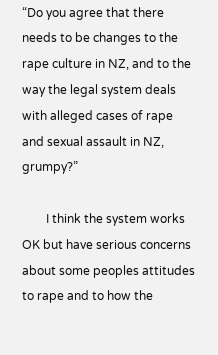“Do you agree that there needs to be changes to the rape culture in NZ, and to the way the legal system deals with alleged cases of rape and sexual assault in NZ, grumpy?”

        I think the system works OK but have serious concerns about some peoples attitudes to rape and to how the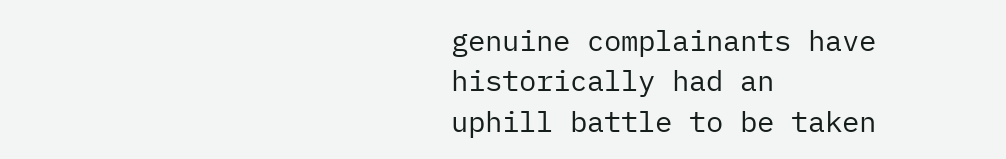genuine complainants have historically had an uphill battle to be taken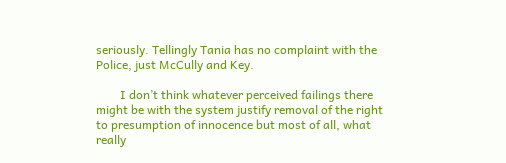seriously. Tellingly Tania has no complaint with the Police, just McCully and Key.

        I don’t think whatever perceived failings there might be with the system justify removal of the right to presumption of innocence but most of all, what really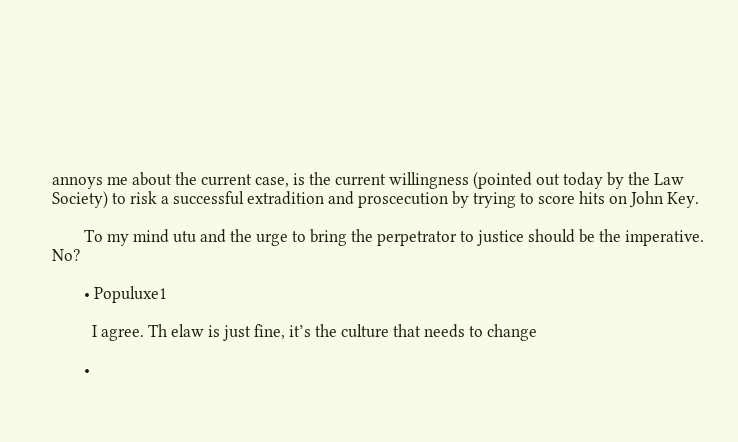annoys me about the current case, is the current willingness (pointed out today by the Law Society) to risk a successful extradition and proscecution by trying to score hits on John Key.

        To my mind utu and the urge to bring the perpetrator to justice should be the imperative. No?

        • Populuxe1

          I agree. Th elaw is just fine, it’s the culture that needs to change

        •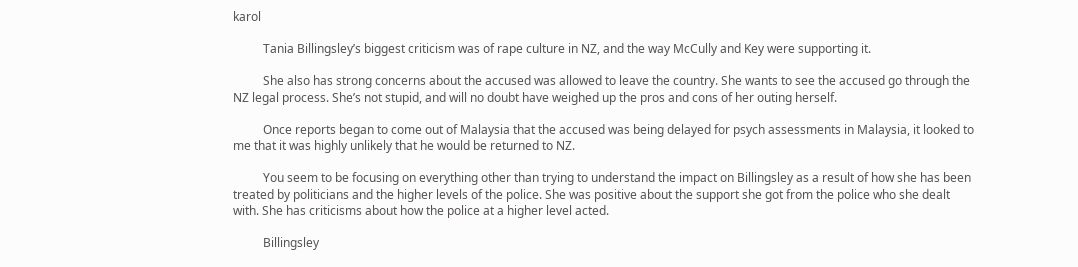karol

          Tania Billingsley’s biggest criticism was of rape culture in NZ, and the way McCully and Key were supporting it.

          She also has strong concerns about the accused was allowed to leave the country. She wants to see the accused go through the NZ legal process. She’s not stupid, and will no doubt have weighed up the pros and cons of her outing herself.

          Once reports began to come out of Malaysia that the accused was being delayed for psych assessments in Malaysia, it looked to me that it was highly unlikely that he would be returned to NZ.

          You seem to be focusing on everything other than trying to understand the impact on Billingsley as a result of how she has been treated by politicians and the higher levels of the police. She was positive about the support she got from the police who she dealt with. She has criticisms about how the police at a higher level acted.

          Billingsley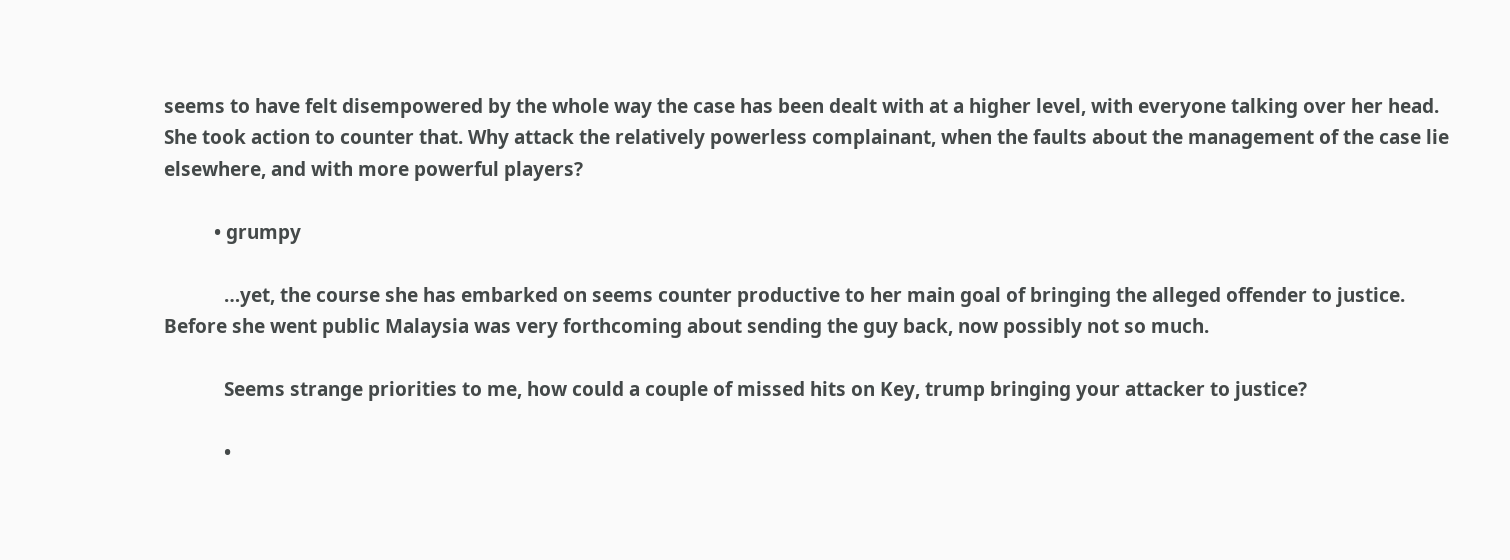seems to have felt disempowered by the whole way the case has been dealt with at a higher level, with everyone talking over her head. She took action to counter that. Why attack the relatively powerless complainant, when the faults about the management of the case lie elsewhere, and with more powerful players?

          • grumpy

            …yet, the course she has embarked on seems counter productive to her main goal of bringing the alleged offender to justice. Before she went public Malaysia was very forthcoming about sending the guy back, now possibly not so much.

            Seems strange priorities to me, how could a couple of missed hits on Key, trump bringing your attacker to justice?

            •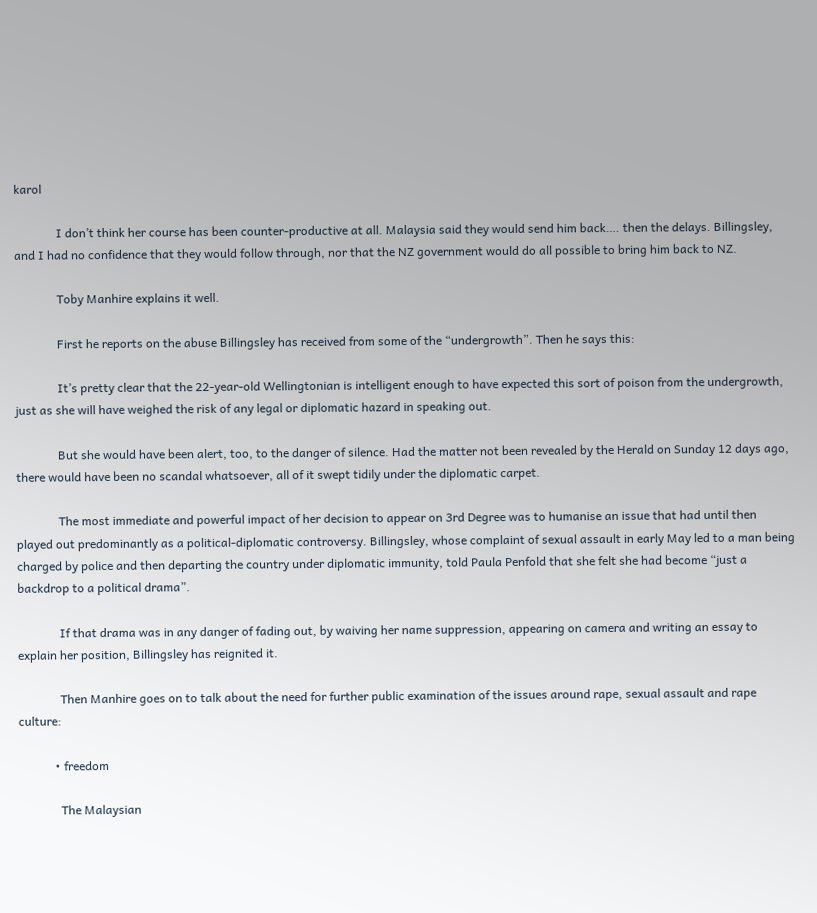karol

              I don’t think her course has been counter-productive at all. Malaysia said they would send him back…. then the delays. Billingsley, and I had no confidence that they would follow through, nor that the NZ government would do all possible to bring him back to NZ.

              Toby Manhire explains it well.

              First he reports on the abuse Billingsley has received from some of the “undergrowth”. Then he says this:

              It’s pretty clear that the 22-year-old Wellingtonian is intelligent enough to have expected this sort of poison from the undergrowth, just as she will have weighed the risk of any legal or diplomatic hazard in speaking out.

              But she would have been alert, too, to the danger of silence. Had the matter not been revealed by the Herald on Sunday 12 days ago, there would have been no scandal whatsoever, all of it swept tidily under the diplomatic carpet.

              The most immediate and powerful impact of her decision to appear on 3rd Degree was to humanise an issue that had until then played out predominantly as a political-diplomatic controversy. Billingsley, whose complaint of sexual assault in early May led to a man being charged by police and then departing the country under diplomatic immunity, told Paula Penfold that she felt she had become “just a backdrop to a political drama”.

              If that drama was in any danger of fading out, by waiving her name suppression, appearing on camera and writing an essay to explain her position, Billingsley has reignited it.

              Then Manhire goes on to talk about the need for further public examination of the issues around rape, sexual assault and rape culture:

            • freedom

              The Malaysian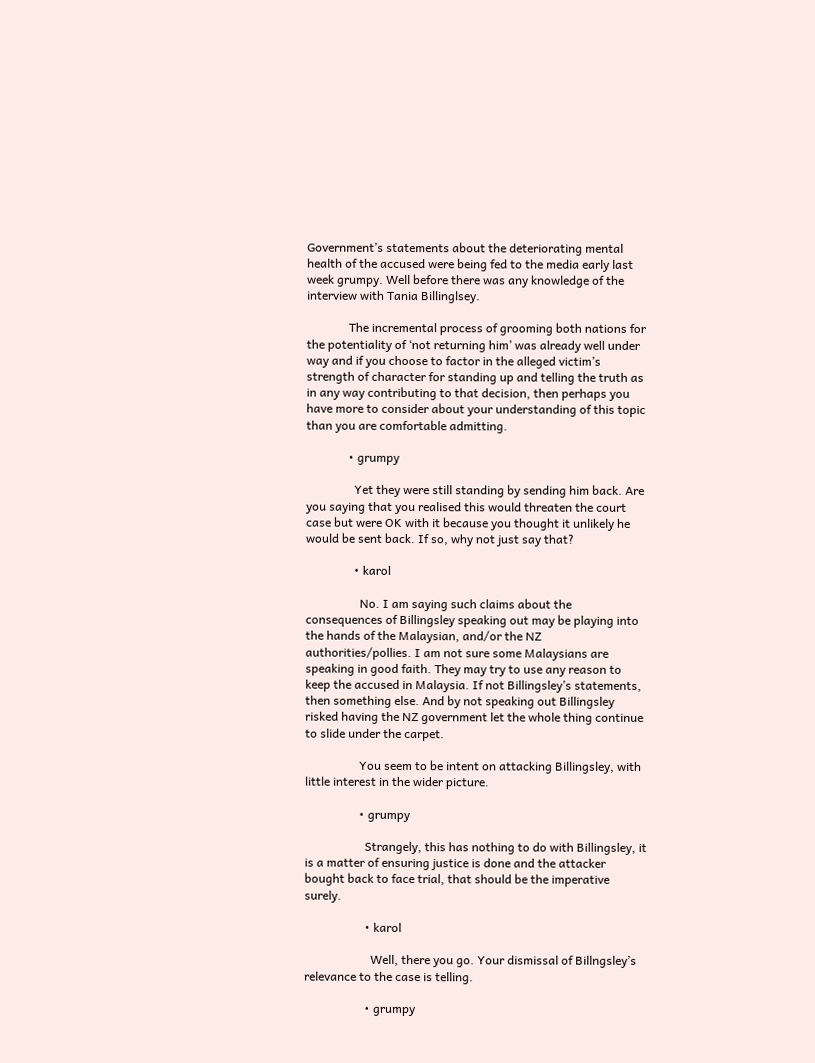Government’s statements about the deteriorating mental health of the accused were being fed to the media early last week grumpy. Well before there was any knowledge of the interview with Tania Billinglsey.

              The incremental process of grooming both nations for the potentiality of ‘not returning him’ was already well under way and if you choose to factor in the alleged victim’s strength of character for standing up and telling the truth as in any way contributing to that decision, then perhaps you have more to consider about your understanding of this topic than you are comfortable admitting.

              • grumpy

                Yet they were still standing by sending him back. Are you saying that you realised this would threaten the court case but were OK with it because you thought it unlikely he would be sent back. If so, why not just say that?

                • karol

                  No. I am saying such claims about the consequences of Billingsley speaking out may be playing into the hands of the Malaysian, and/or the NZ authorities/pollies. I am not sure some Malaysians are speaking in good faith. They may try to use any reason to keep the accused in Malaysia. If not Billingsley’s statements, then something else. And by not speaking out Billingsley risked having the NZ government let the whole thing continue to slide under the carpet.

                  You seem to be intent on attacking Billingsley, with little interest in the wider picture.

                  • grumpy

                    Strangely, this has nothing to do with Billingsley, it is a matter of ensuring justice is done and the attacker bought back to face trial, that should be the imperative surely.

                    • karol

                      Well, there you go. Your dismissal of Billngsley’s relevance to the case is telling.

                    • grumpy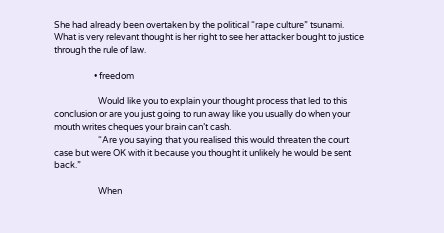She had already been overtaken by the political “rape culture” tsunami. What is very relevant thought is her right to see her attacker bought to justice through the rule of law.

                    • freedom

                      Would like you to explain your thought process that led to this conclusion or are you just going to run away like you usually do when your mouth writes cheques your brain can’t cash.
                      “Are you saying that you realised this would threaten the court case but were OK with it because you thought it unlikely he would be sent back.”

                      When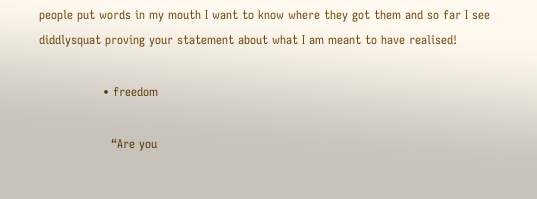people put words in my mouth I want to know where they got them and so far I see diddlysquat proving your statement about what I am meant to have realised!

                • freedom

                  “Are you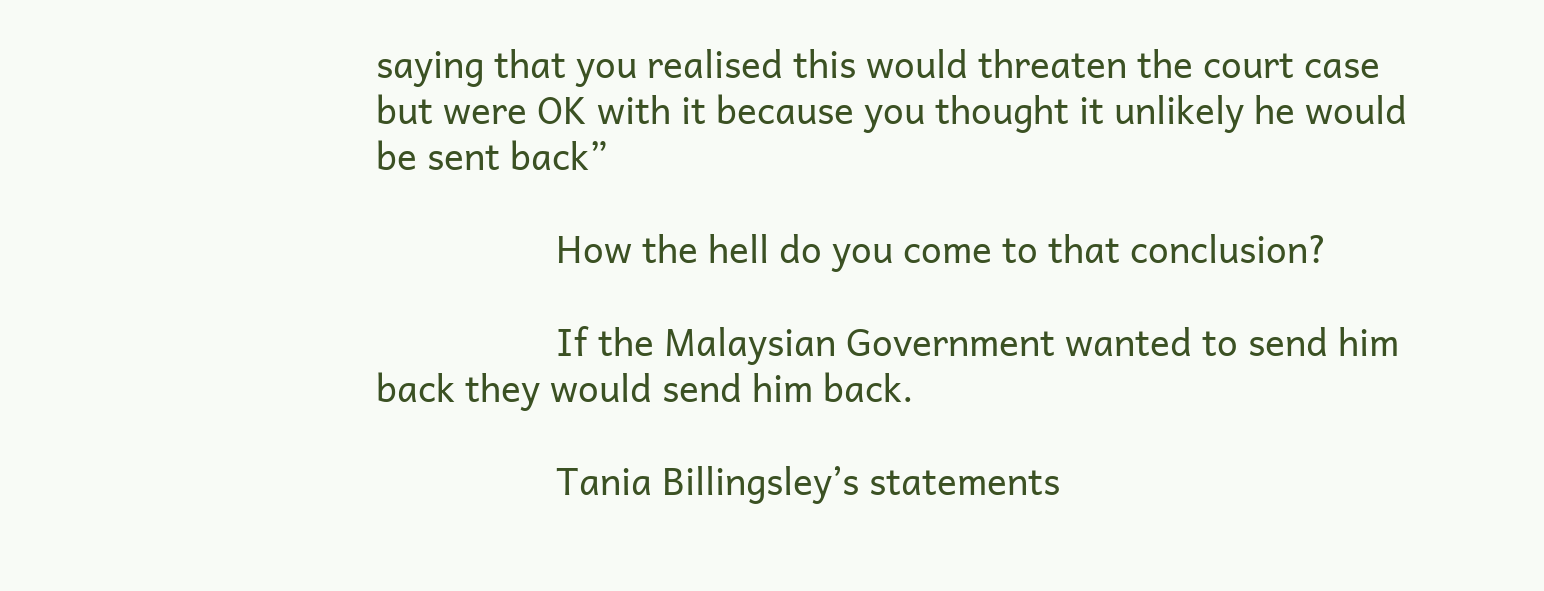saying that you realised this would threaten the court case but were OK with it because you thought it unlikely he would be sent back”

                  How the hell do you come to that conclusion?

                  If the Malaysian Government wanted to send him back they would send him back.

                  Tania Billingsley’s statements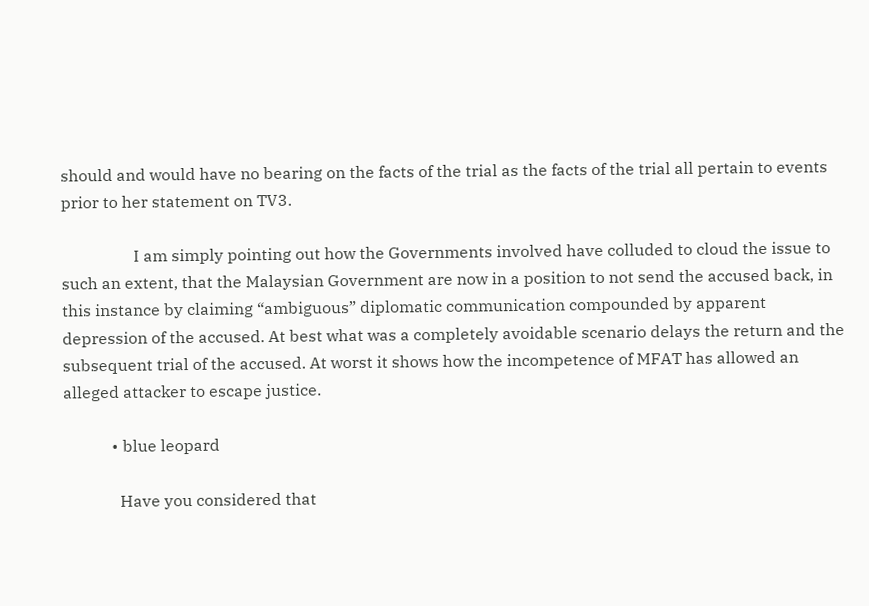should and would have no bearing on the facts of the trial as the facts of the trial all pertain to events prior to her statement on TV3.

                  I am simply pointing out how the Governments involved have colluded to cloud the issue to such an extent, that the Malaysian Government are now in a position to not send the accused back, in this instance by claiming “ambiguous” diplomatic communication compounded by apparent depression of the accused. At best what was a completely avoidable scenario delays the return and the subsequent trial of the accused. At worst it shows how the incompetence of MFAT has allowed an alleged attacker to escape justice.

            • blue leopard

              Have you considered that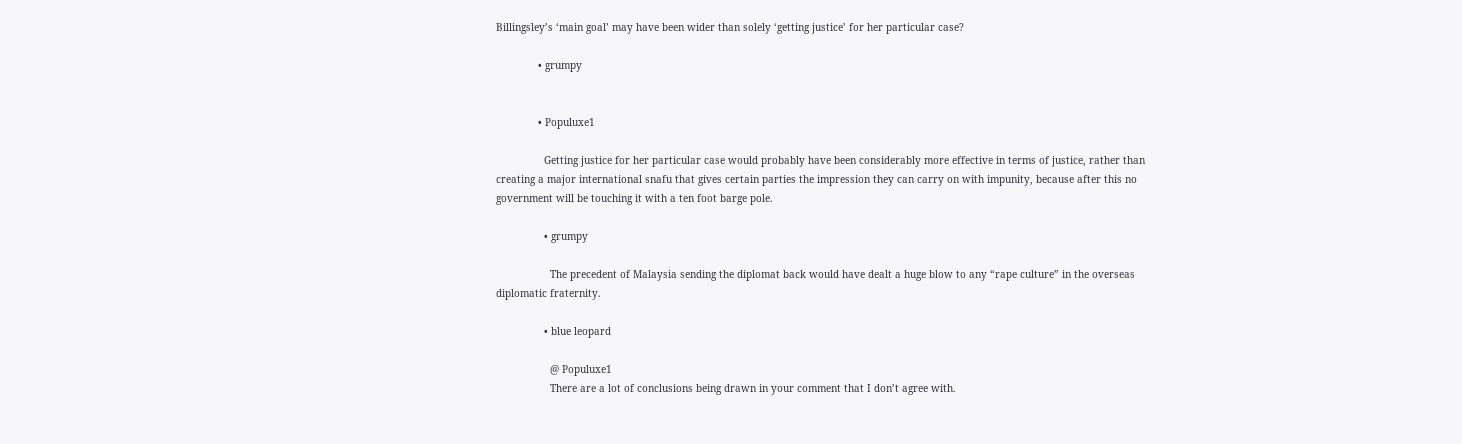Billingsley’s ‘main goal’ may have been wider than solely ‘getting justice’ for her particular case?

              • grumpy


              • Populuxe1

                Getting justice for her particular case would probably have been considerably more effective in terms of justice, rather than creating a major international snafu that gives certain parties the impression they can carry on with impunity, because after this no government will be touching it with a ten foot barge pole.

                • grumpy

                  The precedent of Malaysia sending the diplomat back would have dealt a huge blow to any “rape culture” in the overseas diplomatic fraternity.

                • blue leopard

                  @ Populuxe1
                  There are a lot of conclusions being drawn in your comment that I don’t agree with.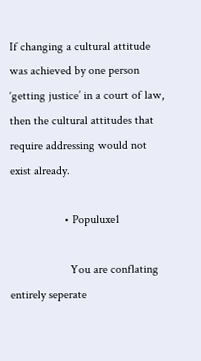If changing a cultural attitude was achieved by one person ‘getting justice’ in a court of law, then the cultural attitudes that require addressing would not exist already.

                  • Populuxe1

                    You are conflating entirely seperate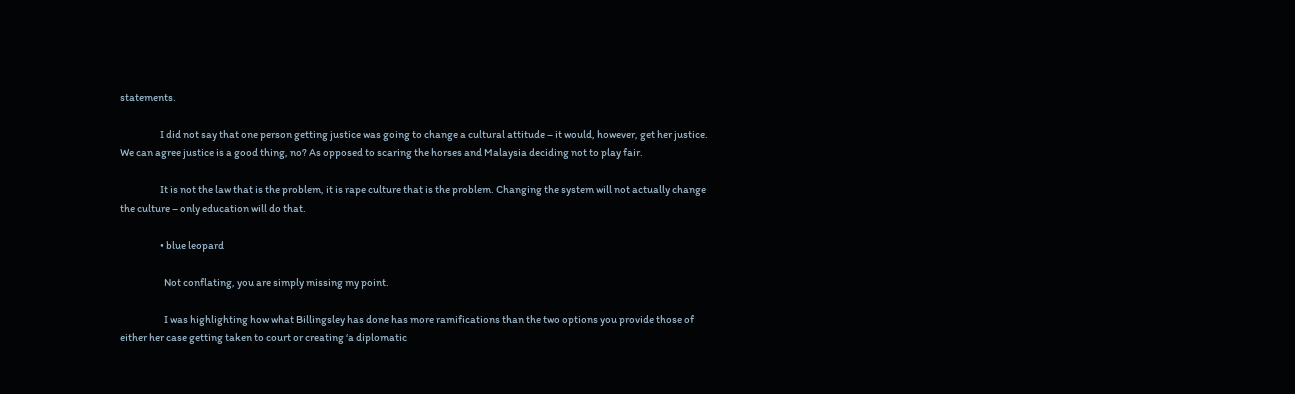statements.

                    I did not say that one person getting justice was going to change a cultural attitude – it would, however, get her justice. We can agree justice is a good thing, no? As opposed to scaring the horses and Malaysia deciding not to play fair.

                    It is not the law that is the problem, it is rape culture that is the problem. Changing the system will not actually change the culture – only education will do that.

                    • blue leopard

                      Not conflating, you are simply missing my point.

                      I was highlighting how what Billingsley has done has more ramifications than the two options you provide those of either her case getting taken to court or creating ‘a diplomatic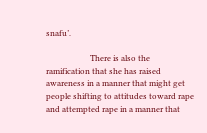snafu’.

                      There is also the ramification that she has raised awareness in a manner that might get people shifting to attitudes toward rape and attempted rape in a manner that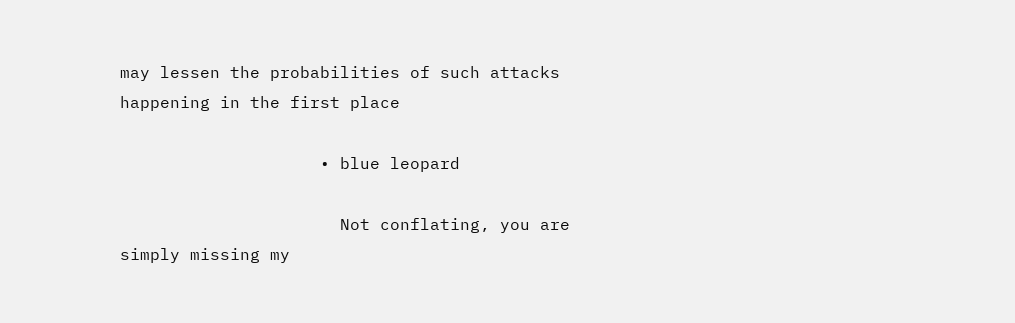may lessen the probabilities of such attacks happening in the first place

                    • blue leopard

                      Not conflating, you are simply missing my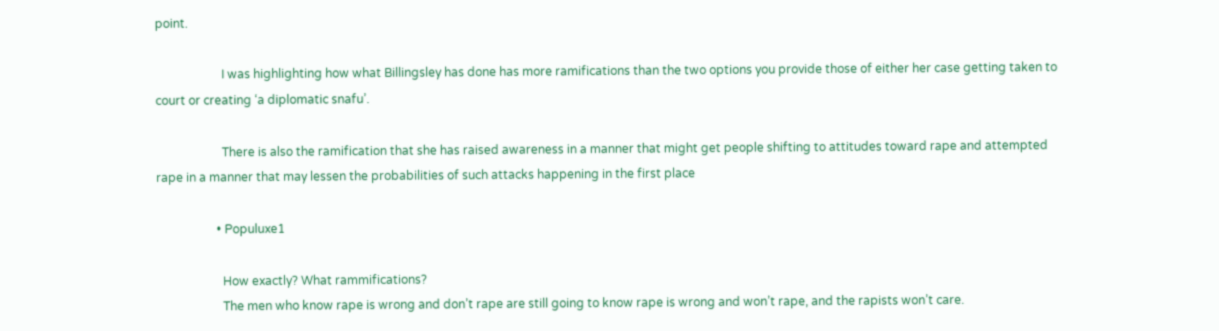point.

                      I was highlighting how what Billingsley has done has more ramifications than the two options you provide those of either her case getting taken to court or creating ‘a diplomatic snafu’.

                      There is also the ramification that she has raised awareness in a manner that might get people shifting to attitudes toward rape and attempted rape in a manner that may lessen the probabilities of such attacks happening in the first place

                    • Populuxe1

                      How exactly? What rammifications?
                      The men who know rape is wrong and don’t rape are still going to know rape is wrong and won’t rape, and the rapists won’t care.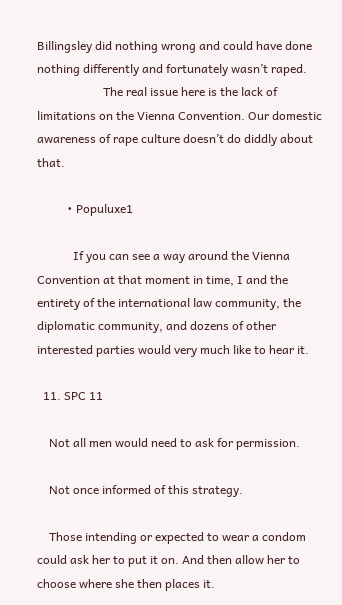Billingsley did nothing wrong and could have done nothing differently and fortunately wasn’t raped.
                      The real issue here is the lack of limitations on the Vienna Convention. Our domestic awareness of rape culture doesn’t do diddly about that.

          • Populuxe1

            If you can see a way around the Vienna Convention at that moment in time, I and the entirety of the international law community, the diplomatic community, and dozens of other interested parties would very much like to hear it.

  11. SPC 11

    Not all men would need to ask for permission.

    Not once informed of this strategy.

    Those intending or expected to wear a condom could ask her to put it on. And then allow her to choose where she then places it.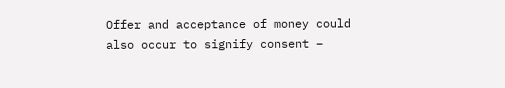Offer and acceptance of money could also occur to signify consent –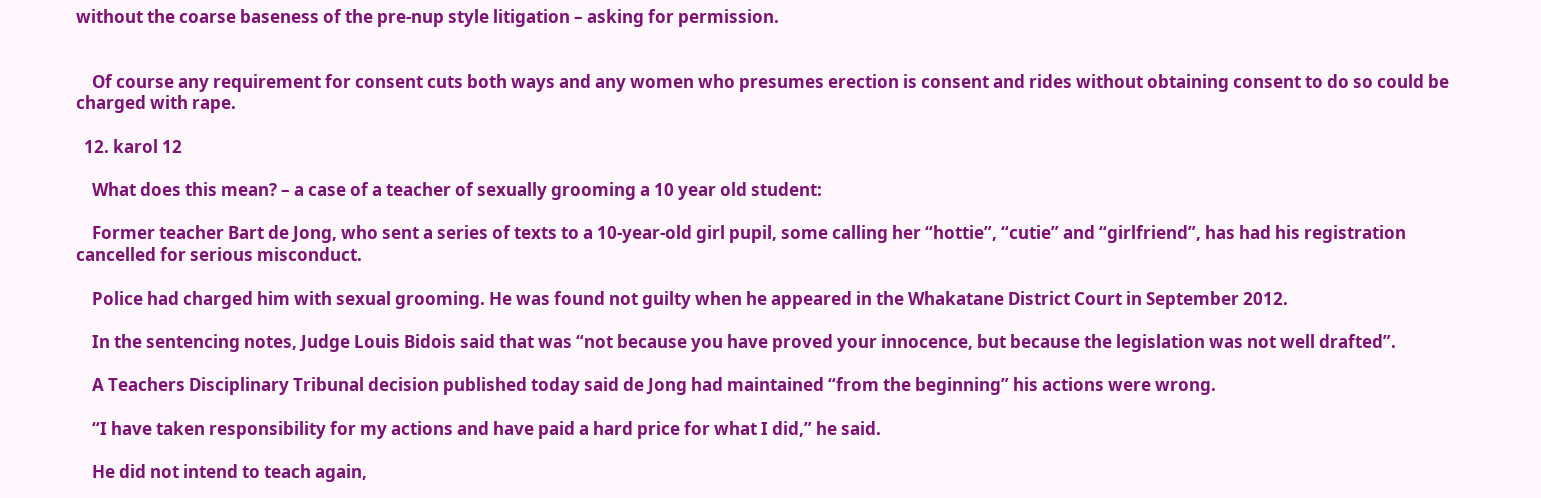without the coarse baseness of the pre-nup style litigation – asking for permission.


    Of course any requirement for consent cuts both ways and any women who presumes erection is consent and rides without obtaining consent to do so could be charged with rape.

  12. karol 12

    What does this mean? – a case of a teacher of sexually grooming a 10 year old student:

    Former teacher Bart de Jong, who sent a series of texts to a 10-year-old girl pupil, some calling her “hottie”, “cutie” and “girlfriend”, has had his registration cancelled for serious misconduct.

    Police had charged him with sexual grooming. He was found not guilty when he appeared in the Whakatane District Court in September 2012.

    In the sentencing notes, Judge Louis Bidois said that was “not because you have proved your innocence, but because the legislation was not well drafted”.

    A Teachers Disciplinary Tribunal decision published today said de Jong had maintained “from the beginning” his actions were wrong.

    “I have taken responsibility for my actions and have paid a hard price for what I did,” he said.

    He did not intend to teach again,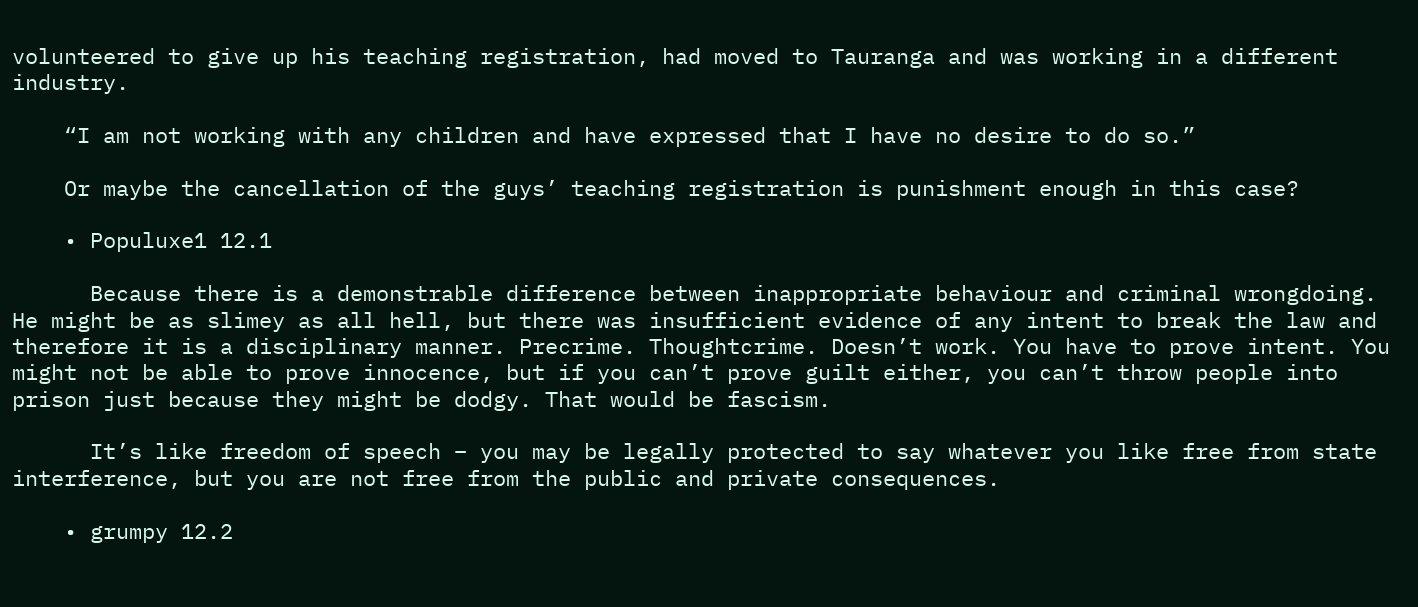volunteered to give up his teaching registration, had moved to Tauranga and was working in a different industry.

    “I am not working with any children and have expressed that I have no desire to do so.”

    Or maybe the cancellation of the guys’ teaching registration is punishment enough in this case?

    • Populuxe1 12.1

      Because there is a demonstrable difference between inappropriate behaviour and criminal wrongdoing. He might be as slimey as all hell, but there was insufficient evidence of any intent to break the law and therefore it is a disciplinary manner. Precrime. Thoughtcrime. Doesn’t work. You have to prove intent. You might not be able to prove innocence, but if you can’t prove guilt either, you can’t throw people into prison just because they might be dodgy. That would be fascism.

      It’s like freedom of speech – you may be legally protected to say whatever you like free from state interference, but you are not free from the public and private consequences.

    • grumpy 12.2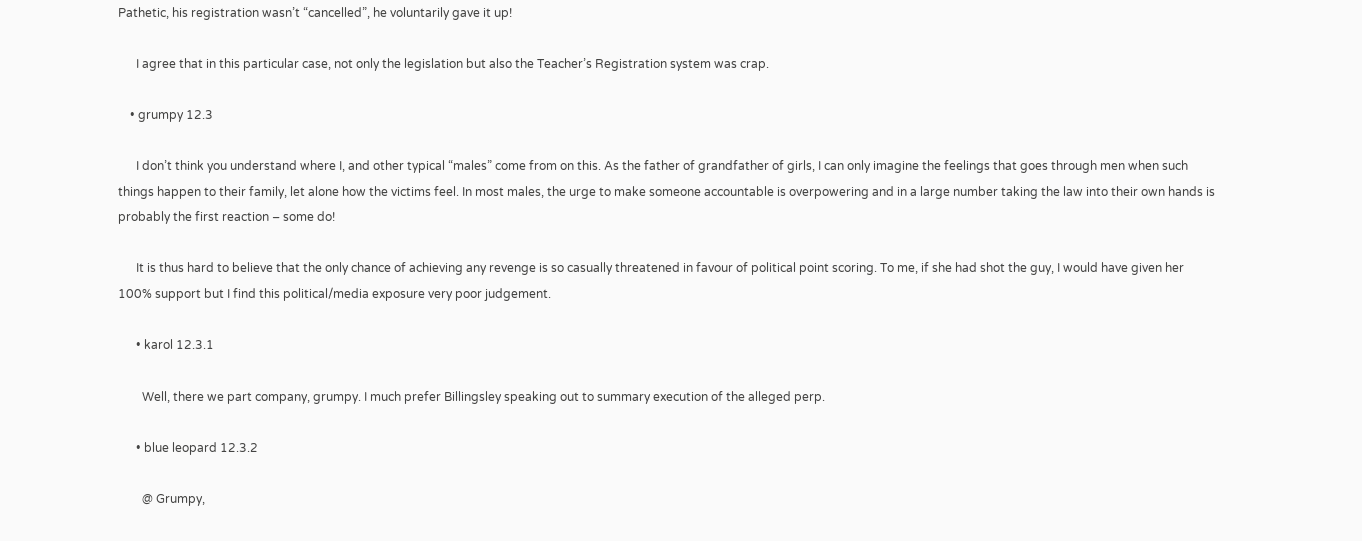Pathetic, his registration wasn’t “cancelled”, he voluntarily gave it up!

      I agree that in this particular case, not only the legislation but also the Teacher’s Registration system was crap.

    • grumpy 12.3

      I don’t think you understand where I, and other typical “males” come from on this. As the father of grandfather of girls, I can only imagine the feelings that goes through men when such things happen to their family, let alone how the victims feel. In most males, the urge to make someone accountable is overpowering and in a large number taking the law into their own hands is probably the first reaction – some do!

      It is thus hard to believe that the only chance of achieving any revenge is so casually threatened in favour of political point scoring. To me, if she had shot the guy, I would have given her 100% support but I find this political/media exposure very poor judgement.

      • karol 12.3.1

        Well, there we part company, grumpy. I much prefer Billingsley speaking out to summary execution of the alleged perp.

      • blue leopard 12.3.2

        @ Grumpy,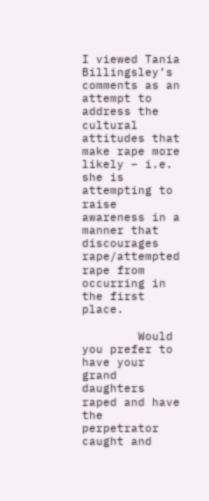I viewed Tania Billingsley’s comments as an attempt to address the cultural attitudes that make rape more likely – i.e. she is attempting to raise awareness in a manner that discourages rape/attempted rape from occurring in the first place.

        Would you prefer to have your grand daughters raped and have the perpetrator caught and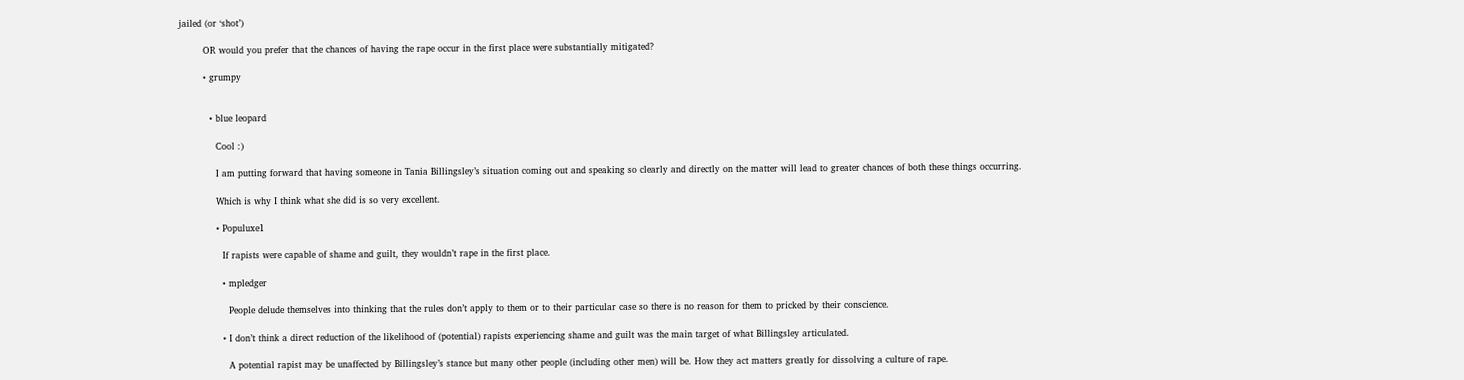jailed (or ‘shot’)

        OR would you prefer that the chances of having the rape occur in the first place were substantially mitigated?

        • grumpy


          • blue leopard

            Cool :)

            I am putting forward that having someone in Tania Billingsley’s situation coming out and speaking so clearly and directly on the matter will lead to greater chances of both these things occurring.

            Which is why I think what she did is so very excellent.

            • Populuxe1

              If rapists were capable of shame and guilt, they wouldn’t rape in the first place.

              • mpledger

                People delude themselves into thinking that the rules don’t apply to them or to their particular case so there is no reason for them to pricked by their conscience.

              • I don’t think a direct reduction of the likelihood of (potential) rapists experiencing shame and guilt was the main target of what Billingsley articulated.

                A potential rapist may be unaffected by Billingsley’s stance but many other people (including other men) will be. How they act matters greatly for dissolving a culture of rape.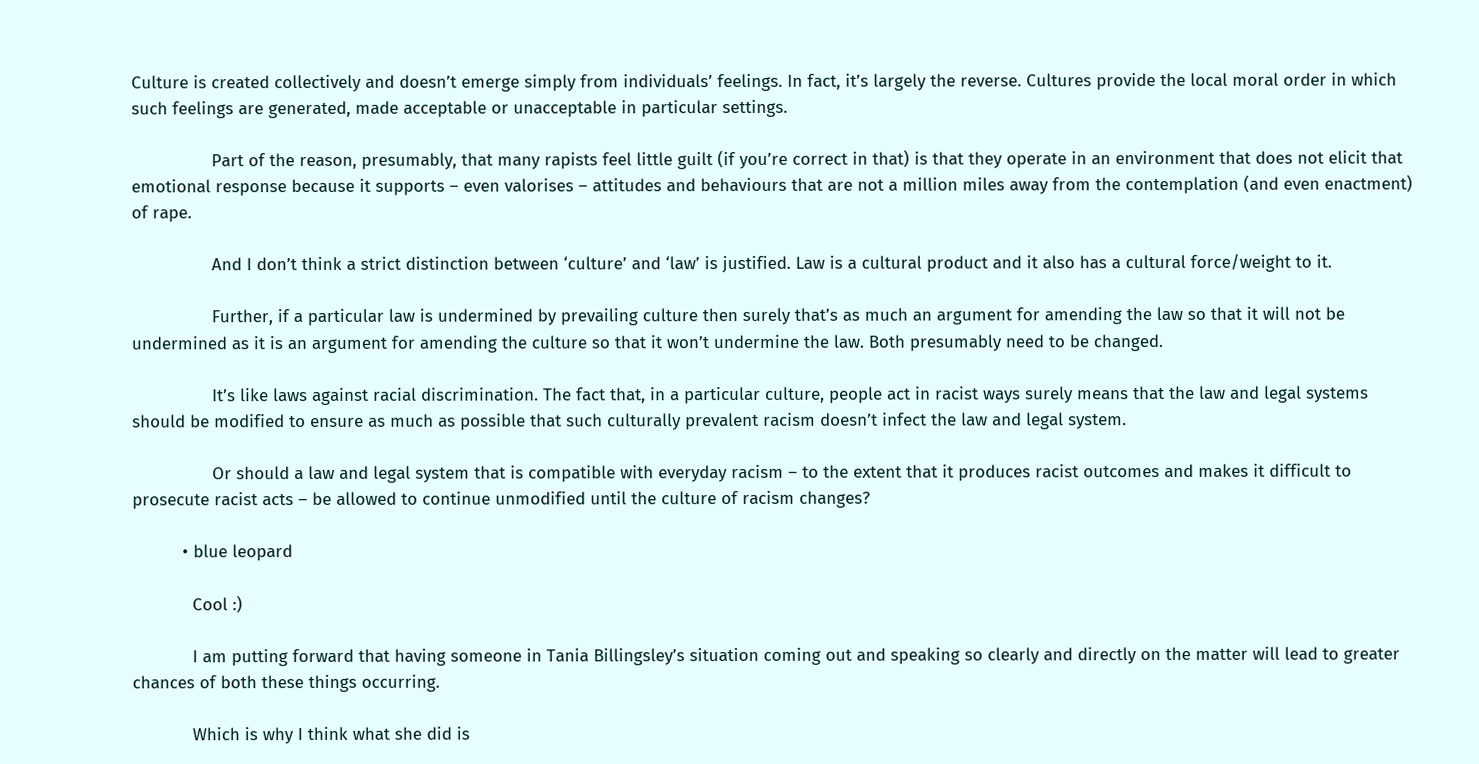Culture is created collectively and doesn’t emerge simply from individuals’ feelings. In fact, it’s largely the reverse. Cultures provide the local moral order in which such feelings are generated, made acceptable or unacceptable in particular settings.

                Part of the reason, presumably, that many rapists feel little guilt (if you’re correct in that) is that they operate in an environment that does not elicit that emotional response because it supports – even valorises – attitudes and behaviours that are not a million miles away from the contemplation (and even enactment) of rape.

                And I don’t think a strict distinction between ‘culture’ and ‘law’ is justified. Law is a cultural product and it also has a cultural force/weight to it.

                Further, if a particular law is undermined by prevailing culture then surely that’s as much an argument for amending the law so that it will not be undermined as it is an argument for amending the culture so that it won’t undermine the law. Both presumably need to be changed.

                It’s like laws against racial discrimination. The fact that, in a particular culture, people act in racist ways surely means that the law and legal systems should be modified to ensure as much as possible that such culturally prevalent racism doesn’t infect the law and legal system.

                Or should a law and legal system that is compatible with everyday racism – to the extent that it produces racist outcomes and makes it difficult to prosecute racist acts – be allowed to continue unmodified until the culture of racism changes?

          • blue leopard

            Cool :)

            I am putting forward that having someone in Tania Billingsley’s situation coming out and speaking so clearly and directly on the matter will lead to greater chances of both these things occurring.

            Which is why I think what she did is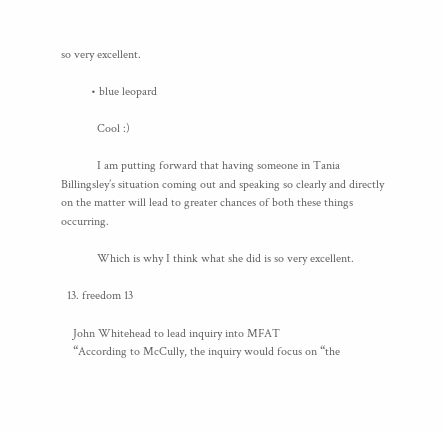so very excellent.

          • blue leopard

            Cool :)

            I am putting forward that having someone in Tania Billingsley’s situation coming out and speaking so clearly and directly on the matter will lead to greater chances of both these things occurring.

            Which is why I think what she did is so very excellent.

  13. freedom 13

    John Whitehead to lead inquiry into MFAT
    “According to McCully, the inquiry would focus on “the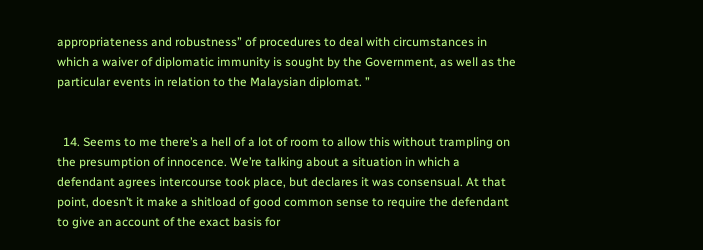appropriateness and robustness” of procedures to deal with circumstances in which a waiver of diplomatic immunity is sought by the Government, as well as the particular events in relation to the Malaysian diplomat. ”


  14. Seems to me there’s a hell of a lot of room to allow this without trampling on the presumption of innocence. We’re talking about a situation in which a defendant agrees intercourse took place, but declares it was consensual. At that point, doesn’t it make a shitload of good common sense to require the defendant to give an account of the exact basis for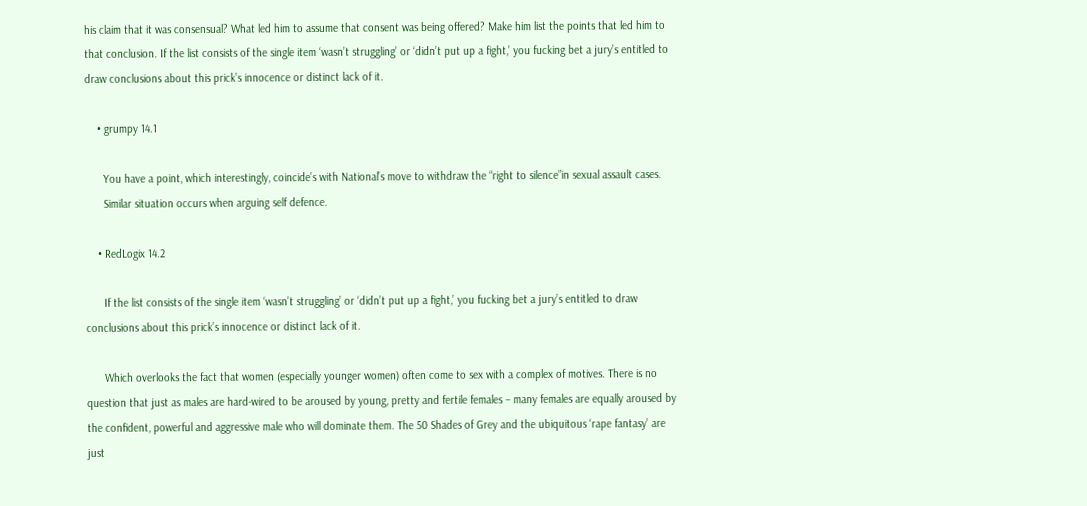his claim that it was consensual? What led him to assume that consent was being offered? Make him list the points that led him to that conclusion. If the list consists of the single item ‘wasn’t struggling’ or ‘didn’t put up a fight,’ you fucking bet a jury’s entitled to draw conclusions about this prick’s innocence or distinct lack of it.

    • grumpy 14.1

      You have a point, which interestingly, coincide’s with National’s move to withdraw the “right to silence”in sexual assault cases.
      Similar situation occurs when arguing self defence.

    • RedLogix 14.2

      If the list consists of the single item ‘wasn’t struggling’ or ‘didn’t put up a fight,’ you fucking bet a jury’s entitled to draw conclusions about this prick’s innocence or distinct lack of it.

      Which overlooks the fact that women (especially younger women) often come to sex with a complex of motives. There is no question that just as males are hard-wired to be aroused by young, pretty and fertile females – many females are equally aroused by the confident, powerful and aggressive male who will dominate them. The 50 Shades of Grey and the ubiquitous ‘rape fantasy’ are just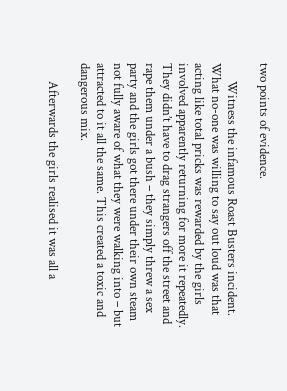two points of evidence.

      Witness the infamous Roast Busters incident. What no-one was willing to say out loud was that acting like total pricks was rewarded by the girls involved apparently returning for more it repeatedly. They didn’t have to drag strangers off the street and rape them under a bush – they simply threw a sex party and the girls got there under their own steam not fully aware of what they were walking into – but attracted to it all the same. This created a toxic and dangerous mix.

      Afterwards the girls realised it was all a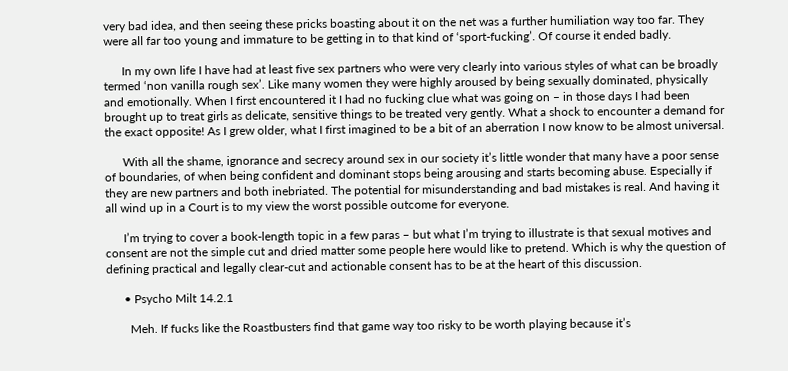very bad idea, and then seeing these pricks boasting about it on the net was a further humiliation way too far. They were all far too young and immature to be getting in to that kind of ‘sport-fucking’. Of course it ended badly.

      In my own life I have had at least five sex partners who were very clearly into various styles of what can be broadly termed ‘non vanilla rough sex’. Like many women they were highly aroused by being sexually dominated, physically and emotionally. When I first encountered it I had no fucking clue what was going on – in those days I had been brought up to treat girls as delicate, sensitive things to be treated very gently. What a shock to encounter a demand for the exact opposite! As I grew older, what I first imagined to be a bit of an aberration I now know to be almost universal.

      With all the shame, ignorance and secrecy around sex in our society it’s little wonder that many have a poor sense of boundaries, of when being confident and dominant stops being arousing and starts becoming abuse. Especially if they are new partners and both inebriated. The potential for misunderstanding and bad mistakes is real. And having it all wind up in a Court is to my view the worst possible outcome for everyone.

      I’m trying to cover a book-length topic in a few paras – but what I’m trying to illustrate is that sexual motives and consent are not the simple cut and dried matter some people here would like to pretend. Which is why the question of defining practical and legally clear-cut and actionable consent has to be at the heart of this discussion.

      • Psycho Milt 14.2.1

        Meh. If fucks like the Roastbusters find that game way too risky to be worth playing because it’s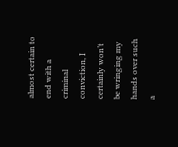almost certain to end with a criminal conviction, I certainly won’t be wringing my hands over such a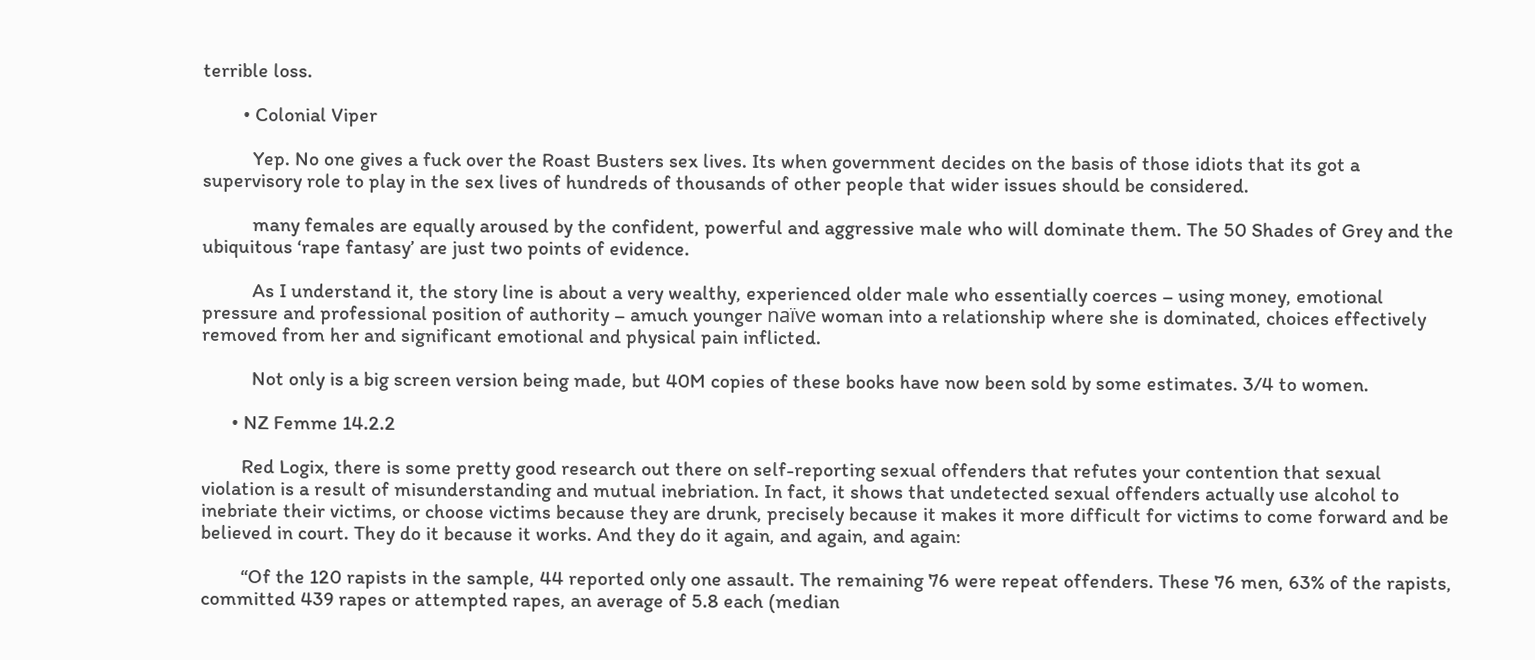terrible loss.

        • Colonial Viper

          Yep. No one gives a fuck over the Roast Busters sex lives. Its when government decides on the basis of those idiots that its got a supervisory role to play in the sex lives of hundreds of thousands of other people that wider issues should be considered.

          many females are equally aroused by the confident, powerful and aggressive male who will dominate them. The 50 Shades of Grey and the ubiquitous ‘rape fantasy’ are just two points of evidence.

          As I understand it, the story line is about a very wealthy, experienced older male who essentially coerces – using money, emotional pressure and professional position of authority – amuch younger naïve woman into a relationship where she is dominated, choices effectively removed from her and significant emotional and physical pain inflicted.

          Not only is a big screen version being made, but 40M copies of these books have now been sold by some estimates. 3/4 to women.

      • NZ Femme 14.2.2

        Red Logix, there is some pretty good research out there on self-reporting sexual offenders that refutes your contention that sexual violation is a result of misunderstanding and mutual inebriation. In fact, it shows that undetected sexual offenders actually use alcohol to inebriate their victims, or choose victims because they are drunk, precisely because it makes it more difficult for victims to come forward and be believed in court. They do it because it works. And they do it again, and again, and again:

        “Of the 120 rapists in the sample, 44 reported only one assault. The remaining 76 were repeat offenders. These 76 men, 63% of the rapists, committed 439 rapes or attempted rapes, an average of 5.8 each (median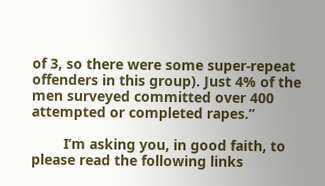of 3, so there were some super-repeat offenders in this group). Just 4% of the men surveyed committed over 400 attempted or completed rapes.”

        I’m asking you, in good faith, to please read the following links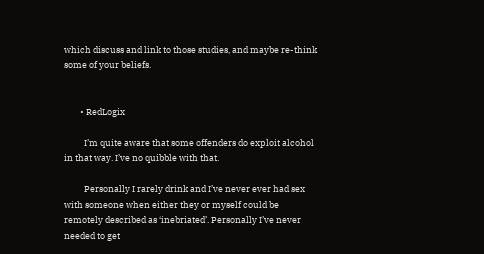which discuss and link to those studies, and maybe re-think some of your beliefs.


        • RedLogix

          I’m quite aware that some offenders do exploit alcohol in that way. I’ve no quibble with that.

          Personally I rarely drink and I’ve never ever had sex with someone when either they or myself could be remotely described as ‘inebriated’. Personally I’ve never needed to get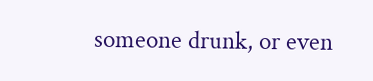someone drunk, or even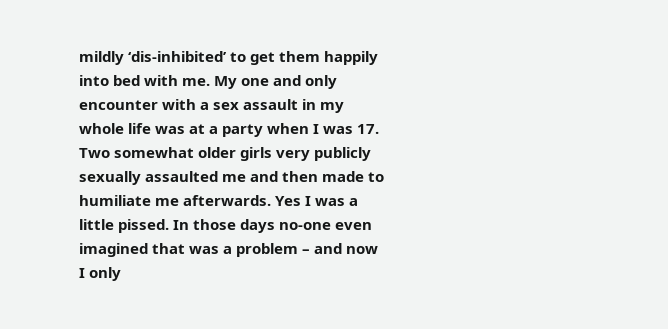mildly ‘dis-inhibited’ to get them happily into bed with me. My one and only encounter with a sex assault in my whole life was at a party when I was 17. Two somewhat older girls very publicly sexually assaulted me and then made to humiliate me afterwards. Yes I was a little pissed. In those days no-one even imagined that was a problem – and now I only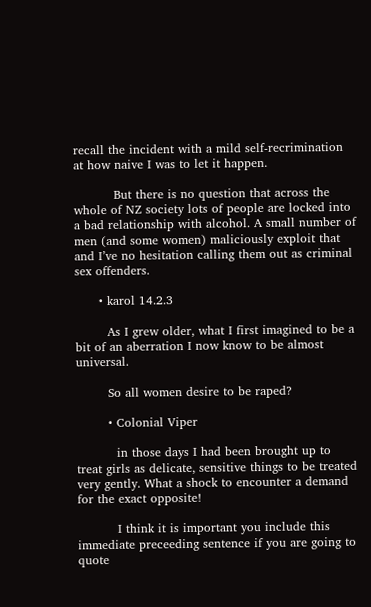recall the incident with a mild self-recrimination at how naive I was to let it happen.

          But there is no question that across the whole of NZ society lots of people are locked into a bad relationship with alcohol. A small number of men (and some women) maliciously exploit that and I’ve no hesitation calling them out as criminal sex offenders.

      • karol 14.2.3

        As I grew older, what I first imagined to be a bit of an aberration I now know to be almost universal.

        So all women desire to be raped?

        • Colonial Viper

          in those days I had been brought up to treat girls as delicate, sensitive things to be treated very gently. What a shock to encounter a demand for the exact opposite!

          I think it is important you include this immediate preceeding sentence if you are going to quote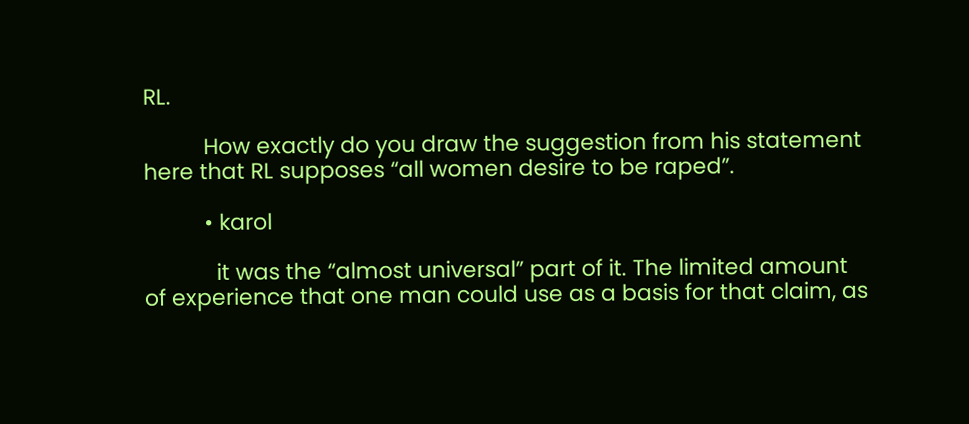RL.

          How exactly do you draw the suggestion from his statement here that RL supposes “all women desire to be raped”.

          • karol

            it was the “almost universal” part of it. The limited amount of experience that one man could use as a basis for that claim, as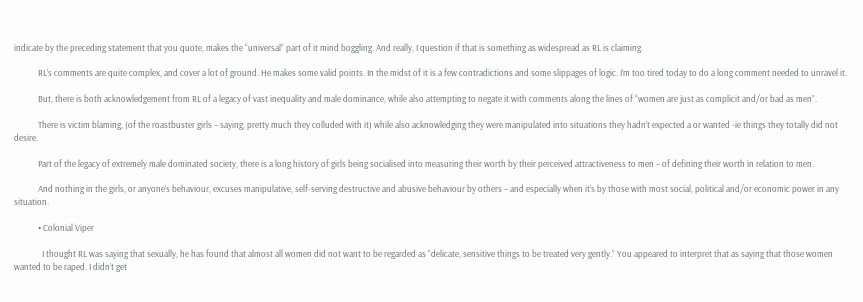indicate by the preceding statement that you quote, makes the “universal” part of it mind boggling. And really, I question if that is something as widespread as RL is claiming.

            RL’s comments are quite complex, and cover a lot of ground. He makes some valid points. In the midst of it is a few contradictions and some slippages of logic. I’m too tired today to do a long comment needed to unravel it.

            But, there is both acknowledgement from RL of a legacy of vast inequality and male dominance, while also attempting to negate it with comments along the lines of “women are just as complicit and/or bad as men”.

            There is victim blaming, (of the roastbuster girls – saying, pretty much they colluded with it) while also acknowledging they were manipulated into situations they hadn’t expected a or wanted -ie things they totally did not desire.

            Part of the legacy of extremely male dominated society, there is a long history of girls being socialised into measuring their worth by their perceived attractiveness to men – of defining their worth in relation to men.

            And nothing in the girls, or anyone’s behaviour, excuses manipulative, self-serving destructive and abusive behaviour by others – and especially when it’s by those with most social, political and/or economic power in any situation.

            • Colonial Viper

              I thought RL was saying that sexually, he has found that almost all women did not want to be regarded as “delicate, sensitive things to be treated very gently.” You appeared to interpret that as saying that those women wanted to be raped. I didn’t get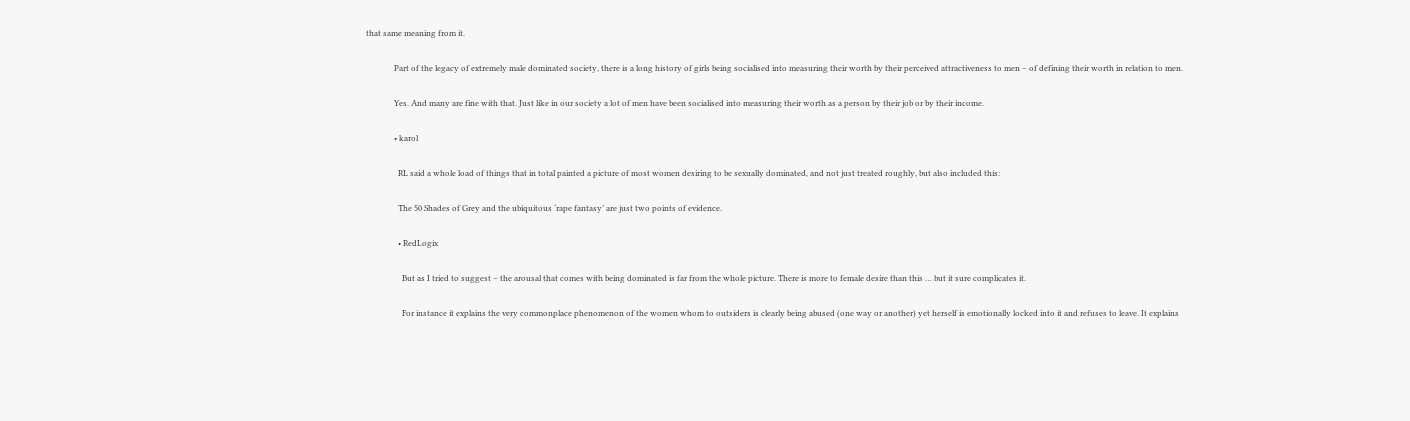that same meaning from it.

              Part of the legacy of extremely male dominated society, there is a long history of girls being socialised into measuring their worth by their perceived attractiveness to men – of defining their worth in relation to men.

              Yes. And many are fine with that. Just like in our society a lot of men have been socialised into measuring their worth as a person by their job or by their income.

              • karol

                RL said a whole load of things that in total painted a picture of most women desiring to be sexually dominated, and not just treated roughly, but also included this:

                The 50 Shades of Grey and the ubiquitous ‘rape fantasy’ are just two points of evidence.

                • RedLogix

                  But as I tried to suggest – the arousal that comes with being dominated is far from the whole picture. There is more to female desire than this … but it sure complicates it.

                  For instance it explains the very commonplace phenomenon of the women whom to outsiders is clearly being abused (one way or another) yet herself is emotionally locked into it and refuses to leave. It explains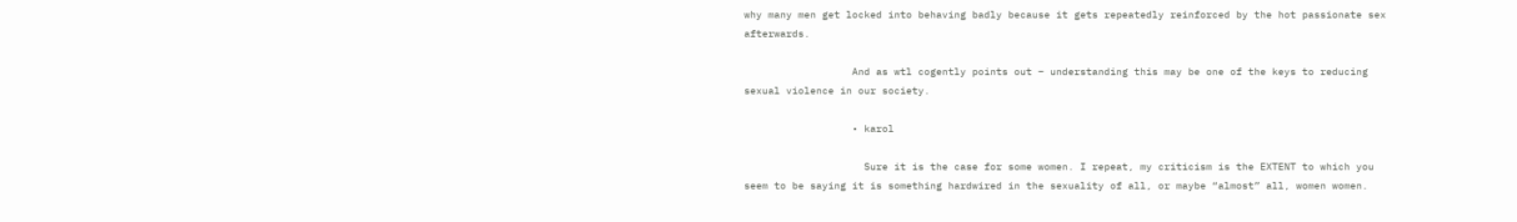why many men get locked into behaving badly because it gets repeatedly reinforced by the hot passionate sex afterwards.

                  And as wtl cogently points out – understanding this may be one of the keys to reducing sexual violence in our society.

                  • karol

                    Sure it is the case for some women. I repeat, my criticism is the EXTENT to which you seem to be saying it is something hardwired in the sexuality of all, or maybe “almost” all, women women.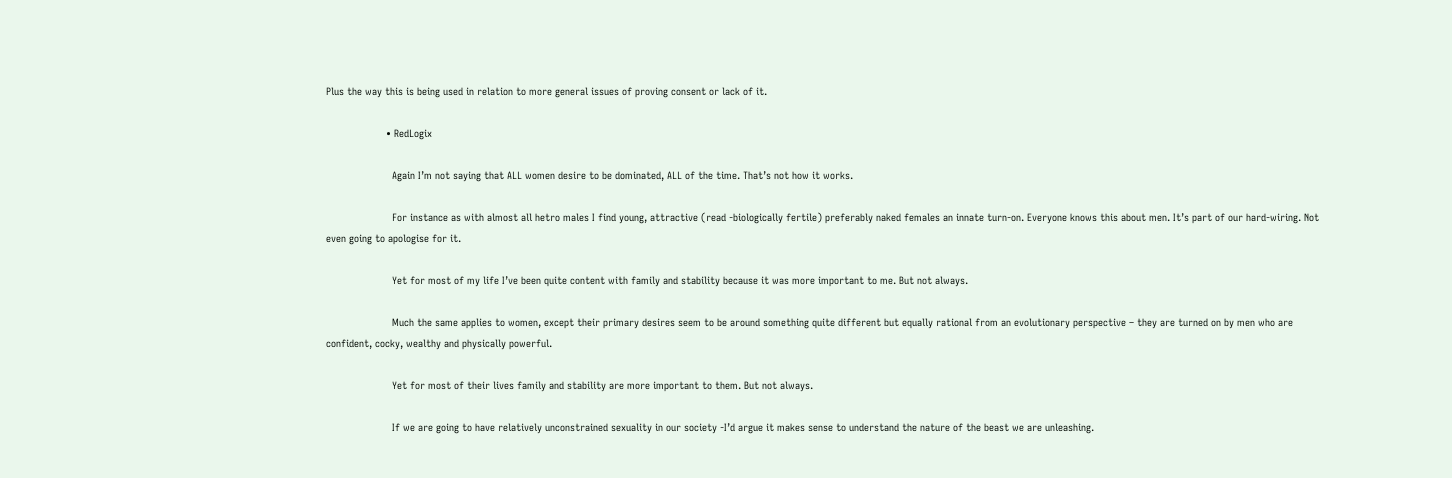Plus the way this is being used in relation to more general issues of proving consent or lack of it.

                    • RedLogix

                      Again I’m not saying that ALL women desire to be dominated, ALL of the time. That’s not how it works.

                      For instance as with almost all hetro males I find young, attractive (read -biologically fertile) preferably naked females an innate turn-on. Everyone knows this about men. It’s part of our hard-wiring. Not even going to apologise for it.

                      Yet for most of my life I’ve been quite content with family and stability because it was more important to me. But not always.

                      Much the same applies to women, except their primary desires seem to be around something quite different but equally rational from an evolutionary perspective – they are turned on by men who are confident, cocky, wealthy and physically powerful.

                      Yet for most of their lives family and stability are more important to them. But not always.

                      If we are going to have relatively unconstrained sexuality in our society -I’d argue it makes sense to understand the nature of the beast we are unleashing.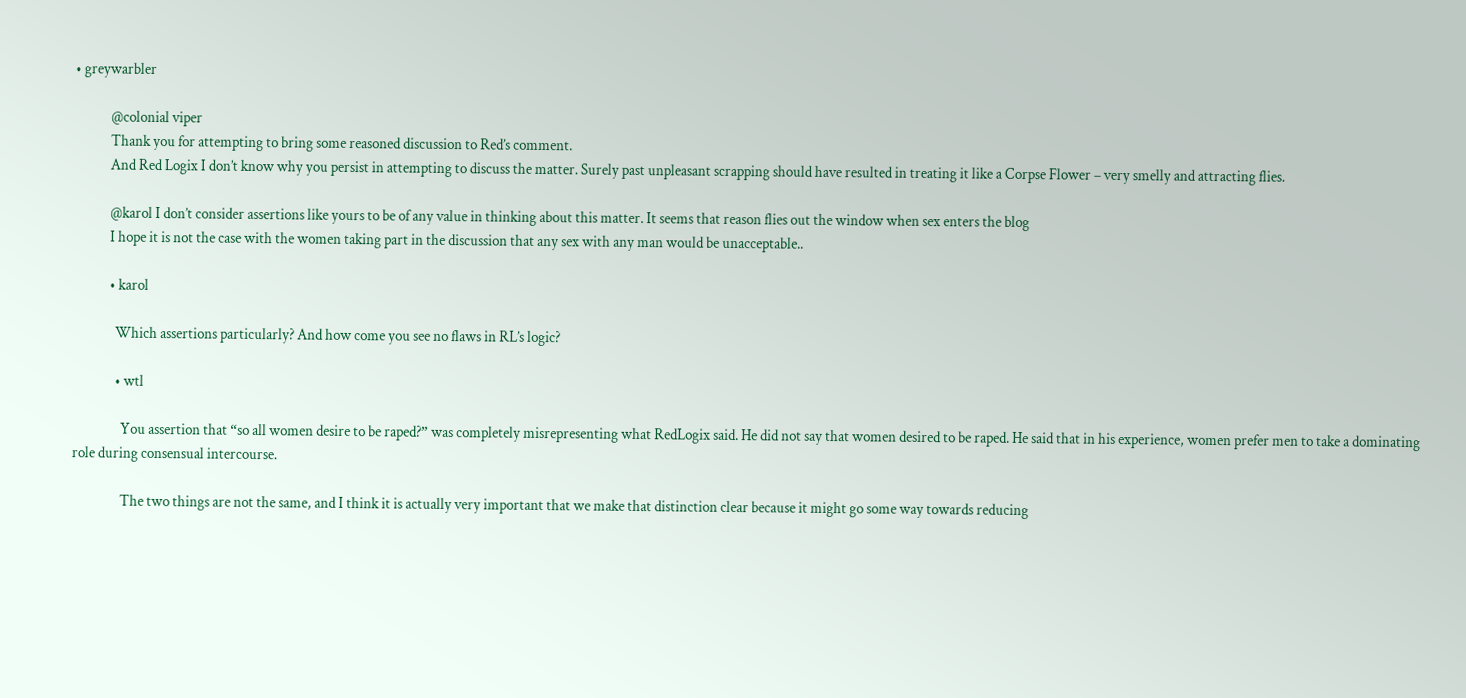• greywarbler

            @colonial viper
            Thank you for attempting to bring some reasoned discussion to Red’s comment.
            And Red Logix I don’t know why you persist in attempting to discuss the matter. Surely past unpleasant scrapping should have resulted in treating it like a Corpse Flower – very smelly and attracting flies.

            @karol I don’t consider assertions like yours to be of any value in thinking about this matter. It seems that reason flies out the window when sex enters the blog
            I hope it is not the case with the women taking part in the discussion that any sex with any man would be unacceptable..

            • karol

              Which assertions particularly? And how come you see no flaws in RL’s logic?

              • wtl

                You assertion that “so all women desire to be raped?” was completely misrepresenting what RedLogix said. He did not say that women desired to be raped. He said that in his experience, women prefer men to take a dominating role during consensual intercourse.

                The two things are not the same, and I think it is actually very important that we make that distinction clear because it might go some way towards reducing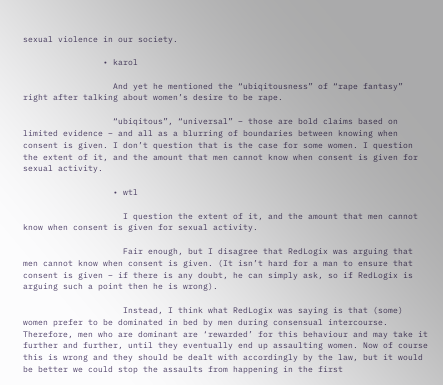sexual violence in our society.

                • karol

                  And yet he mentioned the “ubiqitousness” of “rape fantasy” right after talking about women’s desire to be rape.

                  “ubiqitous”, “universal” – those are bold claims based on limited evidence – and all as a blurring of boundaries between knowing when consent is given. I don’t question that is the case for some women. I question the extent of it, and the amount that men cannot know when consent is given for sexual activity.

                  • wtl

                    I question the extent of it, and the amount that men cannot know when consent is given for sexual activity.

                    Fair enough, but I disagree that RedLogix was arguing that men cannot know when consent is given. (It isn’t hard for a man to ensure that consent is given – if there is any doubt, he can simply ask, so if RedLogix is arguing such a point then he is wrong).

                    Instead, I think what RedLogix was saying is that (some) women prefer to be dominated in bed by men during consensual intercourse. Therefore, men who are dominant are ‘rewarded’ for this behaviour and may take it further and further, until they eventually end up assaulting women. Now of course this is wrong and they should be dealt with accordingly by the law, but it would be better we could stop the assaults from happening in the first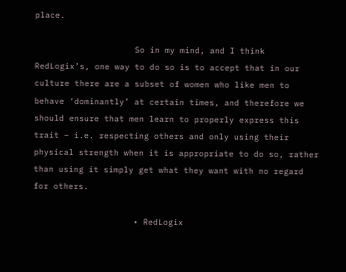place.

                    So in my mind, and I think RedLogix’s, one way to do so is to accept that in our culture there are a subset of women who like men to behave ‘dominantly’ at certain times, and therefore we should ensure that men learn to properly express this trait – i.e. respecting others and only using their physical strength when it is appropriate to do so, rather than using it simply get what they want with no regard for others.

                    • RedLogix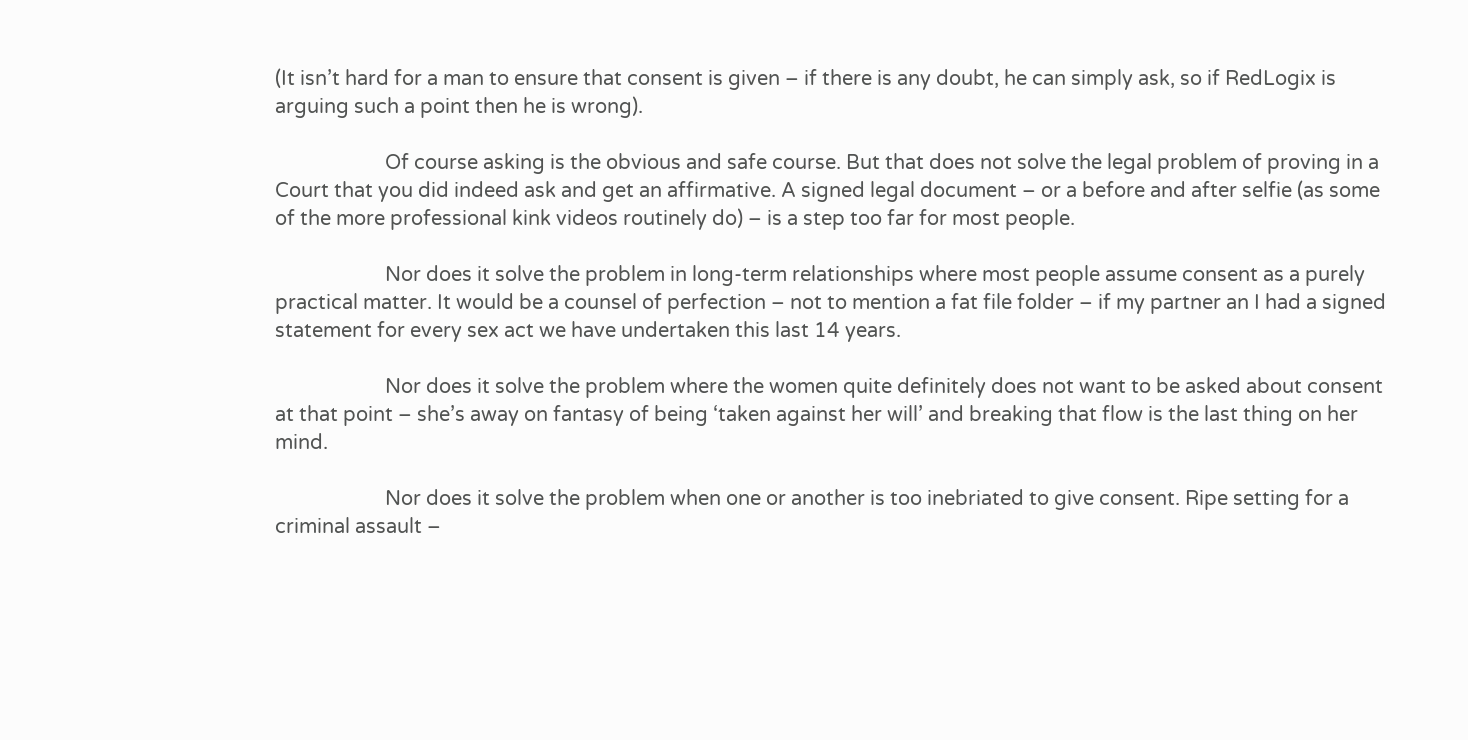(It isn’t hard for a man to ensure that consent is given – if there is any doubt, he can simply ask, so if RedLogix is arguing such a point then he is wrong).

                      Of course asking is the obvious and safe course. But that does not solve the legal problem of proving in a Court that you did indeed ask and get an affirmative. A signed legal document – or a before and after selfie (as some of the more professional kink videos routinely do) – is a step too far for most people.

                      Nor does it solve the problem in long-term relationships where most people assume consent as a purely practical matter. It would be a counsel of perfection – not to mention a fat file folder – if my partner an I had a signed statement for every sex act we have undertaken this last 14 years.

                      Nor does it solve the problem where the women quite definitely does not want to be asked about consent at that point – she’s away on fantasy of being ‘taken against her will’ and breaking that flow is the last thing on her mind.

                      Nor does it solve the problem when one or another is too inebriated to give consent. Ripe setting for a criminal assault –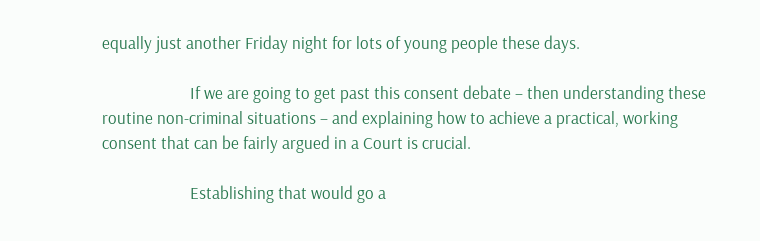equally just another Friday night for lots of young people these days.

                      If we are going to get past this consent debate – then understanding these routine non-criminal situations – and explaining how to achieve a practical, working consent that can be fairly argued in a Court is crucial.

                      Establishing that would go a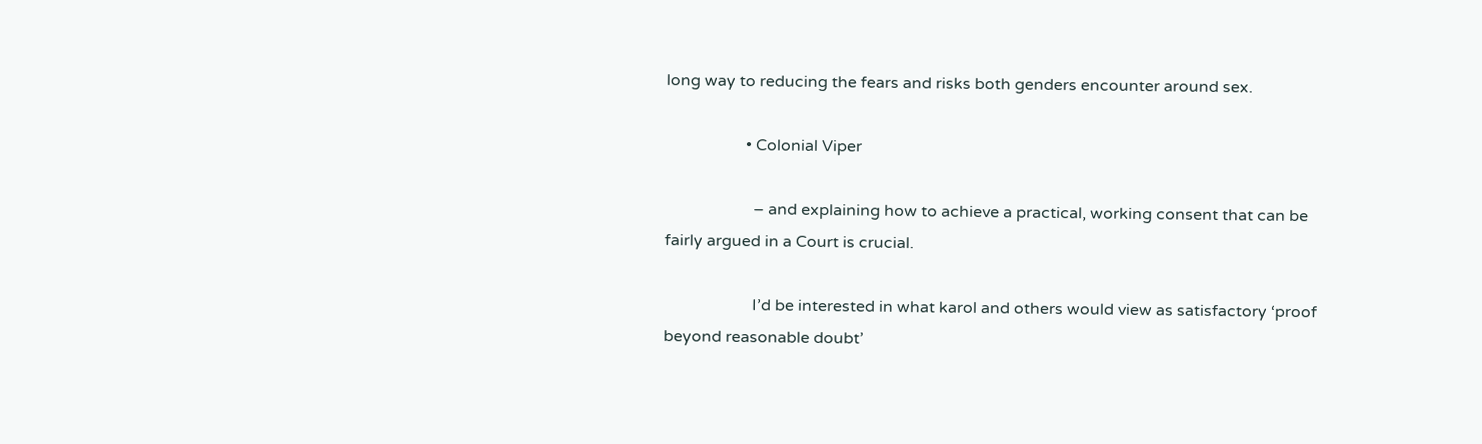long way to reducing the fears and risks both genders encounter around sex.

                    • Colonial Viper

                      – and explaining how to achieve a practical, working consent that can be fairly argued in a Court is crucial.

                      I’d be interested in what karol and others would view as satisfactory ‘proof beyond reasonable doubt’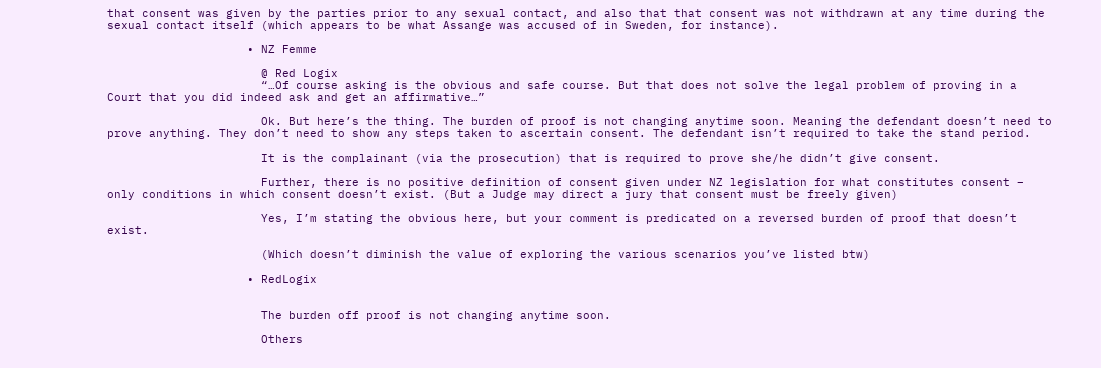that consent was given by the parties prior to any sexual contact, and also that that consent was not withdrawn at any time during the sexual contact itself (which appears to be what Assange was accused of in Sweden, for instance).

                    • NZ Femme

                      @ Red Logix
                      “…Of course asking is the obvious and safe course. But that does not solve the legal problem of proving in a Court that you did indeed ask and get an affirmative…”

                      Ok. But here’s the thing. The burden of proof is not changing anytime soon. Meaning the defendant doesn’t need to prove anything. They don’t need to show any steps taken to ascertain consent. The defendant isn’t required to take the stand period.

                      It is the complainant (via the prosecution) that is required to prove she/he didn’t give consent.

                      Further, there is no positive definition of consent given under NZ legislation for what constitutes consent – only conditions in which consent doesn’t exist. (But a Judge may direct a jury that consent must be freely given)

                      Yes, I’m stating the obvious here, but your comment is predicated on a reversed burden of proof that doesn’t exist.

                      (Which doesn’t diminish the value of exploring the various scenarios you’ve listed btw)

                    • RedLogix


                      The burden off proof is not changing anytime soon.

                      Others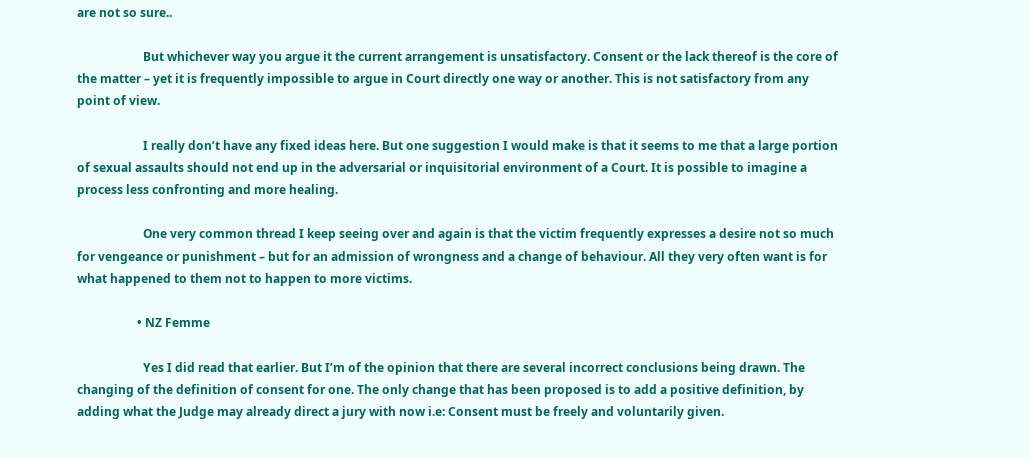are not so sure..

                      But whichever way you argue it the current arrangement is unsatisfactory. Consent or the lack thereof is the core of the matter – yet it is frequently impossible to argue in Court directly one way or another. This is not satisfactory from any point of view.

                      I really don’t have any fixed ideas here. But one suggestion I would make is that it seems to me that a large portion of sexual assaults should not end up in the adversarial or inquisitorial environment of a Court. It is possible to imagine a process less confronting and more healing.

                      One very common thread I keep seeing over and again is that the victim frequently expresses a desire not so much for vengeance or punishment – but for an admission of wrongness and a change of behaviour. All they very often want is for what happened to them not to happen to more victims.

                    • NZ Femme

                      Yes I did read that earlier. But I’m of the opinion that there are several incorrect conclusions being drawn. The changing of the definition of consent for one. The only change that has been proposed is to add a positive definition, by adding what the Judge may already direct a jury with now i.e: Consent must be freely and voluntarily given.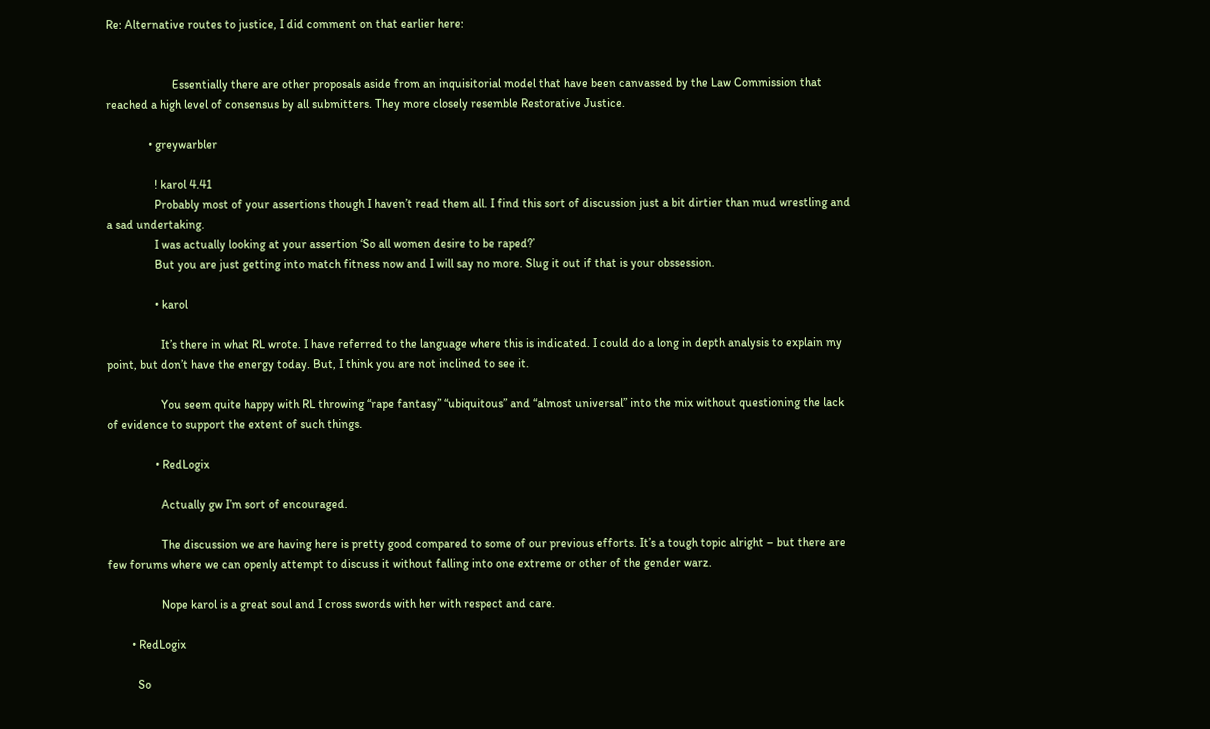Re: Alternative routes to justice, I did comment on that earlier here:


                      Essentially there are other proposals aside from an inquisitorial model that have been canvassed by the Law Commission that reached a high level of consensus by all submitters. They more closely resemble Restorative Justice.

              • greywarbler

                ! karol 4.41
                Probably most of your assertions though I haven’t read them all. I find this sort of discussion just a bit dirtier than mud wrestling and a sad undertaking.
                I was actually looking at your assertion ‘So all women desire to be raped?’
                But you are just getting into match fitness now and I will say no more. Slug it out if that is your obssession.

                • karol

                  It’s there in what RL wrote. I have referred to the language where this is indicated. I could do a long in depth analysis to explain my point, but don’t have the energy today. But, I think you are not inclined to see it.

                  You seem quite happy with RL throwing “rape fantasy” “ubiquitous” and “almost universal” into the mix without questioning the lack of evidence to support the extent of such things.

                • RedLogix

                  Actually gw I’m sort of encouraged.

                  The discussion we are having here is pretty good compared to some of our previous efforts. It’s a tough topic alright – but there are few forums where we can openly attempt to discuss it without falling into one extreme or other of the gender warz.

                  Nope karol is a great soul and I cross swords with her with respect and care.

        • RedLogix

          So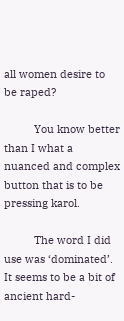all women desire to be raped?

          You know better than I what a nuanced and complex button that is to be pressing karol.

          The word I did use was ‘dominated’. It seems to be a bit of ancient hard-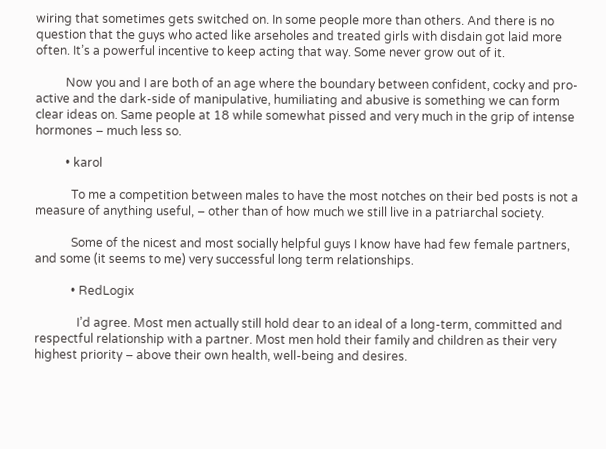wiring that sometimes gets switched on. In some people more than others. And there is no question that the guys who acted like arseholes and treated girls with disdain got laid more often. It’s a powerful incentive to keep acting that way. Some never grow out of it.

          Now you and I are both of an age where the boundary between confident, cocky and pro-active and the dark-side of manipulative, humiliating and abusive is something we can form clear ideas on. Same people at 18 while somewhat pissed and very much in the grip of intense hormones – much less so.

          • karol

            To me a competition between males to have the most notches on their bed posts is not a measure of anything useful, – other than of how much we still live in a patriarchal society.

            Some of the nicest and most socially helpful guys I know have had few female partners, and some (it seems to me) very successful long term relationships.

            • RedLogix

              I’d agree. Most men actually still hold dear to an ideal of a long-term, committed and respectful relationship with a partner. Most men hold their family and children as their very highest priority – above their own health, well-being and desires.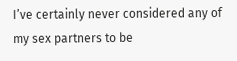I’ve certainly never considered any of my sex partners to be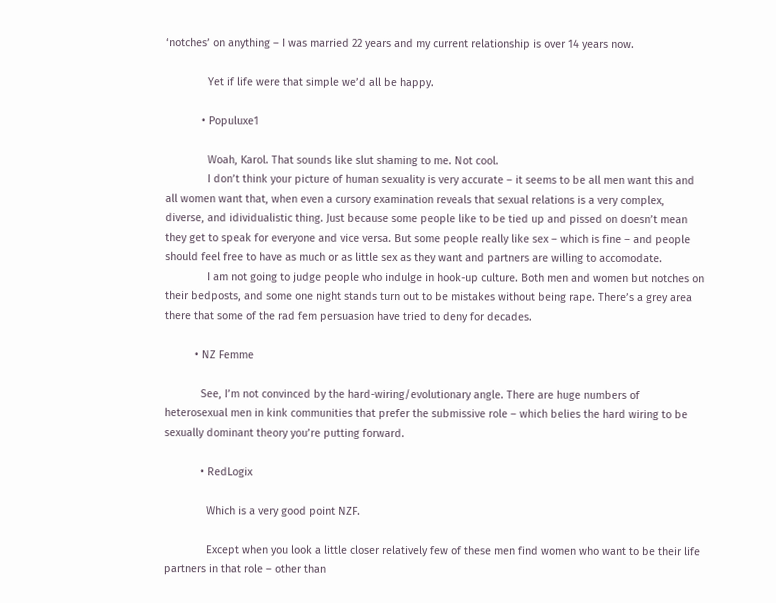‘notches’ on anything – I was married 22 years and my current relationship is over 14 years now.

              Yet if life were that simple we’d all be happy.

            • Populuxe1

              Woah, Karol. That sounds like slut shaming to me. Not cool.
              I don’t think your picture of human sexuality is very accurate – it seems to be all men want this and all women want that, when even a cursory examination reveals that sexual relations is a very complex, diverse, and idividualistic thing. Just because some people like to be tied up and pissed on doesn’t mean they get to speak for everyone and vice versa. But some people really like sex – which is fine – and people should feel free to have as much or as little sex as they want and partners are willing to accomodate.
              I am not going to judge people who indulge in hook-up culture. Both men and women but notches on their bedposts, and some one night stands turn out to be mistakes without being rape. There’s a grey area there that some of the rad fem persuasion have tried to deny for decades.

          • NZ Femme

            See, I’m not convinced by the hard-wiring/evolutionary angle. There are huge numbers of heterosexual men in kink communities that prefer the submissive role – which belies the hard wiring to be sexually dominant theory you’re putting forward.

            • RedLogix

              Which is a very good point NZF.

              Except when you look a little closer relatively few of these men find women who want to be their life partners in that role – other than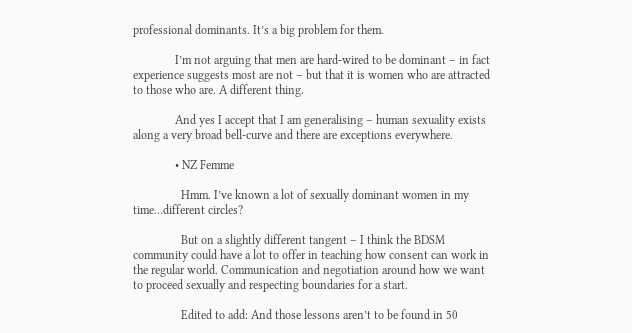professional dominants. It’s a big problem for them.

              I’m not arguing that men are hard-wired to be dominant – in fact experience suggests most are not – but that it is women who are attracted to those who are. A different thing.

              And yes I accept that I am generalising – human sexuality exists along a very broad bell-curve and there are exceptions everywhere.

              • NZ Femme

                Hmm. I’ve known a lot of sexually dominant women in my time…different circles?

                But on a slightly different tangent – I think the BDSM community could have a lot to offer in teaching how consent can work in the regular world. Communication and negotiation around how we want to proceed sexually and respecting boundaries for a start.

                Edited to add: And those lessons aren’t to be found in 50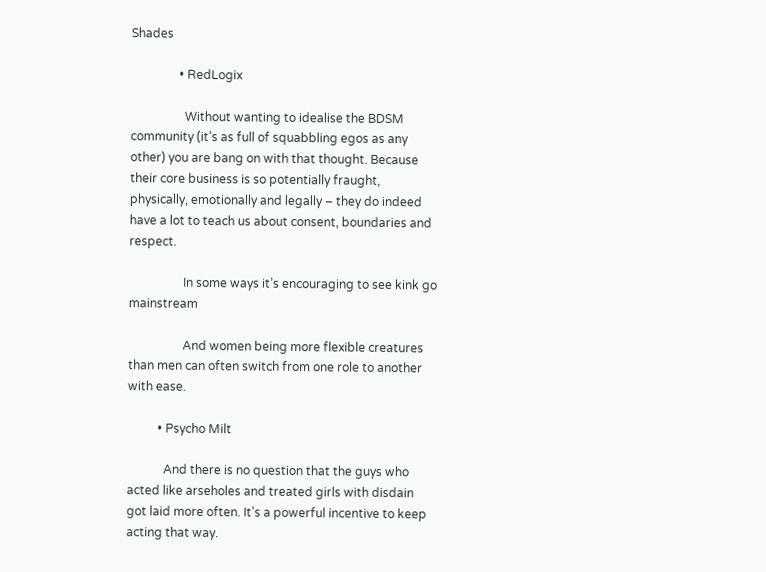Shades

                • RedLogix

                  Without wanting to idealise the BDSM community (it’s as full of squabbling egos as any other) you are bang on with that thought. Because their core business is so potentially fraught, physically, emotionally and legally – they do indeed have a lot to teach us about consent, boundaries and respect.

                  In some ways it’s encouraging to see kink go mainstream

                  And women being more flexible creatures than men can often switch from one role to another with ease.

          • Psycho Milt

            And there is no question that the guys who acted like arseholes and treated girls with disdain got laid more often. It’s a powerful incentive to keep acting that way.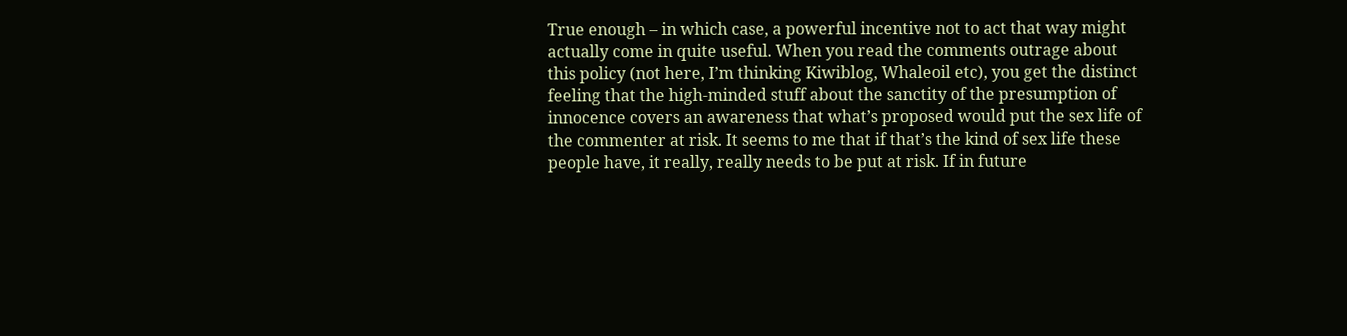True enough – in which case, a powerful incentive not to act that way might actually come in quite useful. When you read the comments outrage about this policy (not here, I’m thinking Kiwiblog, Whaleoil etc), you get the distinct feeling that the high-minded stuff about the sanctity of the presumption of innocence covers an awareness that what’s proposed would put the sex life of the commenter at risk. It seems to me that if that’s the kind of sex life these people have, it really, really needs to be put at risk. If in future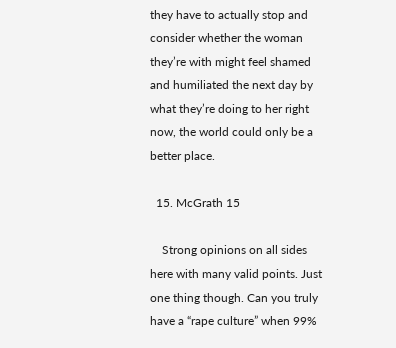they have to actually stop and consider whether the woman they’re with might feel shamed and humiliated the next day by what they’re doing to her right now, the world could only be a better place.

  15. McGrath 15

    Strong opinions on all sides here with many valid points. Just one thing though. Can you truly have a “rape culture” when 99%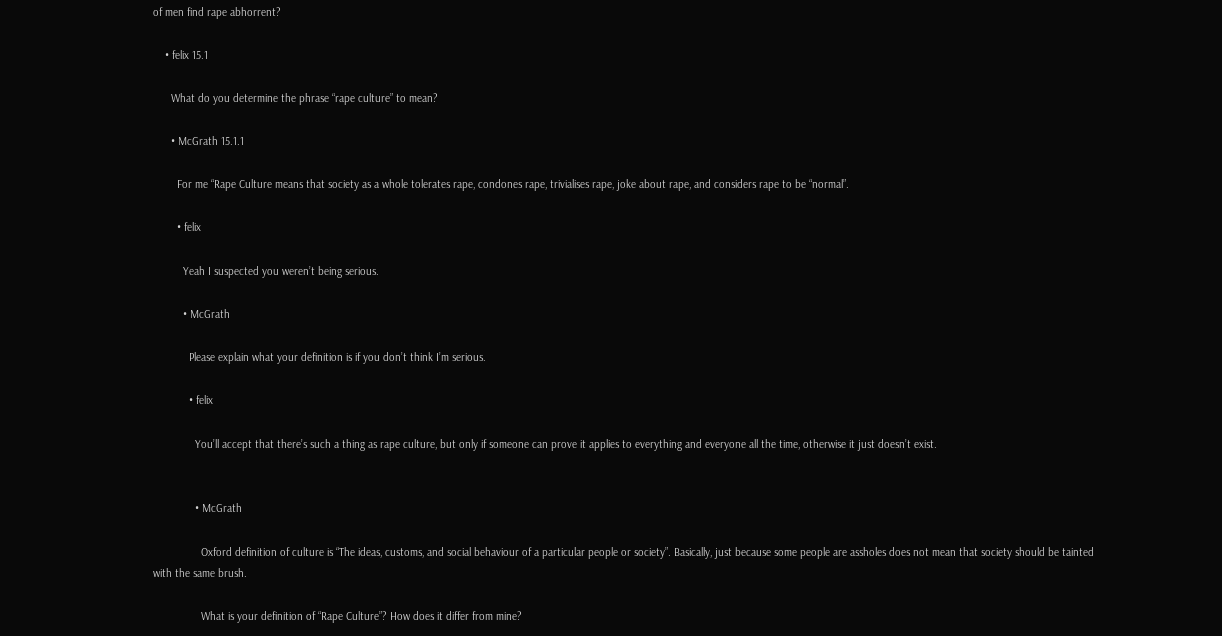of men find rape abhorrent?

    • felix 15.1

      What do you determine the phrase “rape culture” to mean?

      • McGrath 15.1.1

        For me “Rape Culture means that society as a whole tolerates rape, condones rape, trivialises rape, joke about rape, and considers rape to be “normal”.

        • felix

          Yeah I suspected you weren’t being serious.

          • McGrath

            Please explain what your definition is if you don’t think I’m serious.

            • felix

              You’ll accept that there’s such a thing as rape culture, but only if someone can prove it applies to everything and everyone all the time, otherwise it just doesn’t exist.


              • McGrath

                Oxford definition of culture is “The ideas, customs, and social behaviour of a particular people or society”. Basically, just because some people are assholes does not mean that society should be tainted with the same brush.

                What is your definition of “Rape Culture”? How does it differ from mine?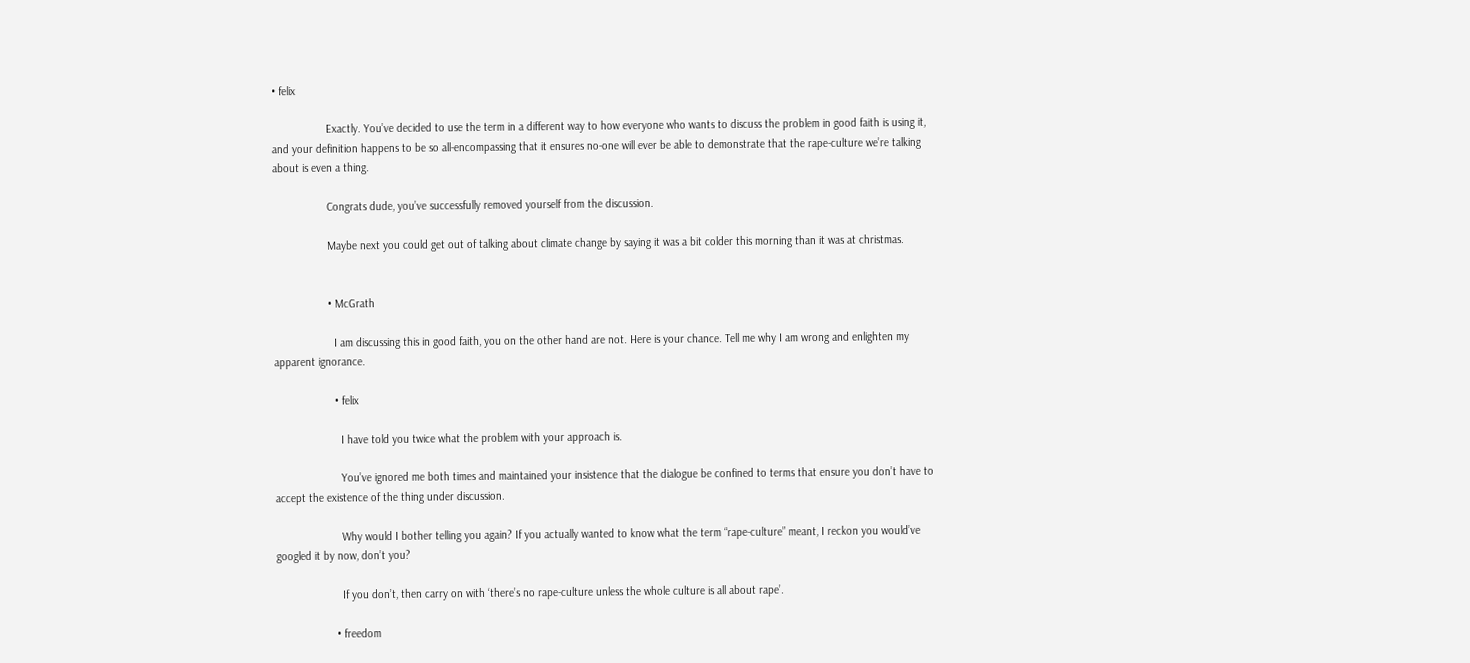• felix

                  Exactly. You’ve decided to use the term in a different way to how everyone who wants to discuss the problem in good faith is using it, and your definition happens to be so all-encompassing that it ensures no-one will ever be able to demonstrate that the rape-culture we’re talking about is even a thing.

                  Congrats dude, you’ve successfully removed yourself from the discussion.

                  Maybe next you could get out of talking about climate change by saying it was a bit colder this morning than it was at christmas.


                  • McGrath

                    I am discussing this in good faith, you on the other hand are not. Here is your chance. Tell me why I am wrong and enlighten my apparent ignorance.

                    • felix

                      I have told you twice what the problem with your approach is.

                      You’ve ignored me both times and maintained your insistence that the dialogue be confined to terms that ensure you don’t have to accept the existence of the thing under discussion.

                      Why would I bother telling you again? If you actually wanted to know what the term “rape-culture” meant, I reckon you would’ve googled it by now, don’t you?

                      If you don’t, then carry on with ‘there’s no rape-culture unless the whole culture is all about rape’.

                    • freedom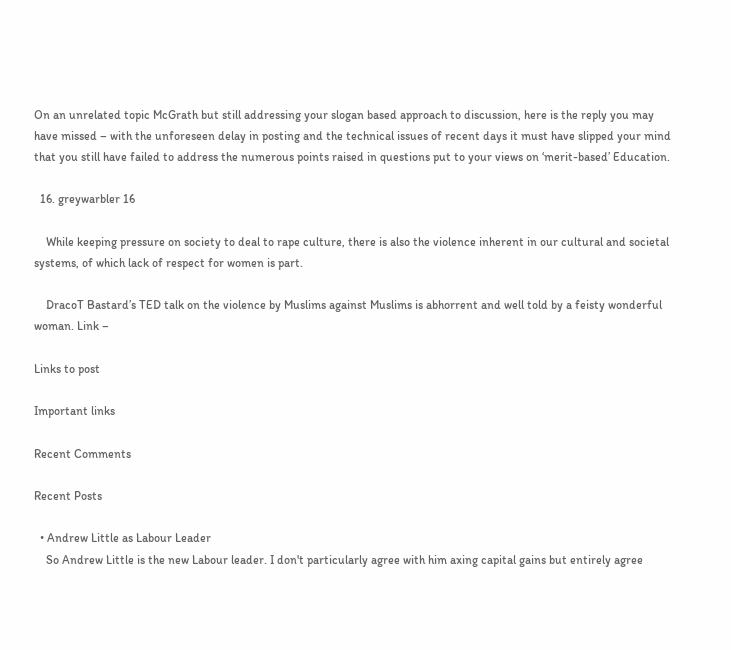On an unrelated topic McGrath but still addressing your slogan based approach to discussion, here is the reply you may have missed – with the unforeseen delay in posting and the technical issues of recent days it must have slipped your mind that you still have failed to address the numerous points raised in questions put to your views on ‘merit-based’ Education.

  16. greywarbler 16

    While keeping pressure on society to deal to rape culture, there is also the violence inherent in our cultural and societal systems, of which lack of respect for women is part.

    DracoT Bastard’s TED talk on the violence by Muslims against Muslims is abhorrent and well told by a feisty wonderful woman. Link –

Links to post

Important links

Recent Comments

Recent Posts

  • Andrew Little as Labour Leader
    So Andrew Little is the new Labour leader. I don't particularly agree with him axing capital gains but entirely agree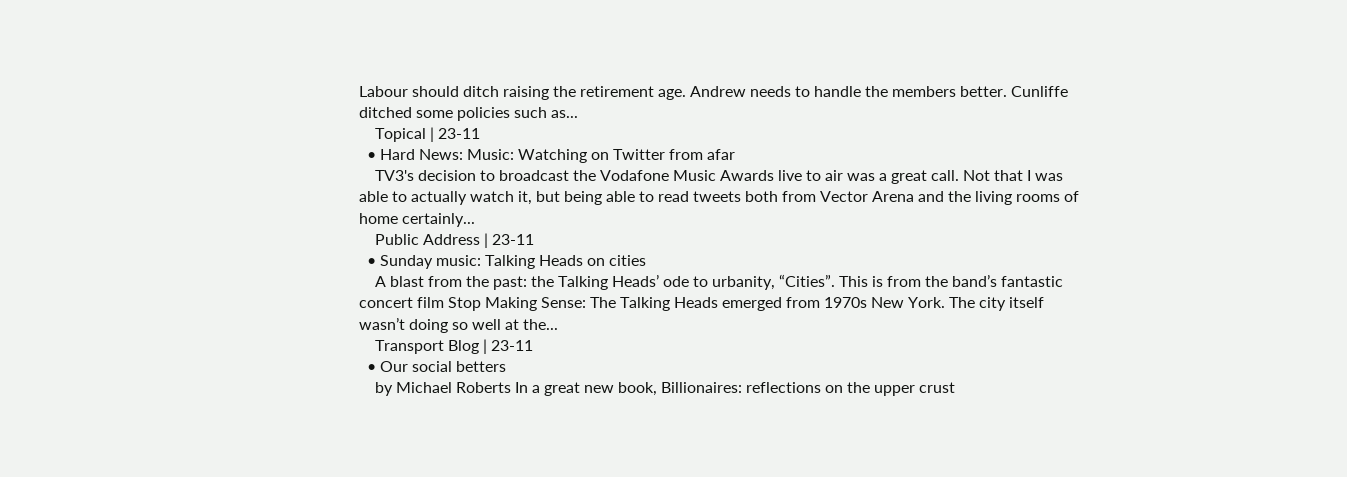Labour should ditch raising the retirement age. Andrew needs to handle the members better. Cunliffe ditched some policies such as...
    Topical | 23-11
  • Hard News: Music: Watching on Twitter from afar
    TV3's decision to broadcast the Vodafone Music Awards live to air was a great call. Not that I was able to actually watch it, but being able to read tweets both from Vector Arena and the living rooms of home certainly...
    Public Address | 23-11
  • Sunday music: Talking Heads on cities
    A blast from the past: the Talking Heads’ ode to urbanity, “Cities”. This is from the band’s fantastic concert film Stop Making Sense: The Talking Heads emerged from 1970s New York. The city itself wasn’t doing so well at the...
    Transport Blog | 23-11
  • Our social betters
    by Michael Roberts In a great new book, Billionaires: reflections on the upper crust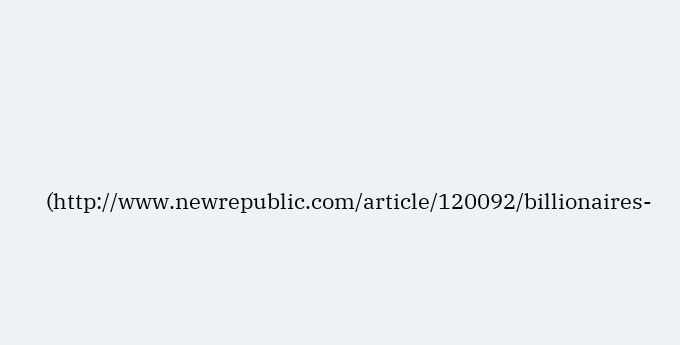(http://www.newrepublic.com/article/120092/billionaires-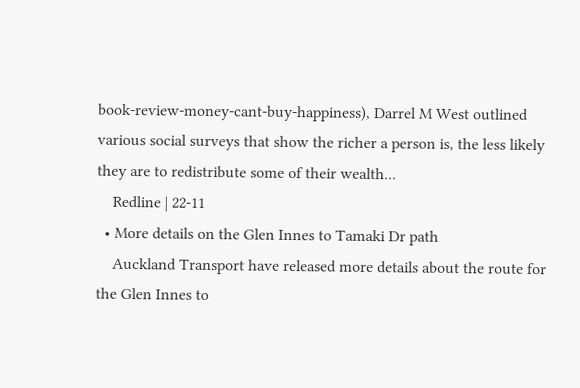book-review-money-cant-buy-happiness), Darrel M West outlined various social surveys that show the richer a person is, the less likely they are to redistribute some of their wealth...
    Redline | 22-11
  • More details on the Glen Innes to Tamaki Dr path
    Auckland Transport have released more details about the route for the Glen Innes to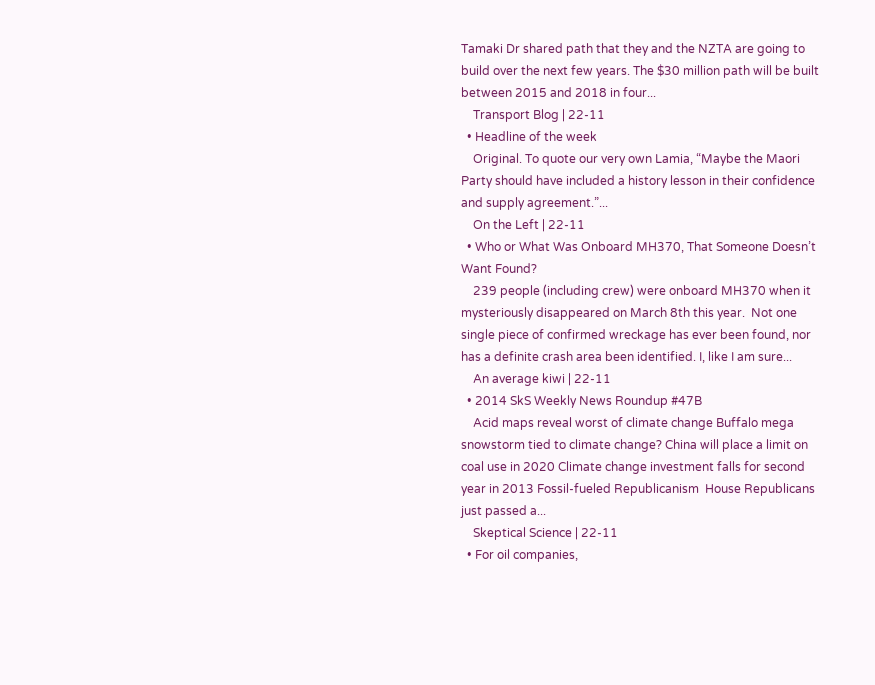Tamaki Dr shared path that they and the NZTA are going to build over the next few years. The $30 million path will be built between 2015 and 2018 in four...
    Transport Blog | 22-11
  • Headline of the week
    Original. To quote our very own Lamia, “Maybe the Maori Party should have included a history lesson in their confidence and supply agreement.”...
    On the Left | 22-11
  • Who or What Was Onboard MH370, That Someone Doesn’t Want Found?
    239 people (including crew) were onboard MH370 when it mysteriously disappeared on March 8th this year.  Not one single piece of confirmed wreckage has ever been found, nor has a definite crash area been identified. I, like I am sure...
    An average kiwi | 22-11
  • 2014 SkS Weekly News Roundup #47B
    Acid maps reveal worst of climate change Buffalo mega snowstorm tied to climate change? China will place a limit on coal use in 2020 Climate change investment falls for second year in 2013 Fossil-fueled Republicanism  House Republicans just passed a...
    Skeptical Science | 22-11
  • For oil companies,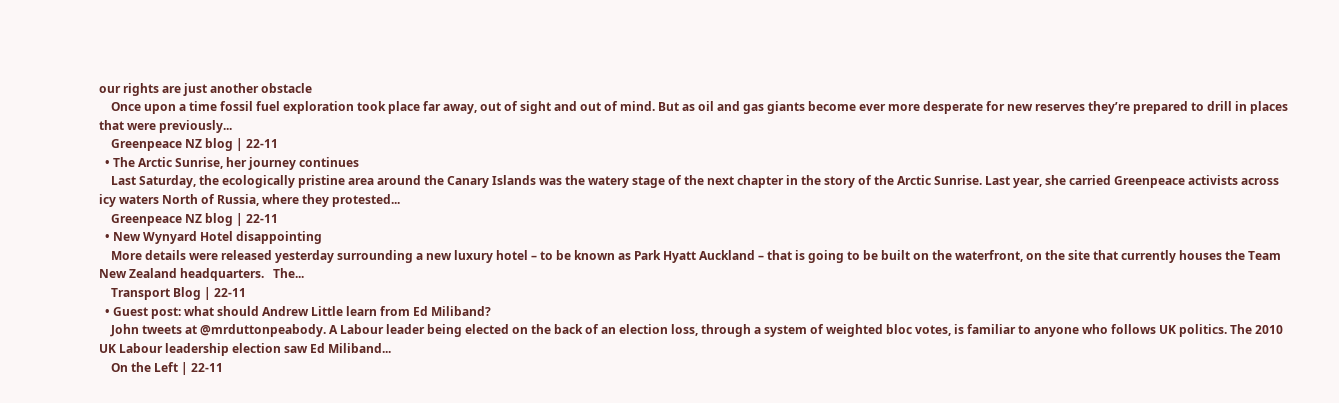our rights are just another obstacle
    Once upon a time fossil fuel exploration took place far away, out of sight and out of mind. But as oil and gas giants become ever more desperate for new reserves they’re prepared to drill in places that were previously...
    Greenpeace NZ blog | 22-11
  • The Arctic Sunrise, her journey continues
    Last Saturday, the ecologically pristine area around the Canary Islands was the watery stage of the next chapter in the story of the Arctic Sunrise. Last year, she carried Greenpeace activists across icy waters North of Russia, where they protested...
    Greenpeace NZ blog | 22-11
  • New Wynyard Hotel disappointing
    More details were released yesterday surrounding a new luxury hotel – to be known as Park Hyatt Auckland – that is going to be built on the waterfront, on the site that currently houses the Team New Zealand headquarters.   The...
    Transport Blog | 22-11
  • Guest post: what should Andrew Little learn from Ed Miliband?
    John tweets at @mrduttonpeabody. A Labour leader being elected on the back of an election loss, through a system of weighted bloc votes, is familiar to anyone who follows UK politics. The 2010 UK Labour leadership election saw Ed Miliband...
    On the Left | 22-11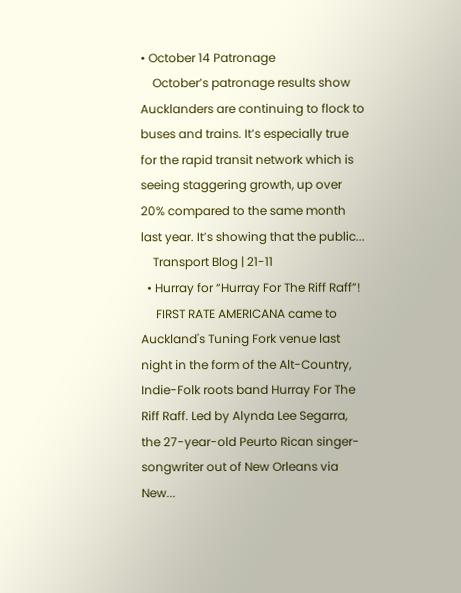• October 14 Patronage
    October’s patronage results show Aucklanders are continuing to flock to buses and trains. It’s especially true for the rapid transit network which is seeing staggering growth, up over 20% compared to the same month last year. It’s showing that the public...
    Transport Blog | 21-11
  • Hurray for “Hurray For The Riff Raff”!
     FIRST RATE AMERICANA came to Auckland's Tuning Fork venue last night in the form of the Alt-Country, Indie-Folk roots band Hurray For The Riff Raff. Led by Alynda Lee Segarra, the 27-year-old Peurto Rican singer-songwriter out of New Orleans via New...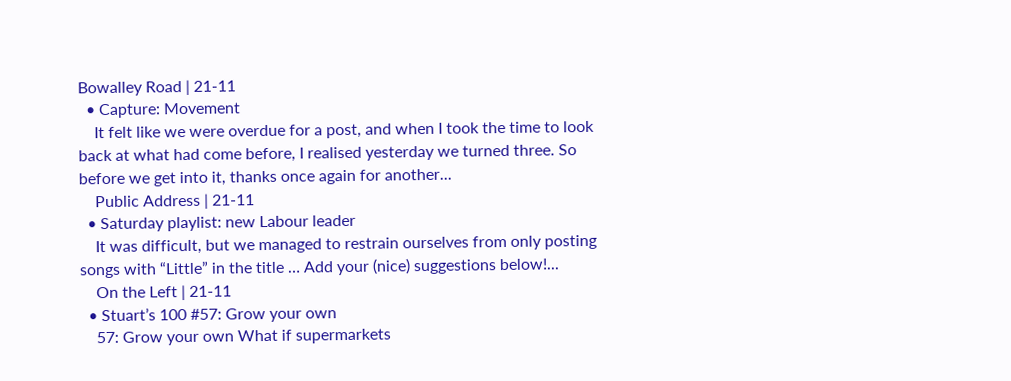Bowalley Road | 21-11
  • Capture: Movement
    It felt like we were overdue for a post, and when I took the time to look back at what had come before, I realised yesterday we turned three. So before we get into it, thanks once again for another...
    Public Address | 21-11
  • Saturday playlist: new Labour leader
    It was difficult, but we managed to restrain ourselves from only posting songs with “Little” in the title … Add your (nice) suggestions below!...
    On the Left | 21-11
  • Stuart’s 100 #57: Grow your own
    57: Grow your own What if supermarkets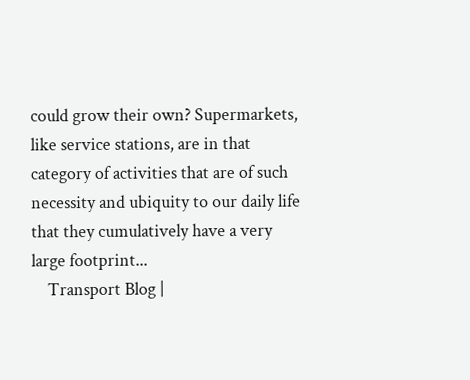could grow their own? Supermarkets, like service stations, are in that category of activities that are of such necessity and ubiquity to our daily life that they cumulatively have a very large footprint...
    Transport Blog |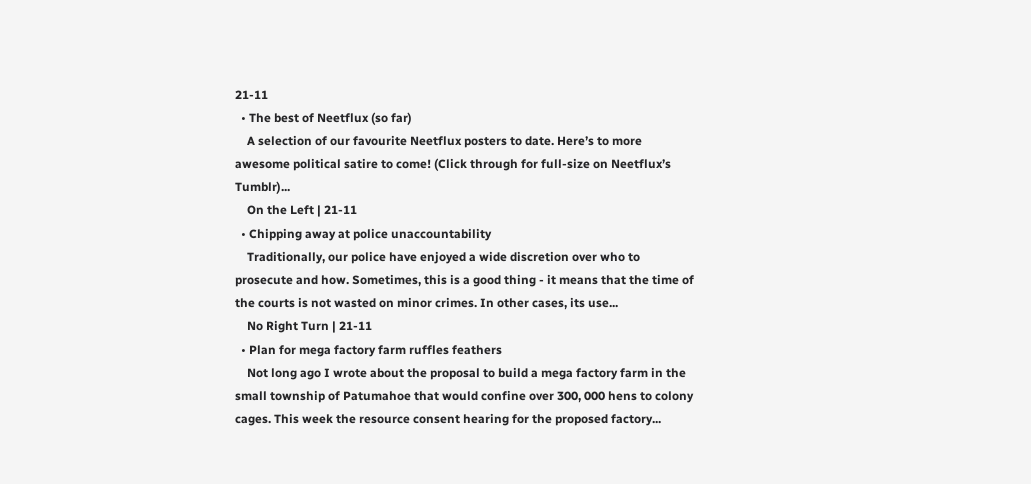21-11
  • The best of Neetflux (so far)
    A selection of our favourite Neetflux posters to date. Here’s to more awesome political satire to come! (Click through for full-size on Neetflux’s Tumblr)...
    On the Left | 21-11
  • Chipping away at police unaccountability
    Traditionally, our police have enjoyed a wide discretion over who to prosecute and how. Sometimes, this is a good thing - it means that the time of the courts is not wasted on minor crimes. In other cases, its use...
    No Right Turn | 21-11
  • Plan for mega factory farm ruffles feathers
    Not long ago I wrote about the proposal to build a mega factory farm in the small township of Patumahoe that would confine over 300, 000 hens to colony cages. This week the resource consent hearing for the proposed factory...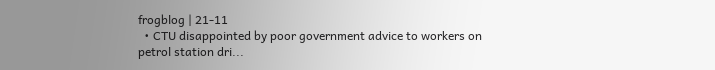frogblog | 21-11
  • CTU disappointed by poor government advice to workers on petrol station dri...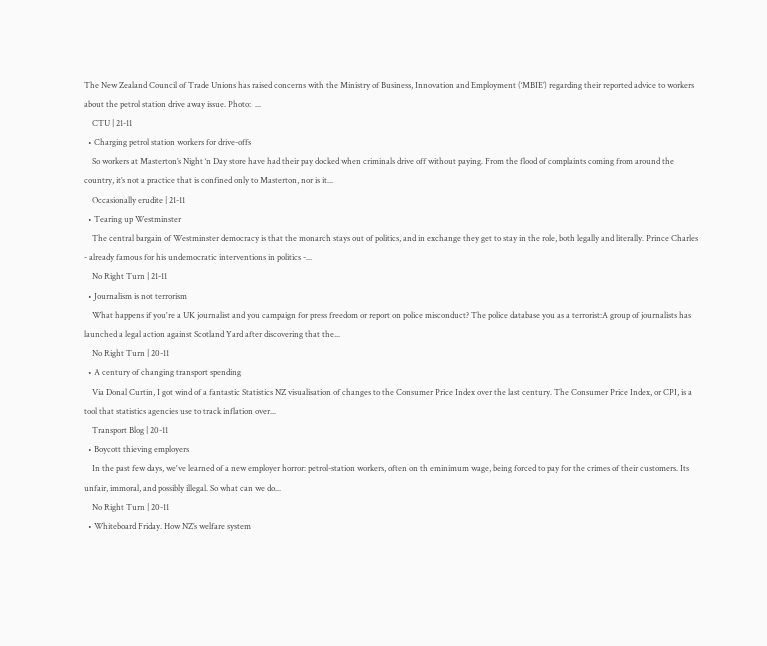The New Zealand Council of Trade Unions has raised concerns with the Ministry of Business, Innovation and Employment (‘MBIE’) regarding their reported advice to workers about the petrol station drive away issue. Photo:  ...
    CTU | 21-11
  • Charging petrol station workers for drive-offs
    So workers at Masterton’s Night ‘n Day store have had their pay docked when criminals drive off without paying. From the flood of complaints coming from around the country, it’s not a practice that is confined only to Masterton, nor is it...
    Occasionally erudite | 21-11
  • Tearing up Westminster
    The central bargain of Westminster democracy is that the monarch stays out of politics, and in exchange they get to stay in the role, both legally and literally. Prince Charles - already famous for his undemocratic interventions in politics -...
    No Right Turn | 21-11
  • Journalism is not terrorism
    What happens if you're a UK journalist and you campaign for press freedom or report on police misconduct? The police database you as a terrorist:A group of journalists has launched a legal action against Scotland Yard after discovering that the...
    No Right Turn | 20-11
  • A century of changing transport spending
    Via Donal Curtin, I got wind of a fantastic Statistics NZ visualisation of changes to the Consumer Price Index over the last century. The Consumer Price Index, or CPI, is a tool that statistics agencies use to track inflation over...
    Transport Blog | 20-11
  • Boycott thieving employers
    In the past few days, we've learned of a new employer horror: petrol-station workers, often on th eminimum wage, being forced to pay for the crimes of their customers. Its unfair, immoral, and possibly illegal. So what can we do...
    No Right Turn | 20-11
  • Whiteboard Friday. How NZ’s welfare system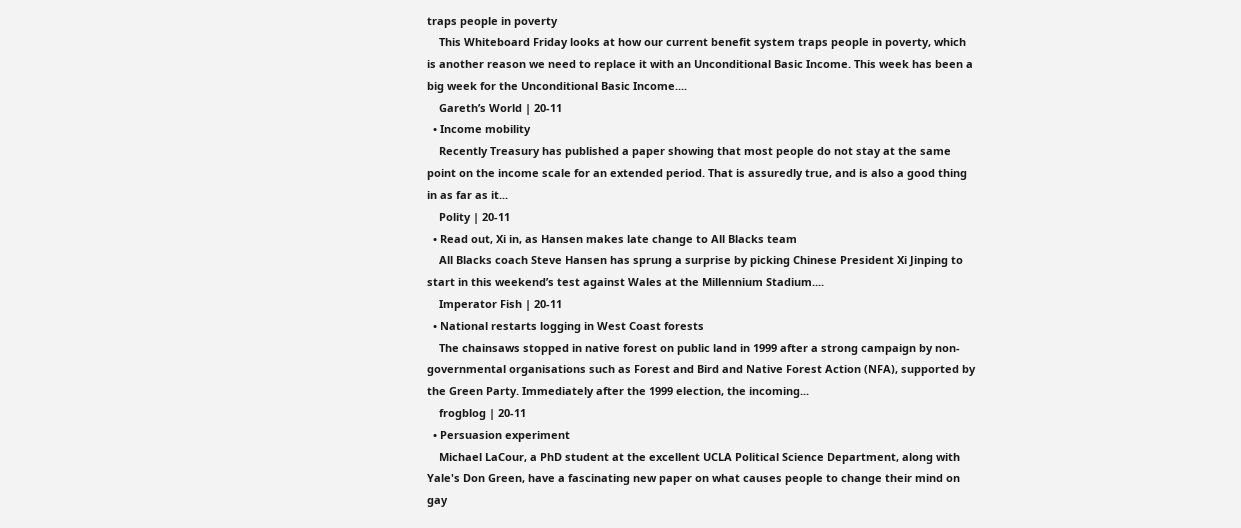traps people in poverty
    This Whiteboard Friday looks at how our current benefit system traps people in poverty, which is another reason we need to replace it with an Unconditional Basic Income. This week has been a big week for the Unconditional Basic Income....
    Gareth’s World | 20-11
  • Income mobility
    Recently Treasury has published a paper showing that most people do not stay at the same point on the income scale for an extended period. That is assuredly true, and is also a good thing in as far as it...
    Polity | 20-11
  • Read out, Xi in, as Hansen makes late change to All Blacks team
    All Blacks coach Steve Hansen has sprung a surprise by picking Chinese President Xi Jinping to start in this weekend’s test against Wales at the Millennium Stadium....
    Imperator Fish | 20-11
  • National restarts logging in West Coast forests
    The chainsaws stopped in native forest on public land in 1999 after a strong campaign by non-governmental organisations such as Forest and Bird and Native Forest Action (NFA), supported by the Green Party. Immediately after the 1999 election, the incoming...
    frogblog | 20-11
  • Persuasion experiment
    Michael LaCour, a PhD student at the excellent UCLA Political Science Department, along with Yale's Don Green, have a fascinating new paper on what causes people to change their mind on gay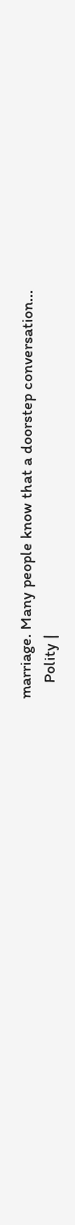marriage. Many people know that a doorstep conversation...
    Polity |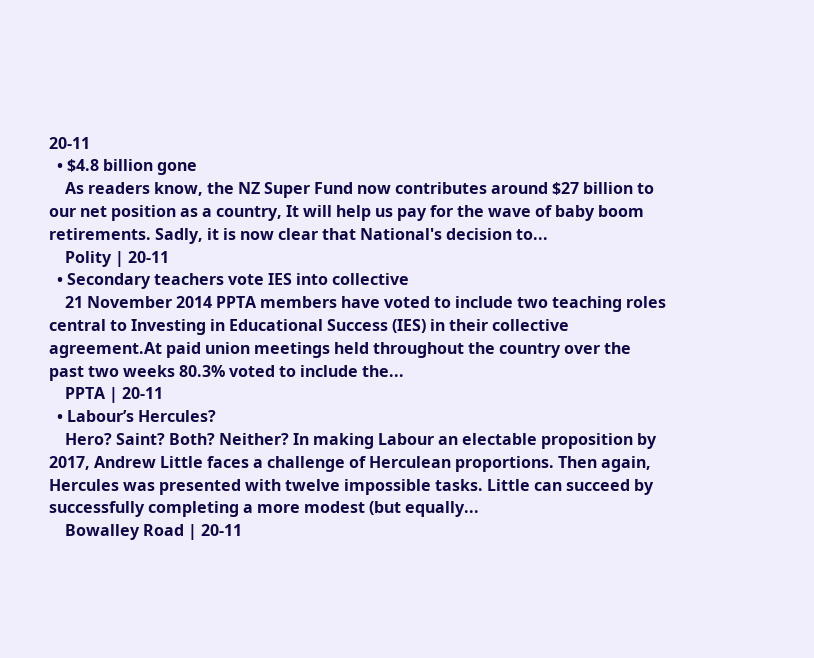20-11
  • $4.8 billion gone
    As readers know, the NZ Super Fund now contributes around $27 billion to our net position as a country, It will help us pay for the wave of baby boom retirements. Sadly, it is now clear that National's decision to...
    Polity | 20-11
  • Secondary teachers vote IES into collective
    21 November 2014 PPTA members have voted to include two teaching roles central to Investing in Educational Success (IES) in their collective agreement.At paid union meetings held throughout the country over the past two weeks 80.3% voted to include the...
    PPTA | 20-11
  • Labour’s Hercules?
    Hero? Saint? Both? Neither? In making Labour an electable proposition by 2017, Andrew Little faces a challenge of Herculean proportions. Then again, Hercules was presented with twelve impossible tasks. Little can succeed by successfully completing a more modest (but equally...
    Bowalley Road | 20-11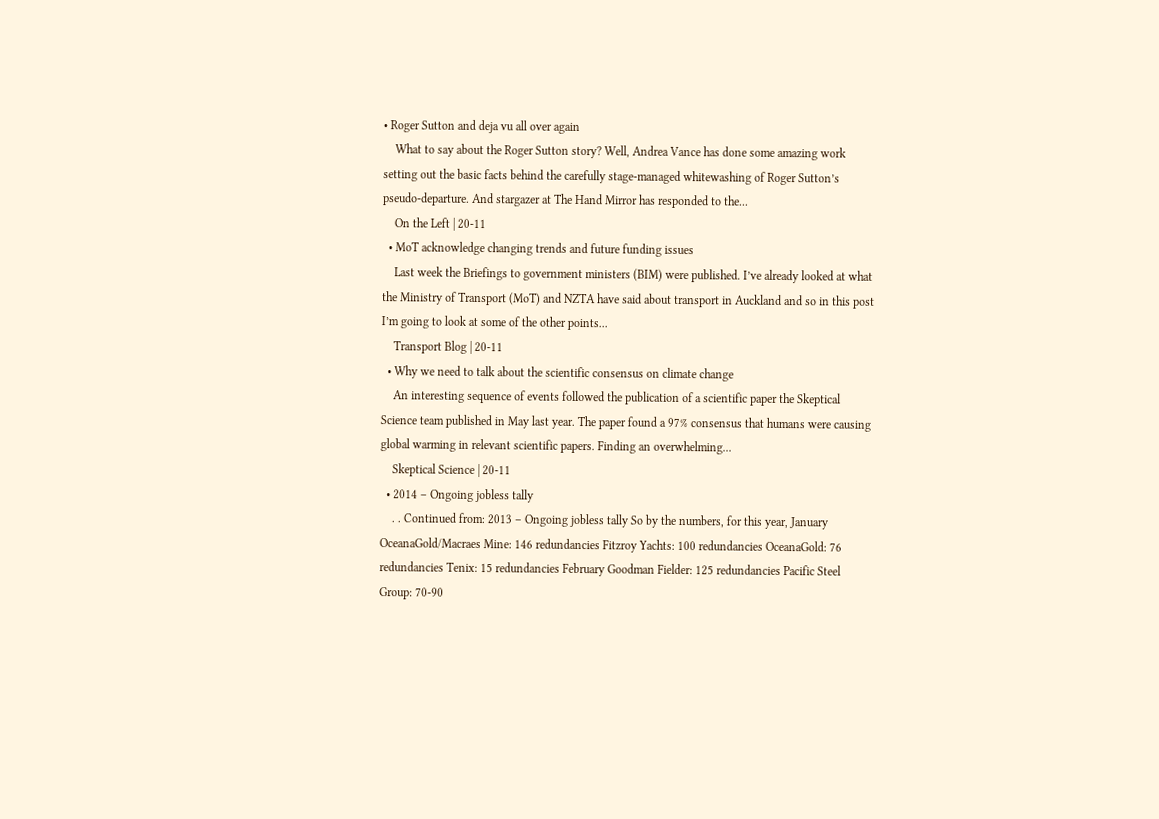• Roger Sutton and deja vu all over again
    What to say about the Roger Sutton story? Well, Andrea Vance has done some amazing work setting out the basic facts behind the carefully stage-managed whitewashing of Roger Sutton’s pseudo-departure. And stargazer at The Hand Mirror has responded to the...
    On the Left | 20-11
  • MoT acknowledge changing trends and future funding issues
    Last week the Briefings to government ministers (BIM) were published. I’ve already looked at what the Ministry of Transport (MoT) and NZTA have said about transport in Auckland and so in this post I’m going to look at some of the other points...
    Transport Blog | 20-11
  • Why we need to talk about the scientific consensus on climate change
    An interesting sequence of events followed the publication of a scientific paper the Skeptical Science team published in May last year. The paper found a 97% consensus that humans were causing global warming in relevant scientific papers. Finding an overwhelming...
    Skeptical Science | 20-11
  • 2014 – Ongoing jobless tally
    . . Continued from: 2013 – Ongoing jobless tally So by the numbers, for this year, January OceanaGold/Macraes Mine: 146 redundancies Fitzroy Yachts: 100 redundancies OceanaGold: 76 redundancies Tenix: 15 redundancies February Goodman Fielder: 125 redundancies Pacific Steel Group: 70-90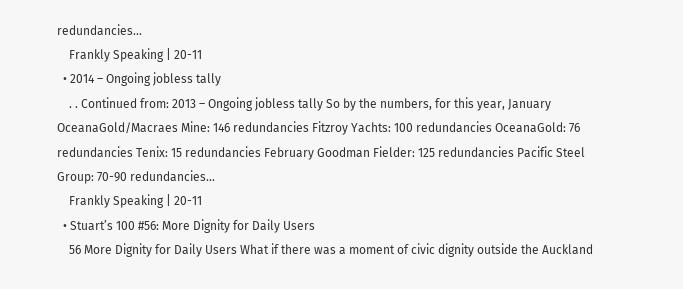redundancies...
    Frankly Speaking | 20-11
  • 2014 – Ongoing jobless tally
    . . Continued from: 2013 – Ongoing jobless tally So by the numbers, for this year, January OceanaGold/Macraes Mine: 146 redundancies Fitzroy Yachts: 100 redundancies OceanaGold: 76 redundancies Tenix: 15 redundancies February Goodman Fielder: 125 redundancies Pacific Steel Group: 70-90 redundancies...
    Frankly Speaking | 20-11
  • Stuart’s 100 #56: More Dignity for Daily Users
    56 More Dignity for Daily Users What if there was a moment of civic dignity outside the Auckland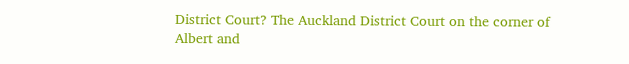District Court? The Auckland District Court on the corner of Albert and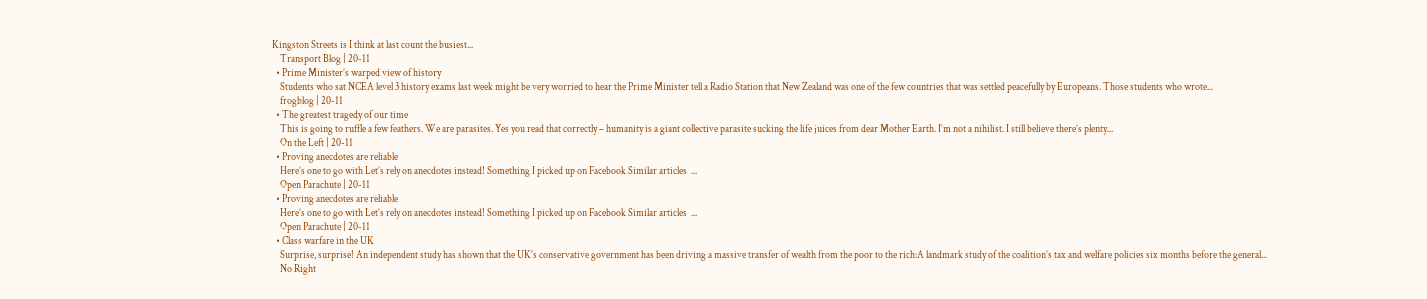Kingston Streets is I think at last count the busiest...
    Transport Blog | 20-11
  • Prime Minister’s warped view of history
    Students who sat NCEA level 3 history exams last week might be very worried to hear the Prime Minister tell a Radio Station that New Zealand was one of the few countries that was settled peacefully by Europeans. Those students who wrote...
    frogblog | 20-11
  • The greatest tragedy of our time
    This is going to ruffle a few feathers. We are parasites. Yes you read that correctly – humanity is a giant collective parasite sucking the life juices from dear Mother Earth. I’m not a nihilist. I still believe there’s plenty...
    On the Left | 20-11
  • Proving anecdotes are reliable
    Here’s one to go with Let’s rely on anecdotes instead! Something I picked up on Facebook Similar articles  ...
    Open Parachute | 20-11
  • Proving anecdotes are reliable
    Here’s one to go with Let’s rely on anecdotes instead! Something I picked up on Facebook Similar articles  ...
    Open Parachute | 20-11
  • Class warfare in the UK
    Surprise, surprise! An independent study has shown that the UK's conservative government has been driving a massive transfer of wealth from the poor to the rich:A landmark study of the coalition’s tax and welfare policies six months before the general...
    No Right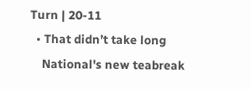Turn | 20-11
  • That didn’t take long
    National's new teabreak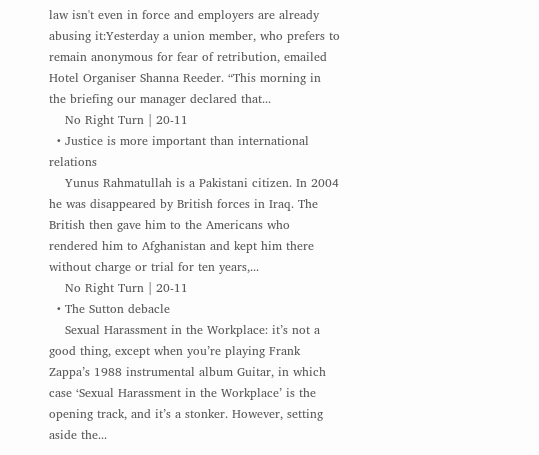law isn't even in force and employers are already abusing it:Yesterday a union member, who prefers to remain anonymous for fear of retribution, emailed Hotel Organiser Shanna Reeder. “This morning in the briefing our manager declared that...
    No Right Turn | 20-11
  • Justice is more important than international relations
    Yunus Rahmatullah is a Pakistani citizen. In 2004 he was disappeared by British forces in Iraq. The British then gave him to the Americans who rendered him to Afghanistan and kept him there without charge or trial for ten years,...
    No Right Turn | 20-11
  • The Sutton debacle
    Sexual Harassment in the Workplace: it’s not a good thing, except when you’re playing Frank Zappa’s 1988 instrumental album Guitar, in which case ‘Sexual Harassment in the Workplace’ is the opening track, and it’s a stonker. However, setting aside the...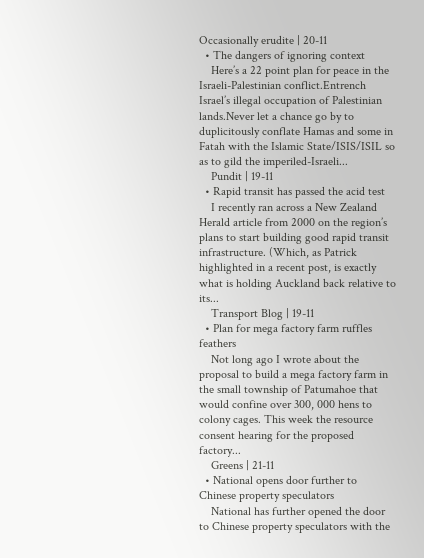Occasionally erudite | 20-11
  • The dangers of ignoring context
    Here’s a 22 point plan for peace in the Israeli-Palestinian conflict.Entrench Israel’s illegal occupation of Palestinian lands.Never let a chance go by to duplicitously conflate Hamas and some in Fatah with the Islamic State/ISIS/ISIL so as to gild the imperiled-Israeli...
    Pundit | 19-11
  • Rapid transit has passed the acid test
    I recently ran across a New Zealand Herald article from 2000 on the region’s plans to start building good rapid transit infrastructure. (Which, as Patrick highlighted in a recent post, is exactly what is holding Auckland back relative to its...
    Transport Blog | 19-11
  • Plan for mega factory farm ruffles feathers
    Not long ago I wrote about the proposal to build a mega factory farm in the small township of Patumahoe that would confine over 300, 000 hens to colony cages. This week the resource consent hearing for the proposed factory...
    Greens | 21-11
  • National opens door further to Chinese property speculators
    National has further opened the door to Chinese property speculators with the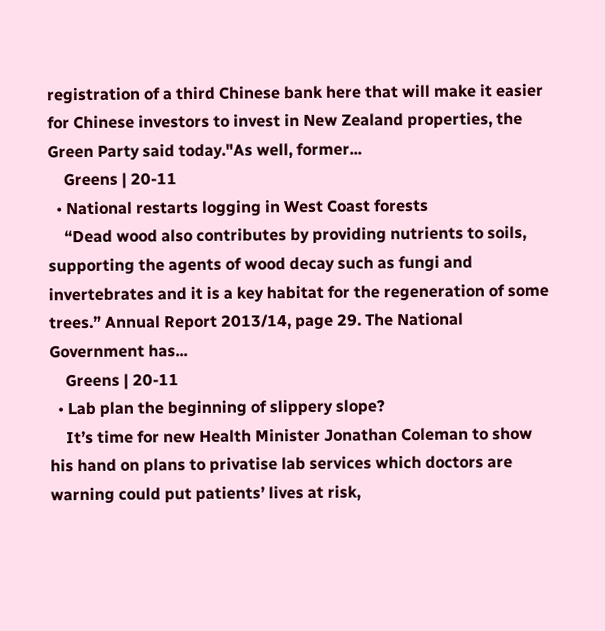registration of a third Chinese bank here that will make it easier for Chinese investors to invest in New Zealand properties, the Green Party said today."As well, former...
    Greens | 20-11
  • National restarts logging in West Coast forests
    “Dead wood also contributes by providing nutrients to soils, supporting the agents of wood decay such as fungi and invertebrates and it is a key habitat for the regeneration of some trees.” Annual Report 2013/14, page 29. The National Government has...
    Greens | 20-11
  • Lab plan the beginning of slippery slope?
    It’s time for new Health Minister Jonathan Coleman to show his hand on plans to privatise lab services which doctors are warning could put patients’ lives at risk,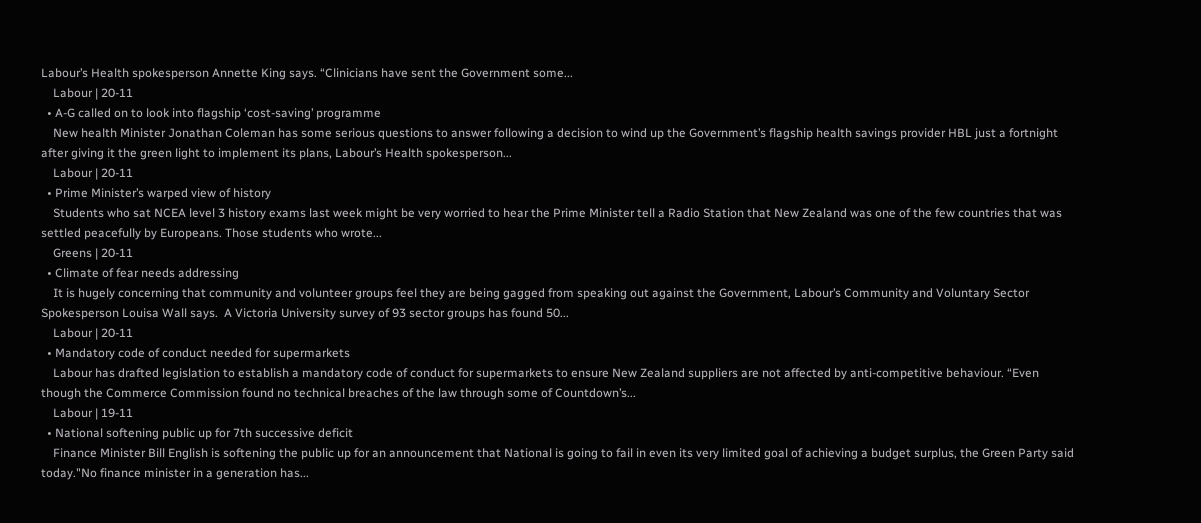Labour’s Health spokesperson Annette King says. “Clinicians have sent the Government some...
    Labour | 20-11
  • A-G called on to look into flagship ‘cost-saving’ programme
    New health Minister Jonathan Coleman has some serious questions to answer following a decision to wind up the Government’s flagship health savings provider HBL just a fortnight after giving it the green light to implement its plans, Labour’s Health spokesperson...
    Labour | 20-11
  • Prime Minister’s warped view of history
    Students who sat NCEA level 3 history exams last week might be very worried to hear the Prime Minister tell a Radio Station that New Zealand was one of the few countries that was settled peacefully by Europeans. Those students who wrote...
    Greens | 20-11
  • Climate of fear needs addressing
    It is hugely concerning that community and volunteer groups feel they are being gagged from speaking out against the Government, Labour’s Community and Voluntary Sector Spokesperson Louisa Wall says.  A Victoria University survey of 93 sector groups has found 50...
    Labour | 20-11
  • Mandatory code of conduct needed for supermarkets
    Labour has drafted legislation to establish a mandatory code of conduct for supermarkets to ensure New Zealand suppliers are not affected by anti-competitive behaviour. “Even though the Commerce Commission found no technical breaches of the law through some of Countdown’s...
    Labour | 19-11
  • National softening public up for 7th successive deficit
    Finance Minister Bill English is softening the public up for an announcement that National is going to fail in even its very limited goal of achieving a budget surplus, the Green Party said today."No finance minister in a generation has...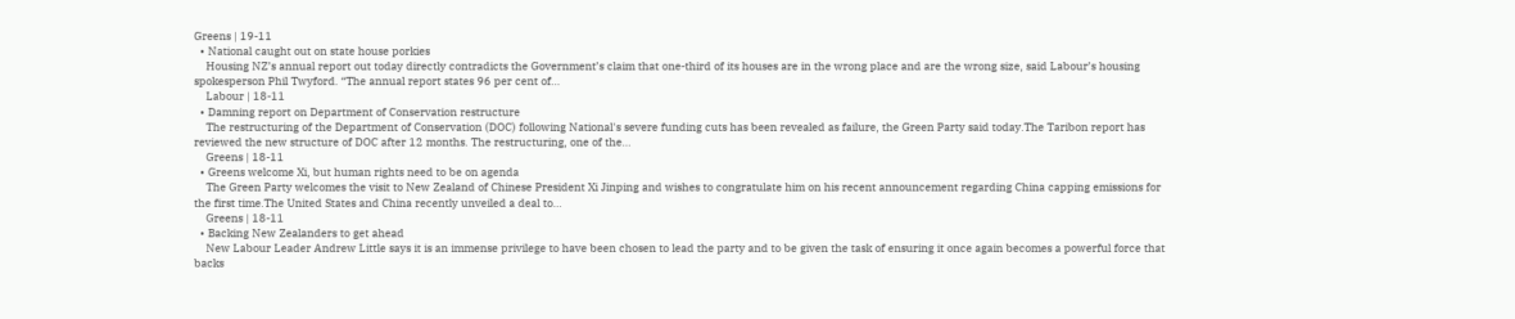Greens | 19-11
  • National caught out on state house porkies
    Housing NZ’s annual report out today directly contradicts the Government’s claim that one-third of its houses are in the wrong place and are the wrong size, said Labour’s housing spokesperson Phil Twyford. “The annual report states 96 per cent of...
    Labour | 18-11
  • Damning report on Department of Conservation restructure
    The restructuring of the Department of Conservation (DOC) following National's severe funding cuts has been revealed as failure, the Green Party said today.The Taribon report has reviewed the new structure of DOC after 12 months. The restructuring, one of the...
    Greens | 18-11
  • Greens welcome Xi, but human rights need to be on agenda
    The Green Party welcomes the visit to New Zealand of Chinese President Xi Jinping and wishes to congratulate him on his recent announcement regarding China capping emissions for the first time.The United States and China recently unveiled a deal to...
    Greens | 18-11
  • Backing New Zealanders to get ahead
    New Labour Leader Andrew Little says it is an immense privilege to have been chosen to lead the party and to be given the task of ensuring it once again becomes a powerful force that backs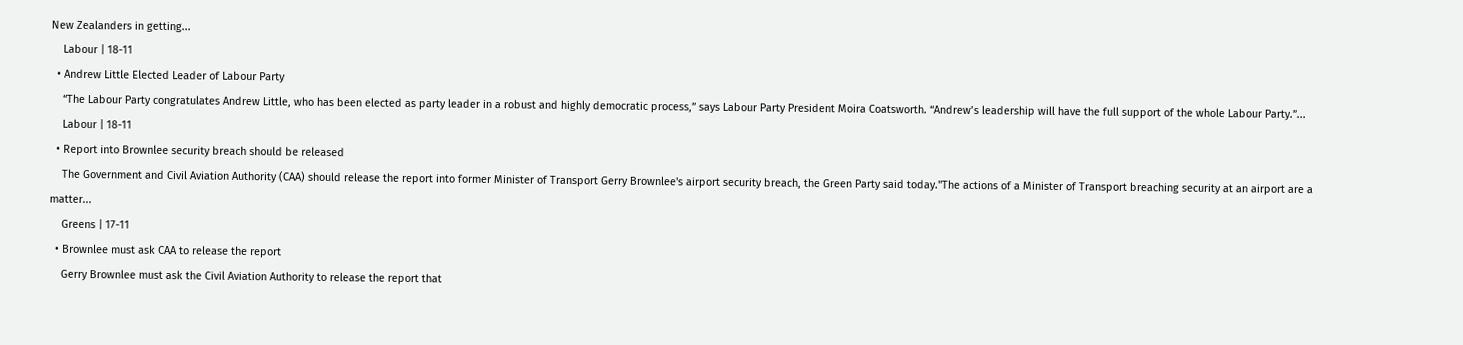New Zealanders in getting...
    Labour | 18-11
  • Andrew Little Elected Leader of Labour Party
    “The Labour Party congratulates Andrew Little, who has been elected as party leader in a robust and highly democratic process,” says Labour Party President Moira Coatsworth. “Andrew’s leadership will have the full support of the whole Labour Party.”...
    Labour | 18-11
  • Report into Brownlee security breach should be released
    The Government and Civil Aviation Authority (CAA) should release the report into former Minister of Transport Gerry Brownlee's airport security breach, the Green Party said today."The actions of a Minister of Transport breaching security at an airport are a matter...
    Greens | 17-11
  • Brownlee must ask CAA to release the report
    Gerry Brownlee must ask the Civil Aviation Authority to release the report that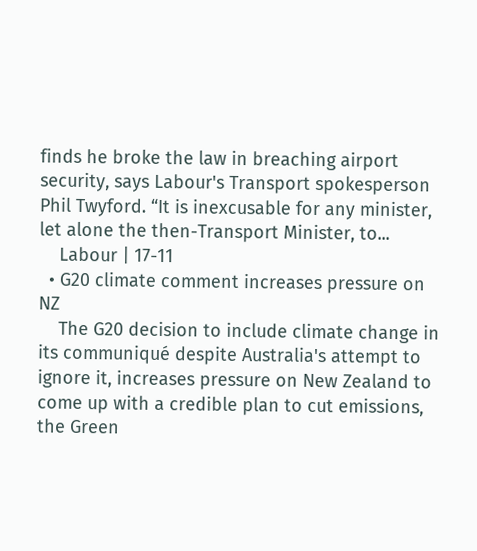finds he broke the law in breaching airport security, says Labour's Transport spokesperson Phil Twyford. “It is inexcusable for any minister, let alone the then-Transport Minister, to...
    Labour | 17-11
  • G20 climate comment increases pressure on NZ
    The G20 decision to include climate change in its communiqué despite Australia's attempt to ignore it, increases pressure on New Zealand to come up with a credible plan to cut emissions, the Green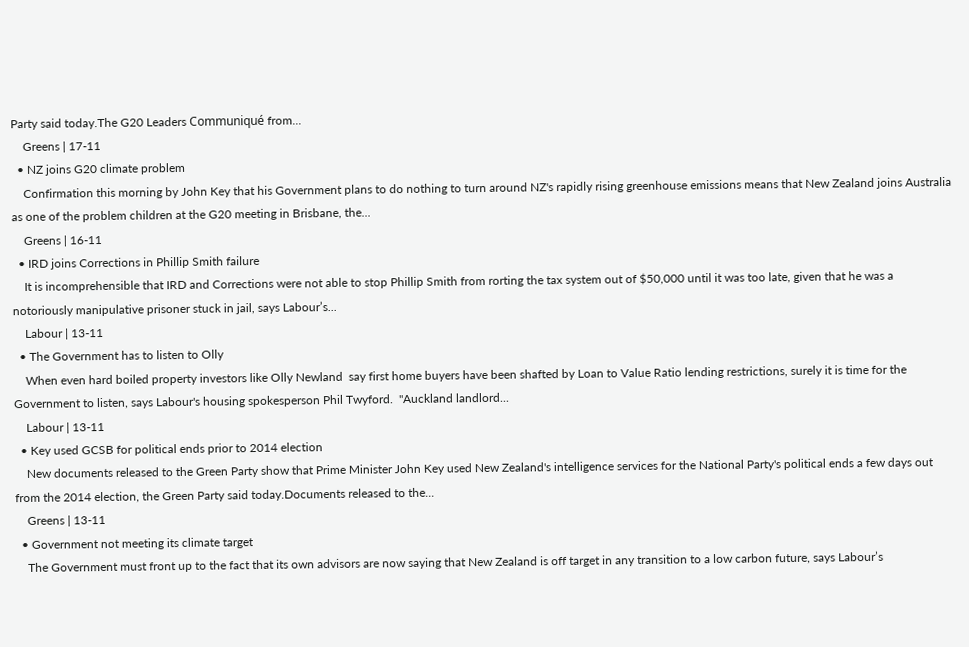Party said today.The G20 Leaders Communiqué from...
    Greens | 17-11
  • NZ joins G20 climate problem
    Confirmation this morning by John Key that his Government plans to do nothing to turn around NZ's rapidly rising greenhouse emissions means that New Zealand joins Australia as one of the problem children at the G20 meeting in Brisbane, the...
    Greens | 16-11
  • IRD joins Corrections in Phillip Smith failure
    It is incomprehensible that IRD and Corrections were not able to stop Phillip Smith from rorting the tax system out of $50,000 until it was too late, given that he was a notoriously manipulative prisoner stuck in jail, says Labour’s...
    Labour | 13-11
  • The Government has to listen to Olly
    When even hard boiled property investors like Olly Newland  say first home buyers have been shafted by Loan to Value Ratio lending restrictions, surely it is time for the Government to listen, says Labour's housing spokesperson Phil Twyford.  "Auckland landlord...
    Labour | 13-11
  • Key used GCSB for political ends prior to 2014 election
    New documents released to the Green Party show that Prime Minister John Key used New Zealand's intelligence services for the National Party's political ends a few days out from the 2014 election, the Green Party said today.Documents released to the...
    Greens | 13-11
  • Government not meeting its climate target
    The Government must front up to the fact that its own advisors are now saying that New Zealand is off target in any transition to a low carbon future, says Labour’s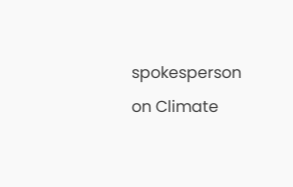spokesperson on Climate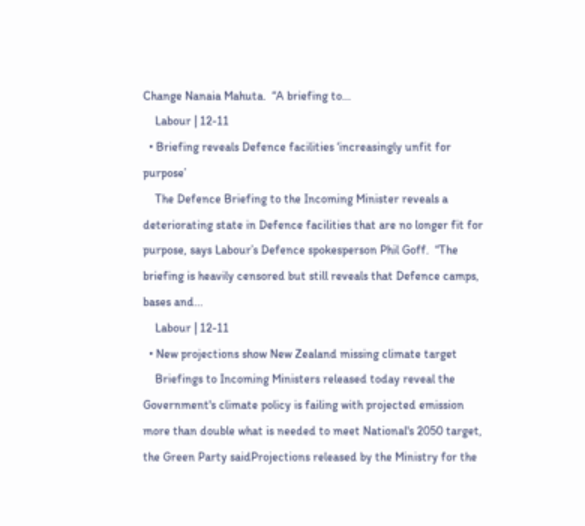Change Nanaia Mahuta.  “A briefing to...
    Labour | 12-11
  • Briefing reveals Defence facilities ‘increasingly unfit for purpose’
    The Defence Briefing to the Incoming Minister reveals a deteriorating state in Defence facilities that are no longer fit for purpose, says Labour’s Defence spokesperson Phil Goff.  “The briefing is heavily censored but still reveals that Defence camps, bases and...
    Labour | 12-11
  • New projections show New Zealand missing climate target
    Briefings to Incoming Ministers released today reveal the Government's climate policy is failing with projected emission more than double what is needed to meet National's 2050 target, the Green Party saidProjections released by the Ministry for the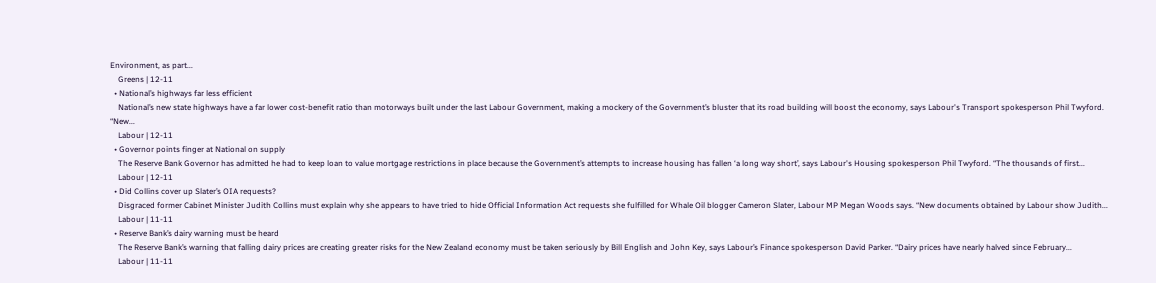Environment, as part...
    Greens | 12-11
  • National’s highways far less efficient
    National’s new state highways have a far lower cost-benefit ratio than motorways built under the last Labour Government, making a mockery of the Government’s bluster that its road building will boost the economy, says Labour's Transport spokesperson Phil Twyford. “New...
    Labour | 12-11
  • Governor points finger at National on supply
    The Reserve Bank Governor has admitted he had to keep loan to value mortgage restrictions in place because the Government’s attempts to increase housing has fallen ‘a long way short’, says Labour's Housing spokesperson Phil Twyford. “The thousands of first...
    Labour | 12-11
  • Did Collins cover up Slater’s OIA requests?
    Disgraced former Cabinet Minister Judith Collins must explain why she appears to have tried to hide Official Information Act requests she fulfilled for Whale Oil blogger Cameron Slater, Labour MP Megan Woods says. “New documents obtained by Labour show Judith...
    Labour | 11-11
  • Reserve Bank’s dairy warning must be heard
    The Reserve Bank’s warning that falling dairy prices are creating greater risks for the New Zealand economy must be taken seriously by Bill English and John Key, says Labour’s Finance spokesperson David Parker. “Dairy prices have nearly halved since February...
    Labour | 11-11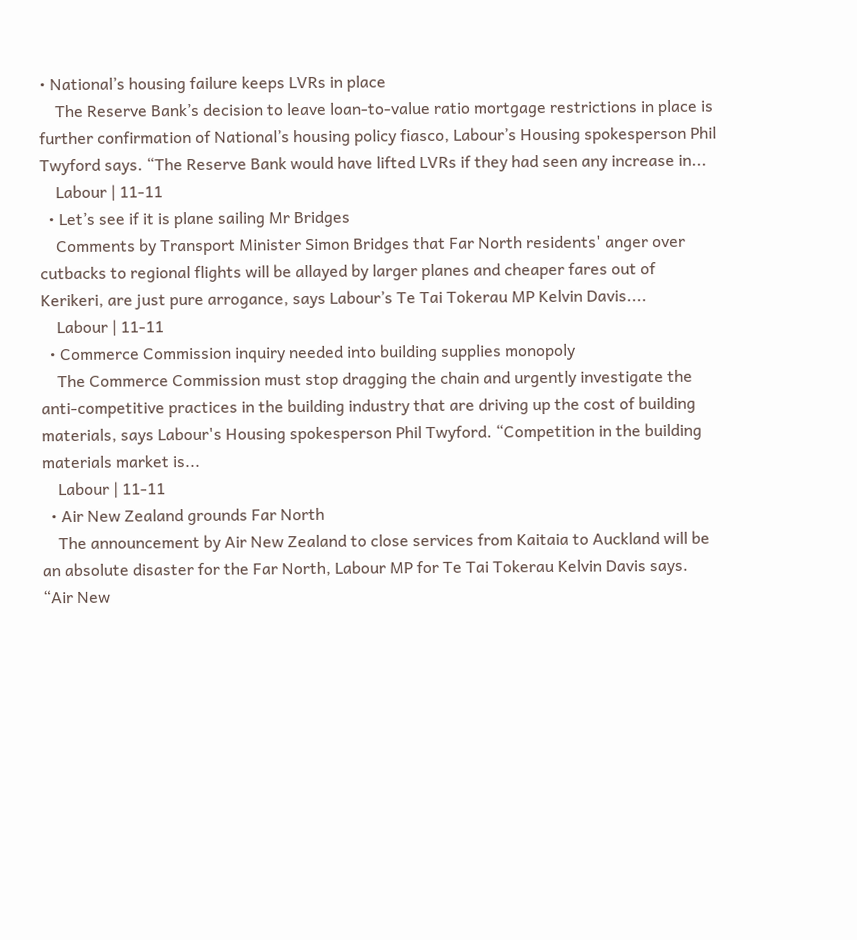• National’s housing failure keeps LVRs in place
    The Reserve Bank’s decision to leave loan-to-value ratio mortgage restrictions in place is further confirmation of National’s housing policy fiasco, Labour’s Housing spokesperson Phil Twyford says. “The Reserve Bank would have lifted LVRs if they had seen any increase in...
    Labour | 11-11
  • Let’s see if it is plane sailing Mr Bridges
    Comments by Transport Minister Simon Bridges that Far North residents' anger over cutbacks to regional flights will be allayed by larger planes and cheaper fares out of Kerikeri, are just pure arrogance, says Labour’s Te Tai Tokerau MP Kelvin Davis....
    Labour | 11-11
  • Commerce Commission inquiry needed into building supplies monopoly
    The Commerce Commission must stop dragging the chain and urgently investigate the anti-competitive practices in the building industry that are driving up the cost of building materials, says Labour's Housing spokesperson Phil Twyford. “Competition in the building materials market is...
    Labour | 11-11
  • Air New Zealand grounds Far North
    The announcement by Air New Zealand to close services from Kaitaia to Auckland will be an absolute disaster for the Far North, Labour MP for Te Tai Tokerau Kelvin Davis says.  “Air New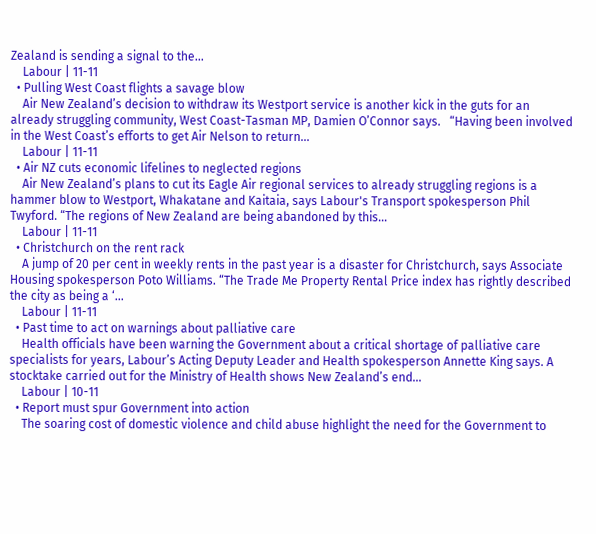Zealand is sending a signal to the...
    Labour | 11-11
  • Pulling West Coast flights a savage blow
    Air New Zealand’s decision to withdraw its Westport service is another kick in the guts for an already struggling community, West Coast-Tasman MP, Damien O’Connor says.   “Having been involved in the West Coast’s efforts to get Air Nelson to return...
    Labour | 11-11
  • Air NZ cuts economic lifelines to neglected regions
    Air New Zealand’s plans to cut its Eagle Air regional services to already struggling regions is a hammer blow to Westport, Whakatane and Kaitaia, says Labour's Transport spokesperson Phil Twyford. “The regions of New Zealand are being abandoned by this...
    Labour | 11-11
  • Christchurch on the rent rack
    A jump of 20 per cent in weekly rents in the past year is a disaster for Christchurch, says Associate Housing spokesperson Poto Williams. “The Trade Me Property Rental Price index has rightly described the city as being a ‘...
    Labour | 11-11
  • Past time to act on warnings about palliative care
    Health officials have been warning the Government about a critical shortage of palliative care specialists for years, Labour’s Acting Deputy Leader and Health spokesperson Annette King says. A stocktake carried out for the Ministry of Health shows New Zealand’s end...
    Labour | 10-11
  • Report must spur Government into action
    The soaring cost of domestic violence and child abuse highlight the need for the Government to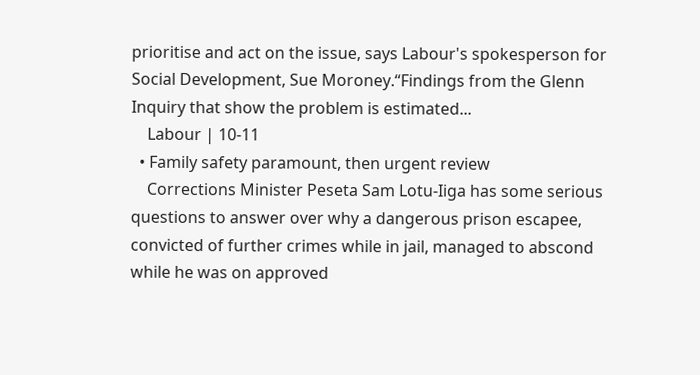prioritise and act on the issue, says Labour's spokesperson for Social Development, Sue Moroney.“Findings from the Glenn Inquiry that show the problem is estimated...
    Labour | 10-11
  • Family safety paramount, then urgent review
    Corrections Minister Peseta Sam Lotu-Iiga has some serious questions to answer over why a dangerous prison escapee, convicted of further crimes while in jail, managed to abscond while he was on approved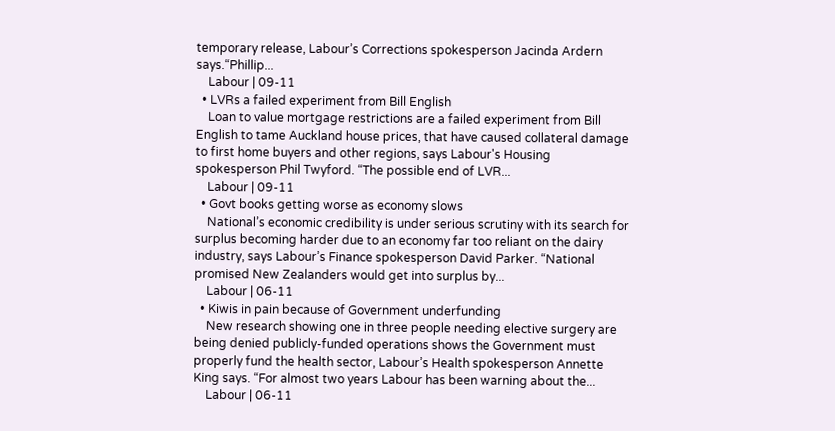temporary release, Labour’s Corrections spokesperson Jacinda Ardern says.“Phillip...
    Labour | 09-11
  • LVRs a failed experiment from Bill English
    Loan to value mortgage restrictions are a failed experiment from Bill English to tame Auckland house prices, that have caused collateral damage to first home buyers and other regions, says Labour's Housing spokesperson Phil Twyford. “The possible end of LVR...
    Labour | 09-11
  • Govt books getting worse as economy slows
    National’s economic credibility is under serious scrutiny with its search for surplus becoming harder due to an economy far too reliant on the dairy industry, says Labour’s Finance spokesperson David Parker. “National promised New Zealanders would get into surplus by...
    Labour | 06-11
  • Kiwis in pain because of Government underfunding
    New research showing one in three people needing elective surgery are being denied publicly-funded operations shows the Government must properly fund the health sector, Labour’s Health spokesperson Annette King says. “For almost two years Labour has been warning about the...
    Labour | 06-11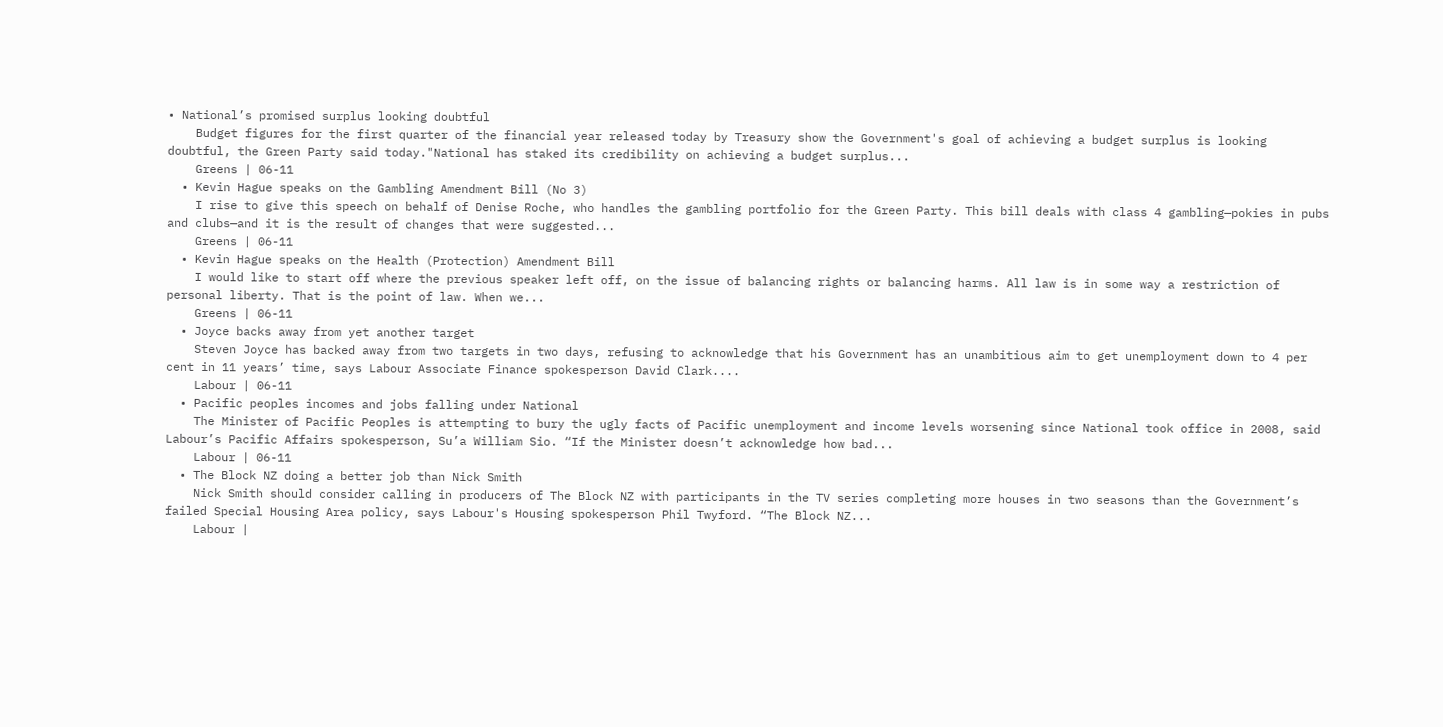• National’s promised surplus looking doubtful
    Budget figures for the first quarter of the financial year released today by Treasury show the Government's goal of achieving a budget surplus is looking doubtful, the Green Party said today."National has staked its credibility on achieving a budget surplus...
    Greens | 06-11
  • Kevin Hague speaks on the Gambling Amendment Bill (No 3)
    I rise to give this speech on behalf of Denise Roche, who handles the gambling portfolio for the Green Party. This bill deals with class 4 gambling—pokies in pubs and clubs—and it is the result of changes that were suggested...
    Greens | 06-11
  • Kevin Hague speaks on the Health (Protection) Amendment Bill
    I would like to start off where the previous speaker left off, on the issue of balancing rights or balancing harms. All law is in some way a restriction of personal liberty. That is the point of law. When we...
    Greens | 06-11
  • Joyce backs away from yet another target
    Steven Joyce has backed away from two targets in two days, refusing to acknowledge that his Government has an unambitious aim to get unemployment down to 4 per cent in 11 years’ time, says Labour Associate Finance spokesperson David Clark....
    Labour | 06-11
  • Pacific peoples incomes and jobs falling under National
    The Minister of Pacific Peoples is attempting to bury the ugly facts of Pacific unemployment and income levels worsening since National took office in 2008, said Labour’s Pacific Affairs spokesperson, Su’a William Sio. “If the Minister doesn’t acknowledge how bad...
    Labour | 06-11
  • The Block NZ doing a better job than Nick Smith
    Nick Smith should consider calling in producers of The Block NZ with participants in the TV series completing more houses in two seasons than the Government’s failed Special Housing Area policy, says Labour's Housing spokesperson Phil Twyford. “The Block NZ...
    Labour |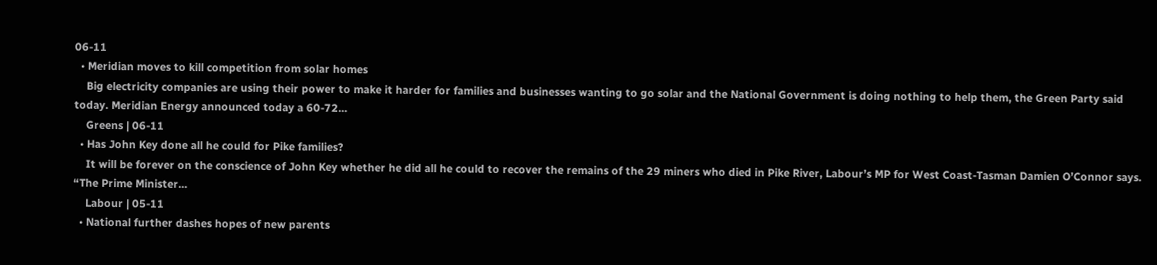06-11
  • Meridian moves to kill competition from solar homes
    Big electricity companies are using their power to make it harder for families and businesses wanting to go solar and the National Government is doing nothing to help them, the Green Party said today. Meridian Energy announced today a 60-72...
    Greens | 06-11
  • Has John Key done all he could for Pike families?
    It will be forever on the conscience of John Key whether he did all he could to recover the remains of the 29 miners who died in Pike River, Labour’s MP for West Coast-Tasman Damien O’Connor says.  “The Prime Minister...
    Labour | 05-11
  • National further dashes hopes of new parents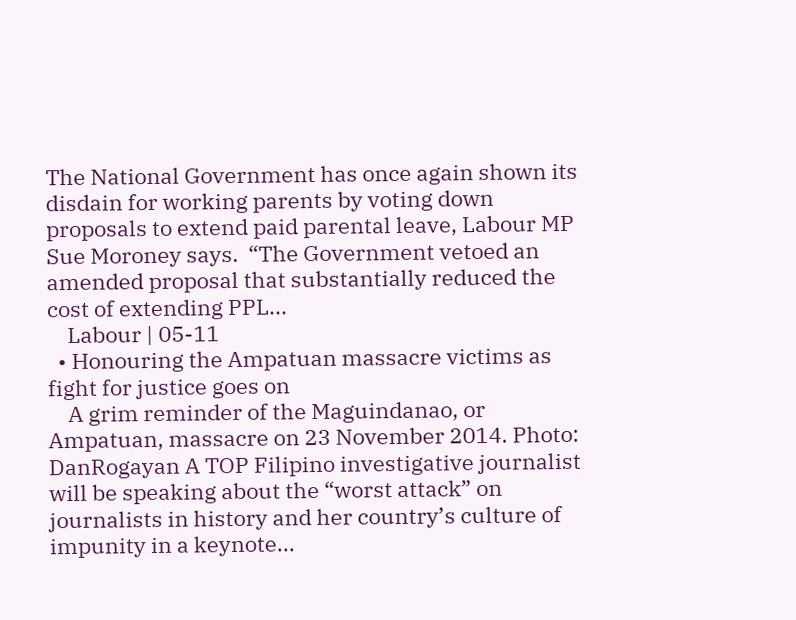The National Government has once again shown its disdain for working parents by voting down proposals to extend paid parental leave, Labour MP Sue Moroney says.  “The Government vetoed an amended proposal that substantially reduced the cost of extending PPL...
    Labour | 05-11
  • Honouring the Ampatuan massacre victims as fight for justice goes on
    A grim reminder of the Maguindanao, or Ampatuan, massacre on 23 November 2014. Photo: DanRogayan A TOP Filipino investigative journalist will be speaking about the “worst attack” on journalists in history and her country’s culture of impunity in a keynote...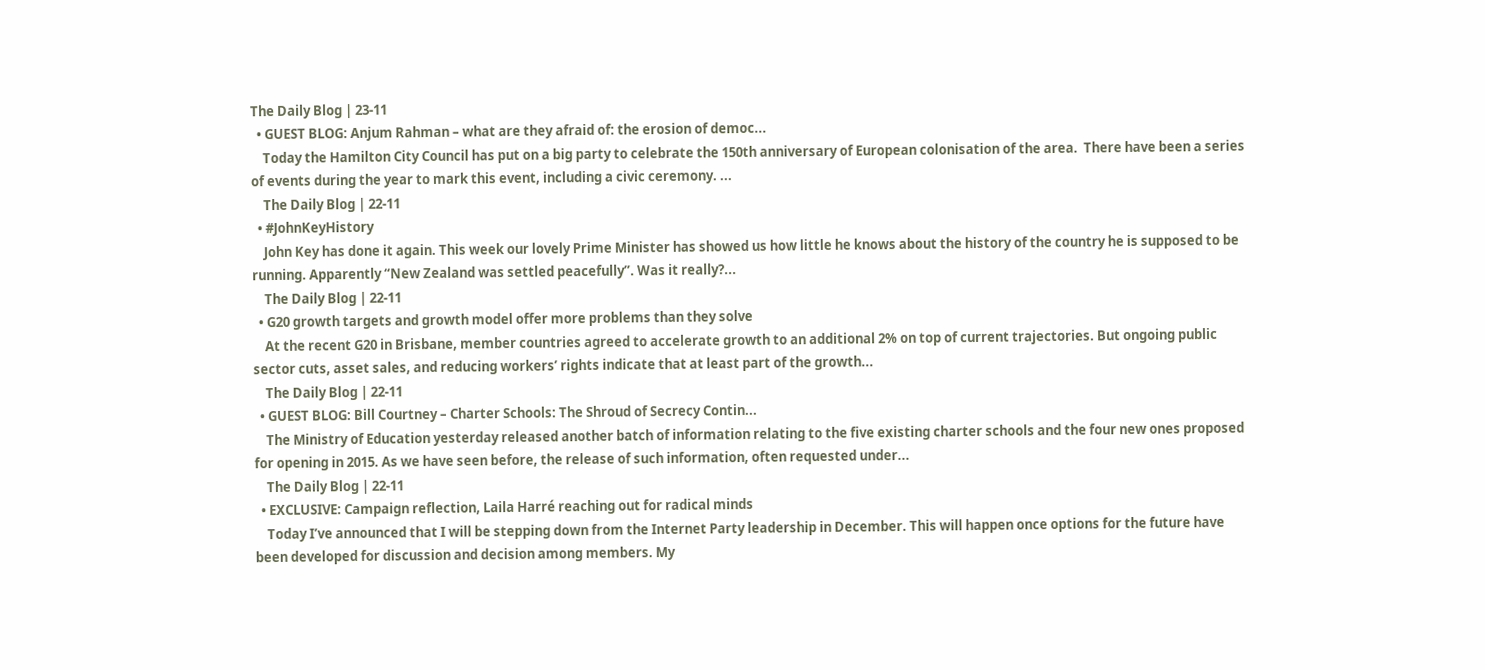The Daily Blog | 23-11
  • GUEST BLOG: Anjum Rahman – what are they afraid of: the erosion of democ...
    Today the Hamilton City Council has put on a big party to celebrate the 150th anniversary of European colonisation of the area.  There have been a series of events during the year to mark this event, including a civic ceremony. ...
    The Daily Blog | 22-11
  • #JohnKeyHistory
    John Key has done it again. This week our lovely Prime Minister has showed us how little he knows about the history of the country he is supposed to be running. Apparently “New Zealand was settled peacefully”. Was it really?...
    The Daily Blog | 22-11
  • G20 growth targets and growth model offer more problems than they solve
    At the recent G20 in Brisbane, member countries agreed to accelerate growth to an additional 2% on top of current trajectories. But ongoing public sector cuts, asset sales, and reducing workers’ rights indicate that at least part of the growth...
    The Daily Blog | 22-11
  • GUEST BLOG: Bill Courtney – Charter Schools: The Shroud of Secrecy Contin...
    The Ministry of Education yesterday released another batch of information relating to the five existing charter schools and the four new ones proposed for opening in 2015. As we have seen before, the release of such information, often requested under...
    The Daily Blog | 22-11
  • EXCLUSIVE: Campaign reflection, Laila Harré reaching out for radical minds
    Today I’ve announced that I will be stepping down from the Internet Party leadership in December. This will happen once options for the future have been developed for discussion and decision among members. My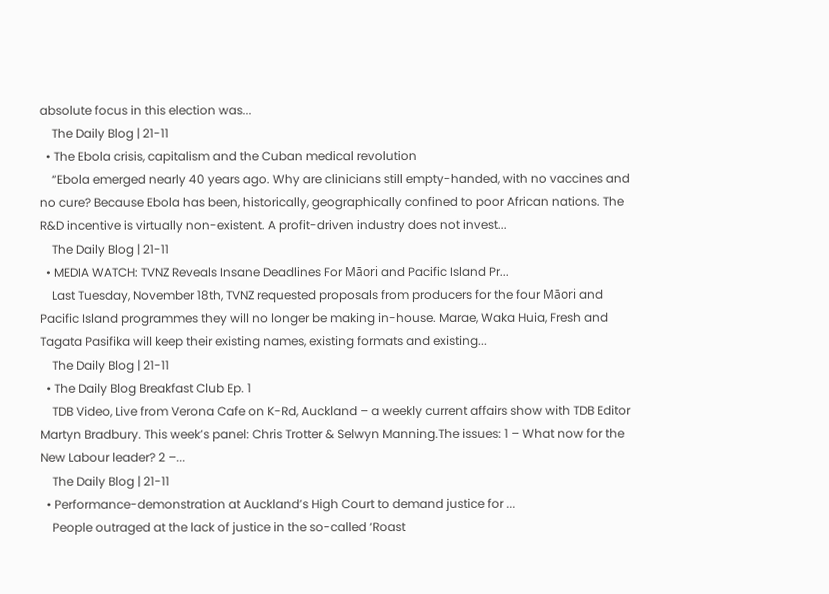absolute focus in this election was...
    The Daily Blog | 21-11
  • The Ebola crisis, capitalism and the Cuban medical revolution
    “Ebola emerged nearly 40 years ago. Why are clinicians still empty-handed, with no vaccines and no cure? Because Ebola has been, historically, geographically confined to poor African nations. The R&D incentive is virtually non-existent. A profit-driven industry does not invest...
    The Daily Blog | 21-11
  • MEDIA WATCH: TVNZ Reveals Insane Deadlines For Māori and Pacific Island Pr...
    Last Tuesday, November 18th, TVNZ requested proposals from producers for the four Māori and Pacific Island programmes they will no longer be making in-house. Marae, Waka Huia, Fresh and Tagata Pasifika will keep their existing names, existing formats and existing...
    The Daily Blog | 21-11
  • The Daily Blog Breakfast Club Ep. 1
    TDB Video, Live from Verona Cafe on K-Rd, Auckland – a weekly current affairs show with TDB Editor Martyn Bradbury. This week’s panel: Chris Trotter & Selwyn Manning.The issues: 1 – What now for the New Labour leader? 2 –...
    The Daily Blog | 21-11
  • Performance-demonstration at Auckland’s High Court to demand justice for ...
    People outraged at the lack of justice in the so-called ‘Roast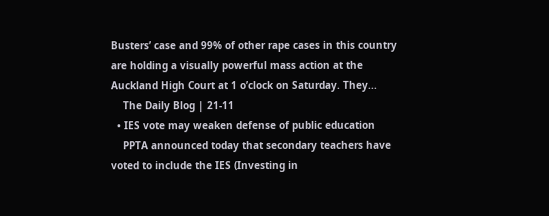Busters’ case and 99% of other rape cases in this country are holding a visually powerful mass action at the Auckland High Court at 1 o’clock on Saturday. They...
    The Daily Blog | 21-11
  • IES vote may weaken defense of public education
    PPTA announced today that secondary teachers have voted to include the IES (Investing in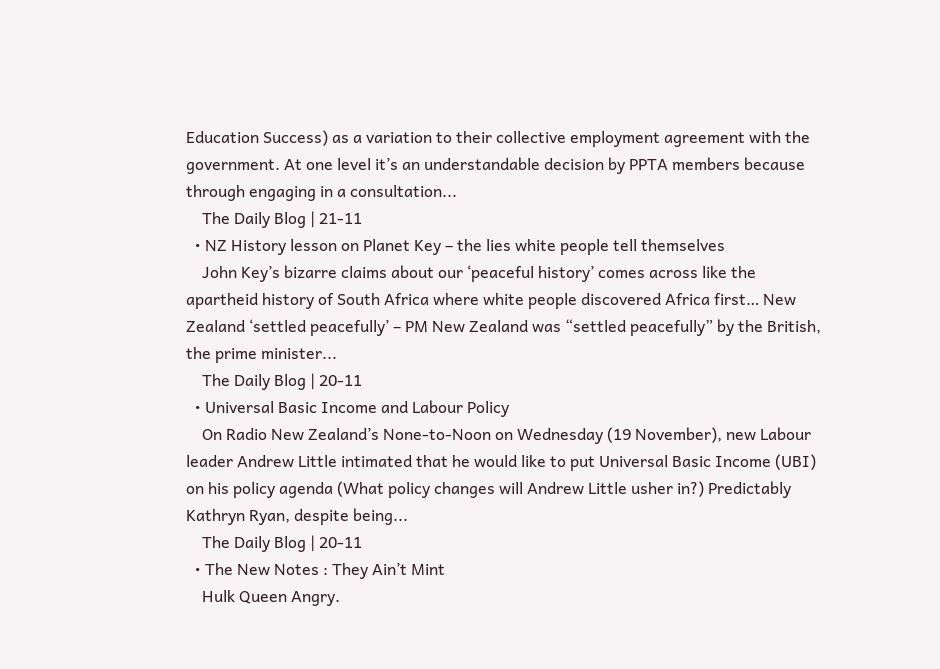Education Success) as a variation to their collective employment agreement with the government. At one level it’s an understandable decision by PPTA members because through engaging in a consultation...
    The Daily Blog | 21-11
  • NZ History lesson on Planet Key – the lies white people tell themselves
    John Key’s bizarre claims about our ‘peaceful history’ comes across like the apartheid history of South Africa where white people discovered Africa first… New Zealand ‘settled peacefully’ – PM New Zealand was “settled peacefully” by the British, the prime minister...
    The Daily Blog | 20-11
  • Universal Basic Income and Labour Policy
    On Radio New Zealand’s None-to-Noon on Wednesday (19 November), new Labour leader Andrew Little intimated that he would like to put Universal Basic Income (UBI) on his policy agenda (What policy changes will Andrew Little usher in?) Predictably Kathryn Ryan, despite being...
    The Daily Blog | 20-11
  • The New Notes : They Ain’t Mint
    Hulk Queen Angry.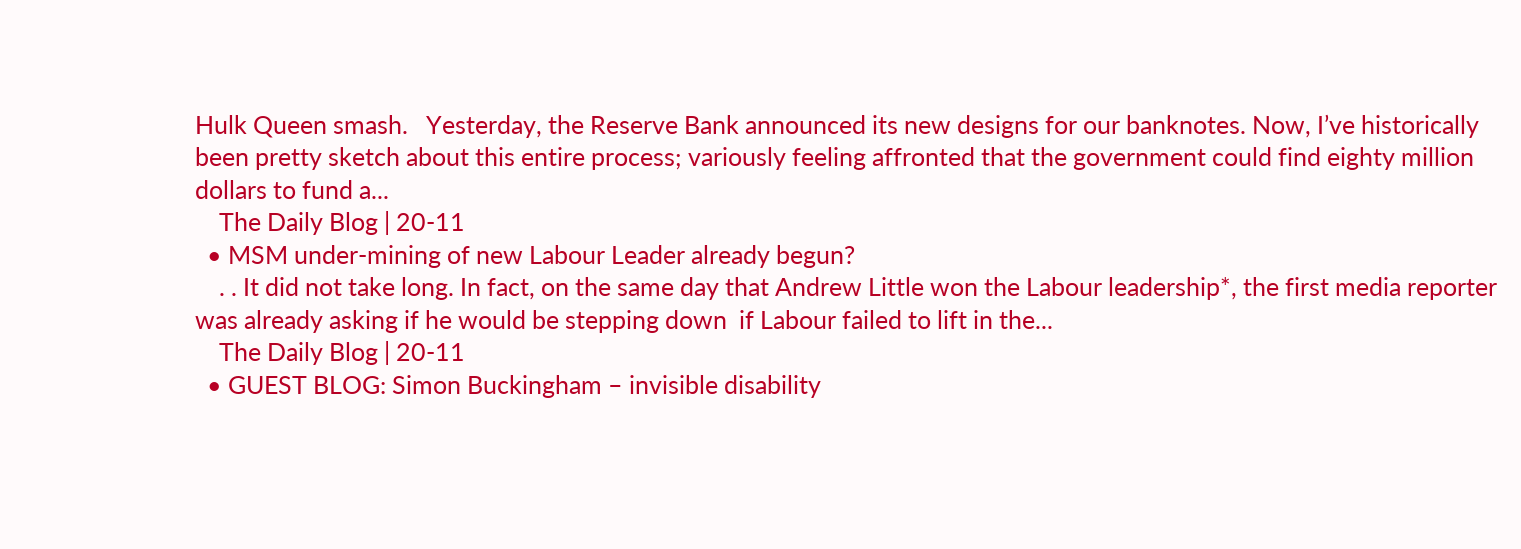Hulk Queen smash.   Yesterday, the Reserve Bank announced its new designs for our banknotes. Now, I’ve historically been pretty sketch about this entire process; variously feeling affronted that the government could find eighty million dollars to fund a...
    The Daily Blog | 20-11
  • MSM under-mining of new Labour Leader already begun?
    . . It did not take long. In fact, on the same day that Andrew Little won the Labour leadership*, the first media reporter was already asking if he would be stepping down  if Labour failed to lift in the...
    The Daily Blog | 20-11
  • GUEST BLOG: Simon Buckingham – invisible disability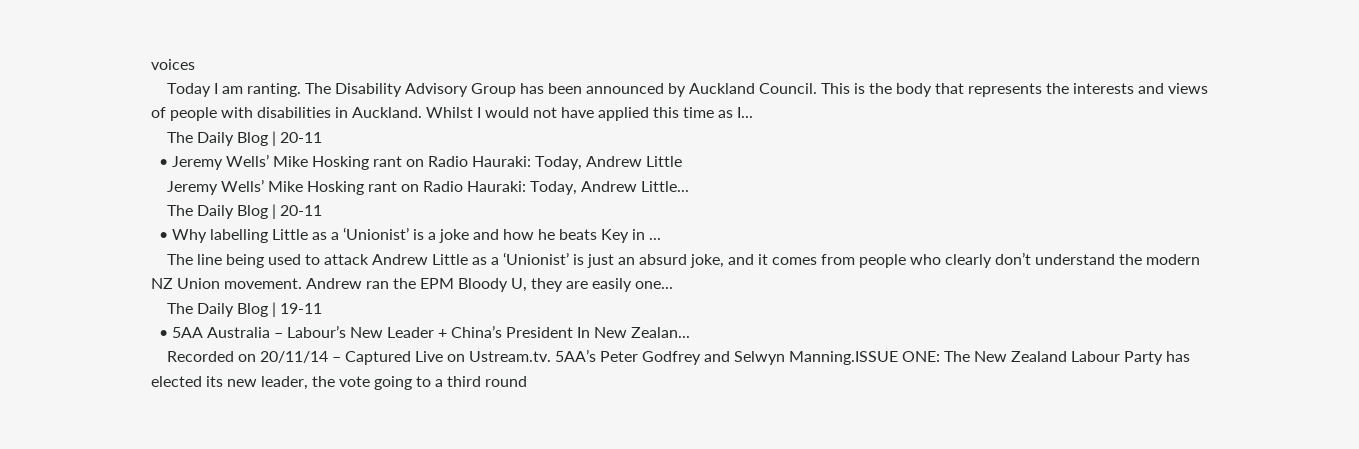voices
    Today I am ranting. The Disability Advisory Group has been announced by Auckland Council. This is the body that represents the interests and views of people with disabilities in Auckland. Whilst I would not have applied this time as I...
    The Daily Blog | 20-11
  • Jeremy Wells’ Mike Hosking rant on Radio Hauraki: Today, Andrew Little
    Jeremy Wells’ Mike Hosking rant on Radio Hauraki: Today, Andrew Little...
    The Daily Blog | 20-11
  • Why labelling Little as a ‘Unionist’ is a joke and how he beats Key in ...
    The line being used to attack Andrew Little as a ‘Unionist’ is just an absurd joke, and it comes from people who clearly don’t understand the modern NZ Union movement. Andrew ran the EPM Bloody U, they are easily one...
    The Daily Blog | 19-11
  • 5AA Australia – Labour’s New Leader + China’s President In New Zealan...
    Recorded on 20/11/14 – Captured Live on Ustream.tv. 5AA’s Peter Godfrey and Selwyn Manning.ISSUE ONE: The New Zealand Labour Party has elected its new leader, the vote going to a third round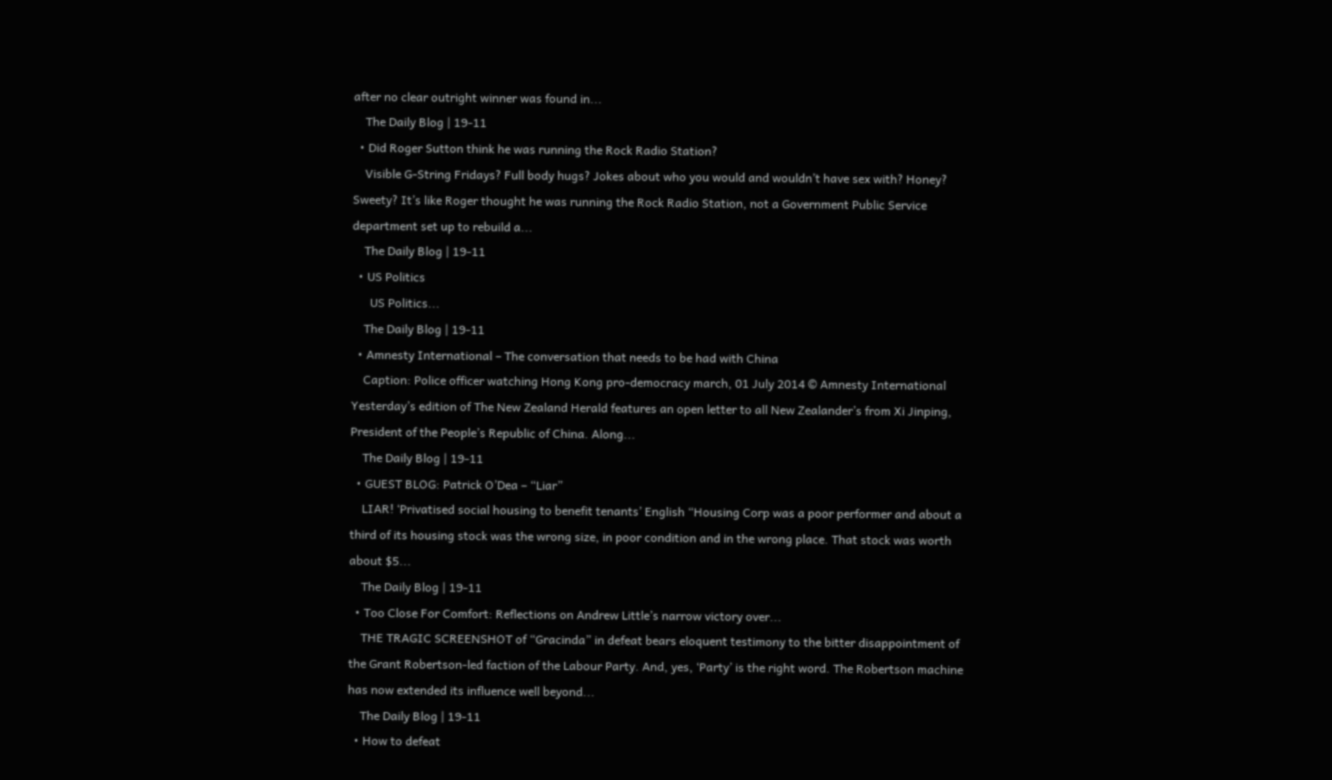after no clear outright winner was found in...
    The Daily Blog | 19-11
  • Did Roger Sutton think he was running the Rock Radio Station?
    Visible G-String Fridays? Full body hugs? Jokes about who you would and wouldn’t have sex with? Honey? Sweety? It’s like Roger thought he was running the Rock Radio Station, not a Government Public Service department set up to rebuild a...
    The Daily Blog | 19-11
  • US Politics
      US Politics...
    The Daily Blog | 19-11
  • Amnesty International – The conversation that needs to be had with China
    Caption: Police officer watching Hong Kong pro-democracy march, 01 July 2014 © Amnesty International    Yesterday’s edition of The New Zealand Herald features an open letter to all New Zealander’s from Xi Jinping, President of the People’s Republic of China. Along...
    The Daily Blog | 19-11
  • GUEST BLOG: Patrick O’Dea – “Liar”
    LIAR! ‘Privatised social housing to benefit tenants’ English “Housing Corp was a poor performer and about a third of its housing stock was the wrong size, in poor condition and in the wrong place. That stock was worth about $5...
    The Daily Blog | 19-11
  • Too Close For Comfort: Reflections on Andrew Little’s narrow victory over...
    THE TRAGIC SCREENSHOT of “Gracinda” in defeat bears eloquent testimony to the bitter disappointment of the Grant Robertson-led faction of the Labour Party. And, yes, ‘Party’ is the right word. The Robertson machine has now extended its influence well beyond...
    The Daily Blog | 19-11
  • How to defeat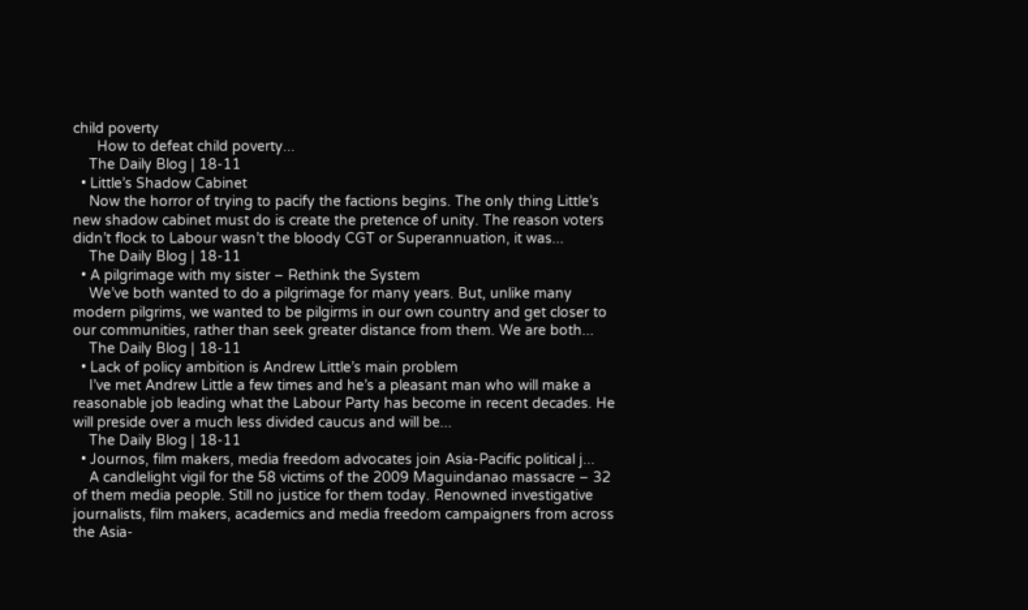child poverty
      How to defeat child poverty...
    The Daily Blog | 18-11
  • Little’s Shadow Cabinet
    Now the horror of trying to pacify the factions begins. The only thing Little’s new shadow cabinet must do is create the pretence of unity. The reason voters didn’t flock to Labour wasn’t the bloody CGT or Superannuation, it was...
    The Daily Blog | 18-11
  • A pilgrimage with my sister – Rethink the System
    We’ve both wanted to do a pilgrimage for many years. But, unlike many modern pilgrims, we wanted to be pilgirms in our own country and get closer to our communities, rather than seek greater distance from them. We are both...
    The Daily Blog | 18-11
  • Lack of policy ambition is Andrew Little’s main problem
    I’ve met Andrew Little a few times and he’s a pleasant man who will make a reasonable job leading what the Labour Party has become in recent decades. He will preside over a much less divided caucus and will be...
    The Daily Blog | 18-11
  • Journos, film makers, media freedom advocates join Asia-Pacific political j...
    A candlelight vigil for the 58 victims of the 2009 Maguindanao massacre – 32 of them media people. Still no justice for them today. Renowned investigative journalists, film makers, academics and media freedom campaigners from across the Asia-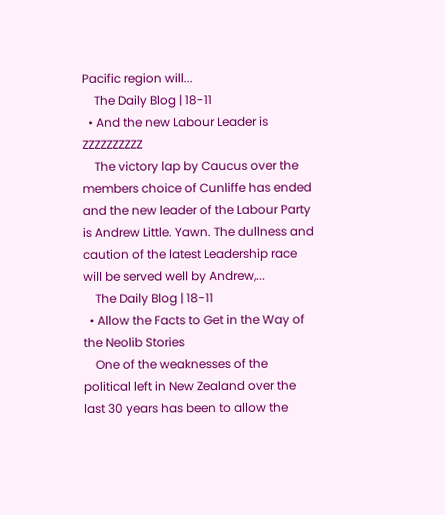Pacific region will...
    The Daily Blog | 18-11
  • And the new Labour Leader is ZZZZZZZZZZ
    The victory lap by Caucus over the members choice of Cunliffe has ended and the new leader of the Labour Party is Andrew Little. Yawn. The dullness and caution of the latest Leadership race will be served well by Andrew,...
    The Daily Blog | 18-11
  • Allow the Facts to Get in the Way of the Neolib Stories
    One of the weaknesses of the political left in New Zealand over the last 30 years has been to allow the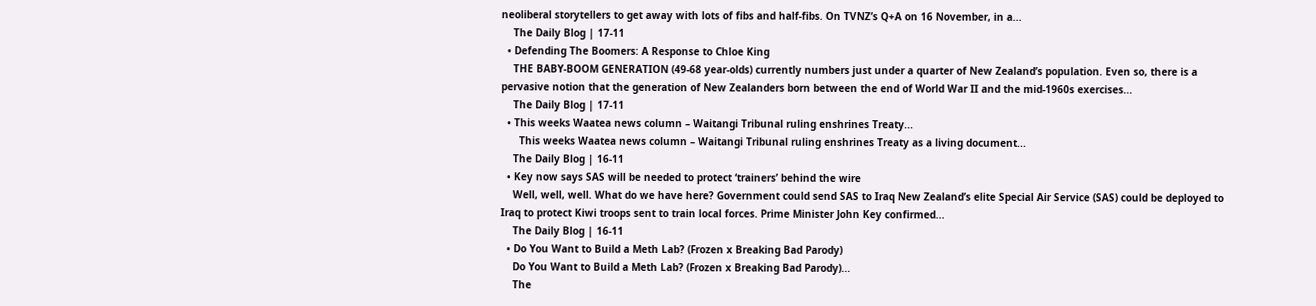neoliberal storytellers to get away with lots of fibs and half-fibs. On TVNZ’s Q+A on 16 November, in a...
    The Daily Blog | 17-11
  • Defending The Boomers: A Response to Chloe King
    THE BABY-BOOM GENERATION (49-68 year-olds) currently numbers just under a quarter of New Zealand’s population. Even so, there is a pervasive notion that the generation of New Zealanders born between the end of World War II and the mid-1960s exercises...
    The Daily Blog | 17-11
  • This weeks Waatea news column – Waitangi Tribunal ruling enshrines Treaty...
      This weeks Waatea news column – Waitangi Tribunal ruling enshrines Treaty as a living document...
    The Daily Blog | 16-11
  • Key now says SAS will be needed to protect ‘trainers’ behind the wire
    Well, well, well. What do we have here? Government could send SAS to Iraq New Zealand’s elite Special Air Service (SAS) could be deployed to Iraq to protect Kiwi troops sent to train local forces. Prime Minister John Key confirmed...
    The Daily Blog | 16-11
  • Do You Want to Build a Meth Lab? (Frozen x Breaking Bad Parody)
    Do You Want to Build a Meth Lab? (Frozen x Breaking Bad Parody)...
    The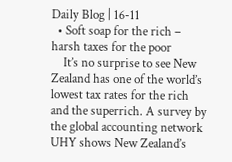Daily Blog | 16-11
  • Soft soap for the rich – harsh taxes for the poor
    It’s no surprise to see New Zealand has one of the world’s lowest tax rates for the rich and the superrich. A survey by the global accounting network UHY shows New Zealand’s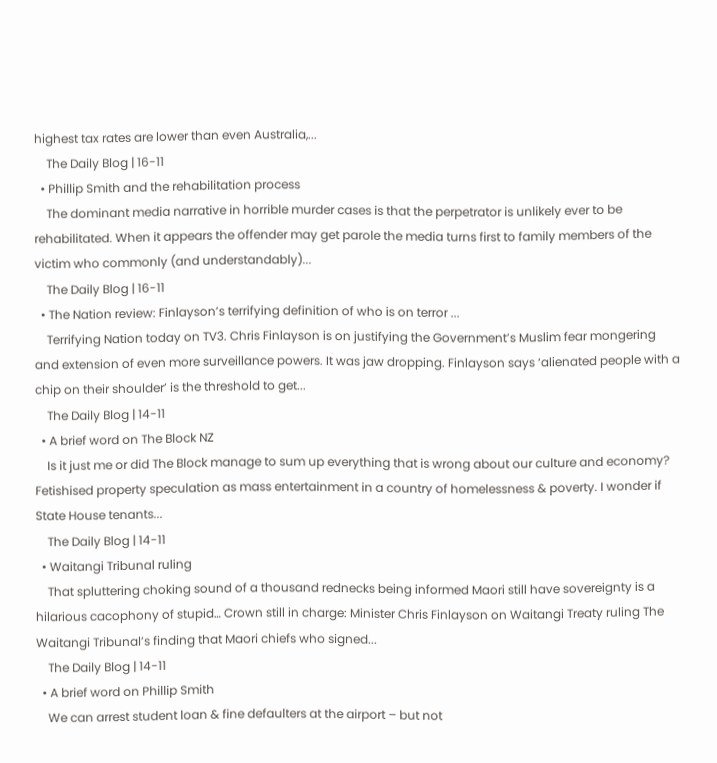highest tax rates are lower than even Australia,...
    The Daily Blog | 16-11
  • Phillip Smith and the rehabilitation process
    The dominant media narrative in horrible murder cases is that the perpetrator is unlikely ever to be rehabilitated. When it appears the offender may get parole the media turns first to family members of the victim who commonly (and understandably)...
    The Daily Blog | 16-11
  • The Nation review: Finlayson’s terrifying definition of who is on terror ...
    Terrifying Nation today on TV3. Chris Finlayson is on justifying the Government’s Muslim fear mongering and extension of even more surveillance powers. It was jaw dropping. Finlayson says ‘alienated people with a chip on their shoulder’ is the threshold to get...
    The Daily Blog | 14-11
  • A brief word on The Block NZ
    Is it just me or did The Block manage to sum up everything that is wrong about our culture and economy? Fetishised property speculation as mass entertainment in a country of homelessness & poverty. I wonder if State House tenants...
    The Daily Blog | 14-11
  • Waitangi Tribunal ruling
    That spluttering choking sound of a thousand rednecks being informed Maori still have sovereignty is a hilarious cacophony of stupid… Crown still in charge: Minister Chris Finlayson on Waitangi Treaty ruling The Waitangi Tribunal’s finding that Maori chiefs who signed...
    The Daily Blog | 14-11
  • A brief word on Phillip Smith
    We can arrest student loan & fine defaulters at the airport – but not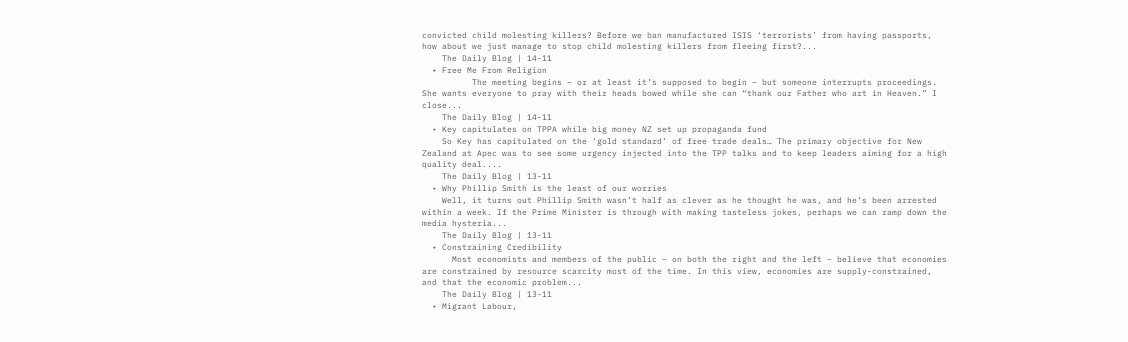convicted child molesting killers? Before we ban manufactured ISIS ‘terrorists’ from having passports, how about we just manage to stop child molesting killers from fleeing first?...
    The Daily Blog | 14-11
  • Free Me From Religion
          The meeting begins – or at least it’s supposed to begin – but someone interrupts proceedings. She wants everyone to pray with their heads bowed while she can “thank our Father who art in Heaven.” I close...
    The Daily Blog | 14-11
  • Key capitulates on TPPA while big money NZ set up propaganda fund
    So Key has capitulated on the ‘gold standard’ of free trade deals… The primary objective for New Zealand at Apec was to see some urgency injected into the TPP talks and to keep leaders aiming for a high quality deal....
    The Daily Blog | 13-11
  • Why Phillip Smith is the least of our worries
    Well, it turns out Phillip Smith wasn’t half as clever as he thought he was, and he’s been arrested within a week. If the Prime Minister is through with making tasteless jokes, perhaps we can ramp down the media hysteria...
    The Daily Blog | 13-11
  • Constraining Credibility
      Most economists and members of the public – on both the right and the left – believe that economies are constrained by resource scarcity most of the time. In this view, economies are supply-constrained, and that the economic problem...
    The Daily Blog | 13-11
  • Migrant Labour,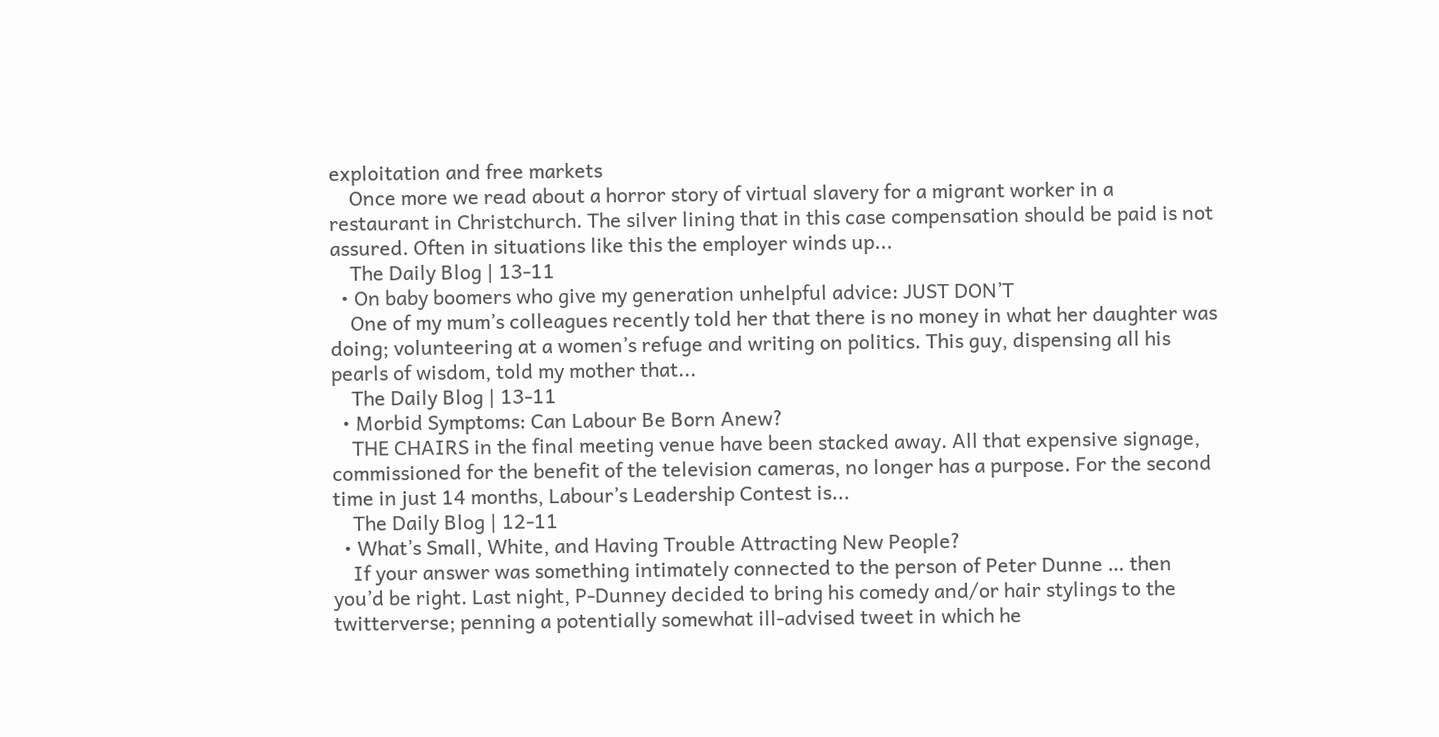exploitation and free markets
    Once more we read about a horror story of virtual slavery for a migrant worker in a restaurant in Christchurch. The silver lining that in this case compensation should be paid is not assured. Often in situations like this the employer winds up...
    The Daily Blog | 13-11
  • On baby boomers who give my generation unhelpful advice: JUST DON’T
    One of my mum’s colleagues recently told her that there is no money in what her daughter was doing; volunteering at a women’s refuge and writing on politics. This guy, dispensing all his pearls of wisdom, told my mother that...
    The Daily Blog | 13-11
  • Morbid Symptoms: Can Labour Be Born Anew?
    THE CHAIRS in the final meeting venue have been stacked away. All that expensive signage, commissioned for the benefit of the television cameras, no longer has a purpose. For the second time in just 14 months, Labour’s Leadership Contest is...
    The Daily Blog | 12-11
  • What’s Small, White, and Having Trouble Attracting New People?
    If your answer was something intimately connected to the person of Peter Dunne … then you’d be right. Last night, P-Dunney decided to bring his comedy and/or hair stylings to the twitterverse; penning a potentially somewhat ill-advised tweet in which he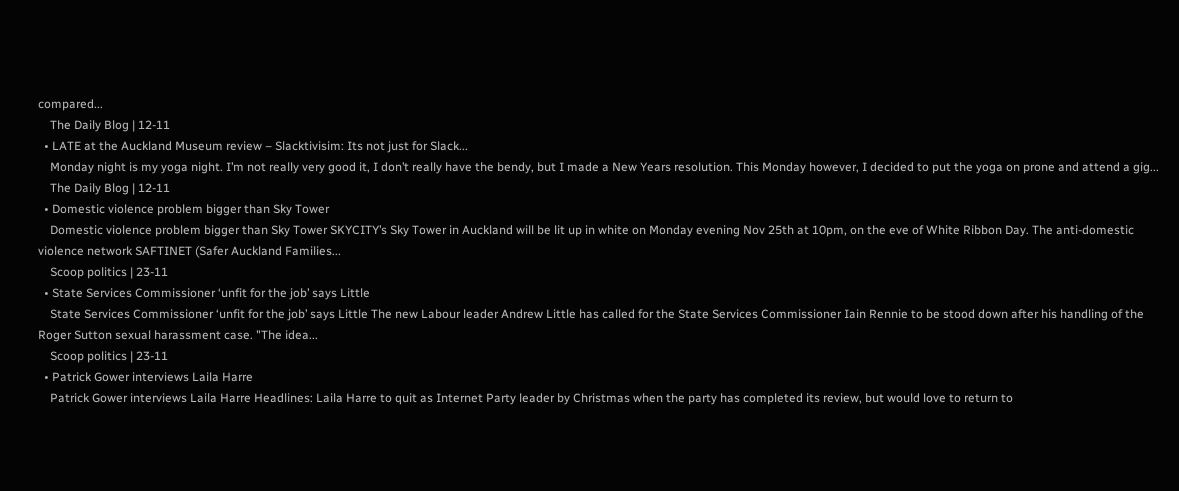compared...
    The Daily Blog | 12-11
  • LATE at the Auckland Museum review – Slacktivisim: Its not just for Slack...
    Monday night is my yoga night. I’m not really very good it, I don’t really have the bendy, but I made a New Years resolution. This Monday however, I decided to put the yoga on prone and attend a gig...
    The Daily Blog | 12-11
  • Domestic violence problem bigger than Sky Tower
    Domestic violence problem bigger than Sky Tower SKYCITY’s Sky Tower in Auckland will be lit up in white on Monday evening Nov 25th at 10pm, on the eve of White Ribbon Day. The anti-domestic violence network SAFTINET (Safer Auckland Families...
    Scoop politics | 23-11
  • State Services Commissioner ‘unfit for the job’ says Little
    State Services Commissioner ‘unfit for the job’ says Little The new Labour leader Andrew Little has called for the State Services Commissioner Iain Rennie to be stood down after his handling of the Roger Sutton sexual harassment case. "The idea...
    Scoop politics | 23-11
  • Patrick Gower interviews Laila Harre
    Patrick Gower interviews Laila Harre Headlines: Laila Harre to quit as Internet Party leader by Christmas when the party has completed its review, but would love to return to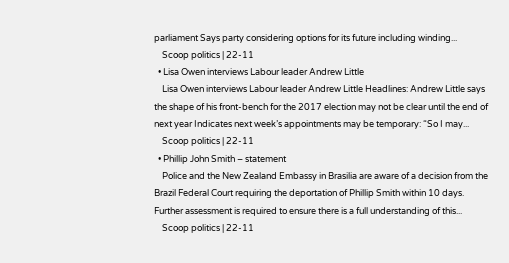parliament Says party considering options for its future including winding...
    Scoop politics | 22-11
  • Lisa Owen interviews Labour leader Andrew Little
    Lisa Owen interviews Labour leader Andrew Little Headlines: Andrew Little says the shape of his front-bench for the 2017 election may not be clear until the end of next year Indicates next week’s appointments may be temporary: “So I may...
    Scoop politics | 22-11
  • Phillip John Smith – statement
    Police and the New Zealand Embassy in Brasilia are aware of a decision from the Brazil Federal Court requiring the deportation of Phillip Smith within 10 days. Further assessment is required to ensure there is a full understanding of this...
    Scoop politics | 22-11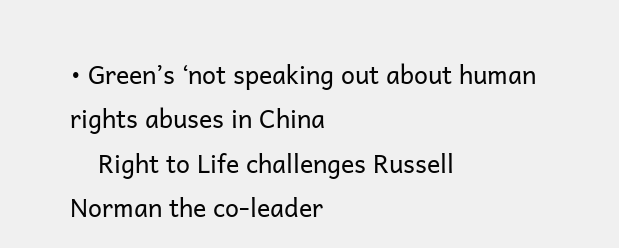• Green’s ‘not speaking out about human rights abuses in China
    Right to Life challenges Russell Norman the co-leader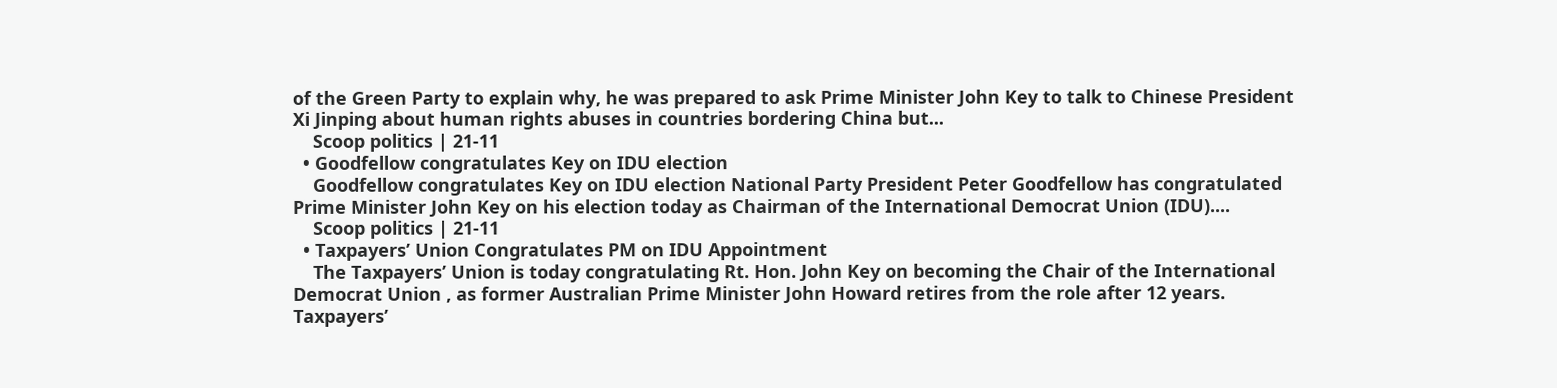of the Green Party to explain why, he was prepared to ask Prime Minister John Key to talk to Chinese President Xi Jinping about human rights abuses in countries bordering China but...
    Scoop politics | 21-11
  • Goodfellow congratulates Key on IDU election
    Goodfellow congratulates Key on IDU election National Party President Peter Goodfellow has congratulated Prime Minister John Key on his election today as Chairman of the International Democrat Union (IDU)....
    Scoop politics | 21-11
  • Taxpayers’ Union Congratulates PM on IDU Appointment
    The Taxpayers’ Union is today congratulating Rt. Hon. John Key on becoming the Chair of the International Democrat Union , as former Australian Prime Minister John Howard retires from the role after 12 years. Taxpayers’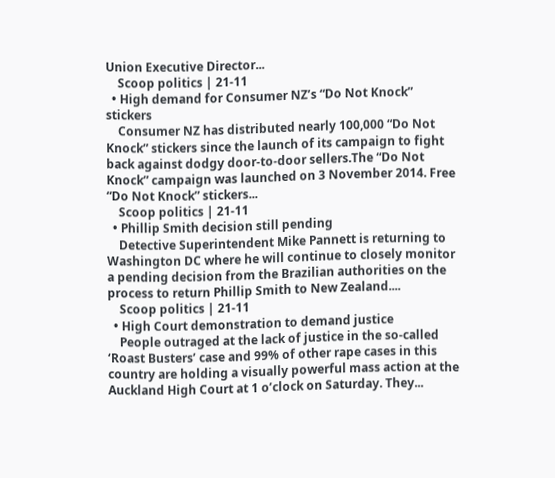Union Executive Director...
    Scoop politics | 21-11
  • High demand for Consumer NZ’s “Do Not Knock” stickers
    Consumer NZ has distributed nearly 100,000 “Do Not Knock” stickers since the launch of its campaign to fight back against dodgy door-to-door sellers.The “Do Not Knock” campaign was launched on 3 November 2014. Free “Do Not Knock” stickers...
    Scoop politics | 21-11
  • Phillip Smith decision still pending
    Detective Superintendent Mike Pannett is returning to Washington DC where he will continue to closely monitor a pending decision from the Brazilian authorities on the process to return Phillip Smith to New Zealand....
    Scoop politics | 21-11
  • High Court demonstration to demand justice
    People outraged at the lack of justice in the so-called ‘Roast Busters’ case and 99% of other rape cases in this country are holding a visually powerful mass action at the Auckland High Court at 1 o’clock on Saturday. They...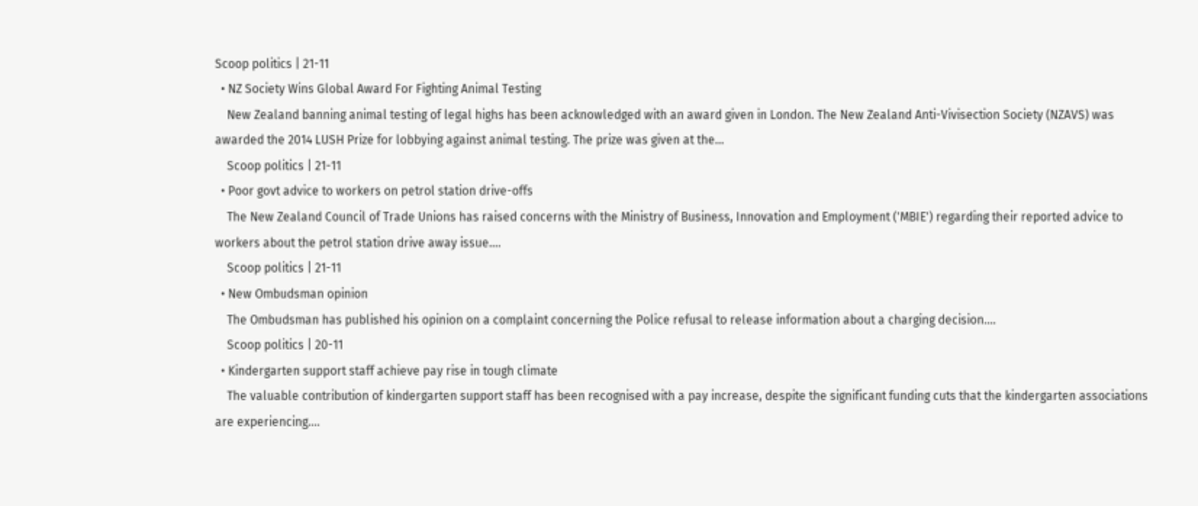Scoop politics | 21-11
  • NZ Society Wins Global Award For Fighting Animal Testing
    New Zealand banning animal testing of legal highs has been acknowledged with an award given in London. The New Zealand Anti-Vivisection Society (NZAVS) was awarded the 2014 LUSH Prize for lobbying against animal testing. The prize was given at the...
    Scoop politics | 21-11
  • Poor govt advice to workers on petrol station drive-offs
    The New Zealand Council of Trade Unions has raised concerns with the Ministry of Business, Innovation and Employment ('MBIE') regarding their reported advice to workers about the petrol station drive away issue....
    Scoop politics | 21-11
  • New Ombudsman opinion
    The Ombudsman has published his opinion on a complaint concerning the Police refusal to release information about a charging decision....
    Scoop politics | 20-11
  • Kindergarten support staff achieve pay rise in tough climate
    The valuable contribution of kindergarten support staff has been recognised with a pay increase, despite the significant funding cuts that the kindergarten associations are experiencing....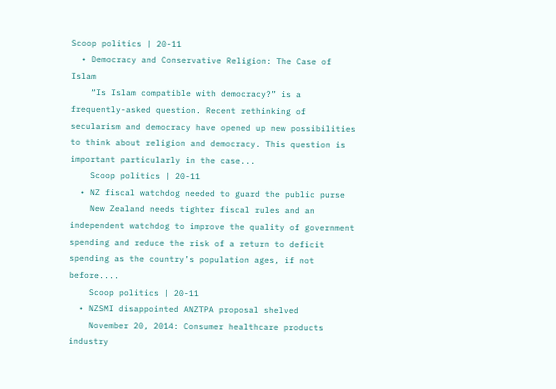Scoop politics | 20-11
  • Democracy and Conservative Religion: The Case of Islam
    “Is Islam compatible with democracy?” is a frequently-asked question. Recent rethinking of secularism and democracy have opened up new possibilities to think about religion and democracy. This question is important particularly in the case...
    Scoop politics | 20-11
  • NZ fiscal watchdog needed to guard the public purse
    New Zealand needs tighter fiscal rules and an independent watchdog to improve the quality of government spending and reduce the risk of a return to deficit spending as the country’s population ages, if not before....
    Scoop politics | 20-11
  • NZSMI disappointed ANZTPA proposal shelved
    November 20, 2014: Consumer healthcare products industry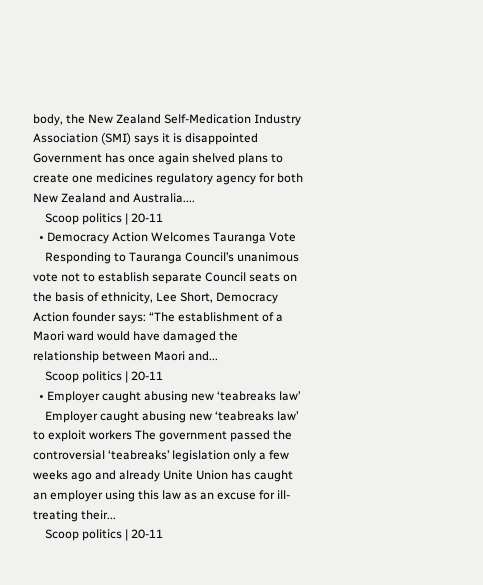body, the New Zealand Self-Medication Industry Association (SMI) says it is disappointed Government has once again shelved plans to create one medicines regulatory agency for both New Zealand and Australia....
    Scoop politics | 20-11
  • Democracy Action Welcomes Tauranga Vote
    Responding to Tauranga Council’s unanimous vote not to establish separate Council seats on the basis of ethnicity, Lee Short, Democracy Action founder says: “The establishment of a Maori ward would have damaged the relationship between Maori and...
    Scoop politics | 20-11
  • Employer caught abusing new ‘teabreaks law’
    Employer caught abusing new ‘teabreaks law’ to exploit workers The government passed the controversial ‘teabreaks’ legislation only a few weeks ago and already Unite Union has caught an employer using this law as an excuse for ill-treating their...
    Scoop politics | 20-11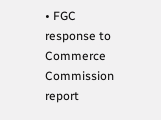• FGC response to Commerce Commission report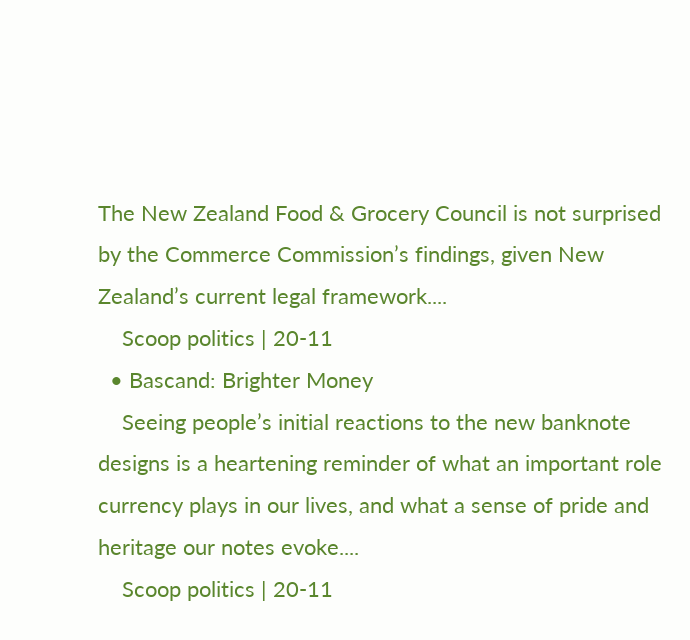The New Zealand Food & Grocery Council is not surprised by the Commerce Commission’s findings, given New Zealand’s current legal framework....
    Scoop politics | 20-11
  • Bascand: Brighter Money
    Seeing people’s initial reactions to the new banknote designs is a heartening reminder of what an important role currency plays in our lives, and what a sense of pride and heritage our notes evoke....
    Scoop politics | 20-11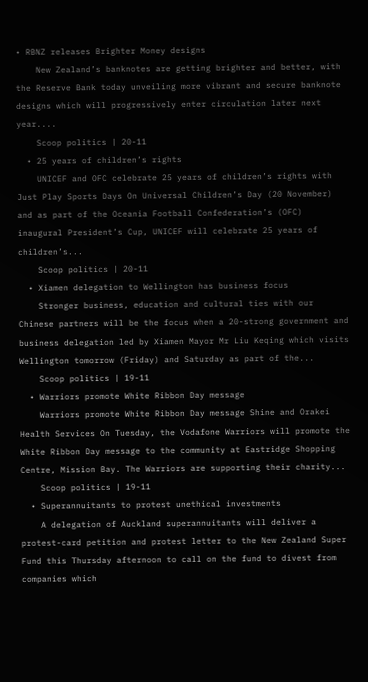• RBNZ releases Brighter Money designs
    New Zealand’s banknotes are getting brighter and better, with the Reserve Bank today unveiling more vibrant and secure banknote designs which will progressively enter circulation later next year....
    Scoop politics | 20-11
  • 25 years of children’s rights
    UNICEF and OFC celebrate 25 years of children’s rights with Just Play Sports Days On Universal Children’s Day (20 November) and as part of the Oceania Football Confederation’s (OFC) inaugural President’s Cup, UNICEF will celebrate 25 years of children’s...
    Scoop politics | 20-11
  • Xiamen delegation to Wellington has business focus
    Stronger business, education and cultural ties with our Chinese partners will be the focus when a 20-strong government and business delegation led by Xiamen Mayor Mr Liu Keqing which visits Wellington tomorrow (Friday) and Saturday as part of the...
    Scoop politics | 19-11
  • Warriors promote White Ribbon Day message
    Warriors promote White Ribbon Day message Shine and Orakei Health Services On Tuesday, the Vodafone Warriors will promote the White Ribbon Day message to the community at Eastridge Shopping Centre, Mission Bay. The Warriors are supporting their charity...
    Scoop politics | 19-11
  • Superannuitants to protest unethical investments
    A delegation of Auckland superannuitants will deliver a protest-card petition and protest letter to the New Zealand Super Fund this Thursday afternoon to call on the fund to divest from companies which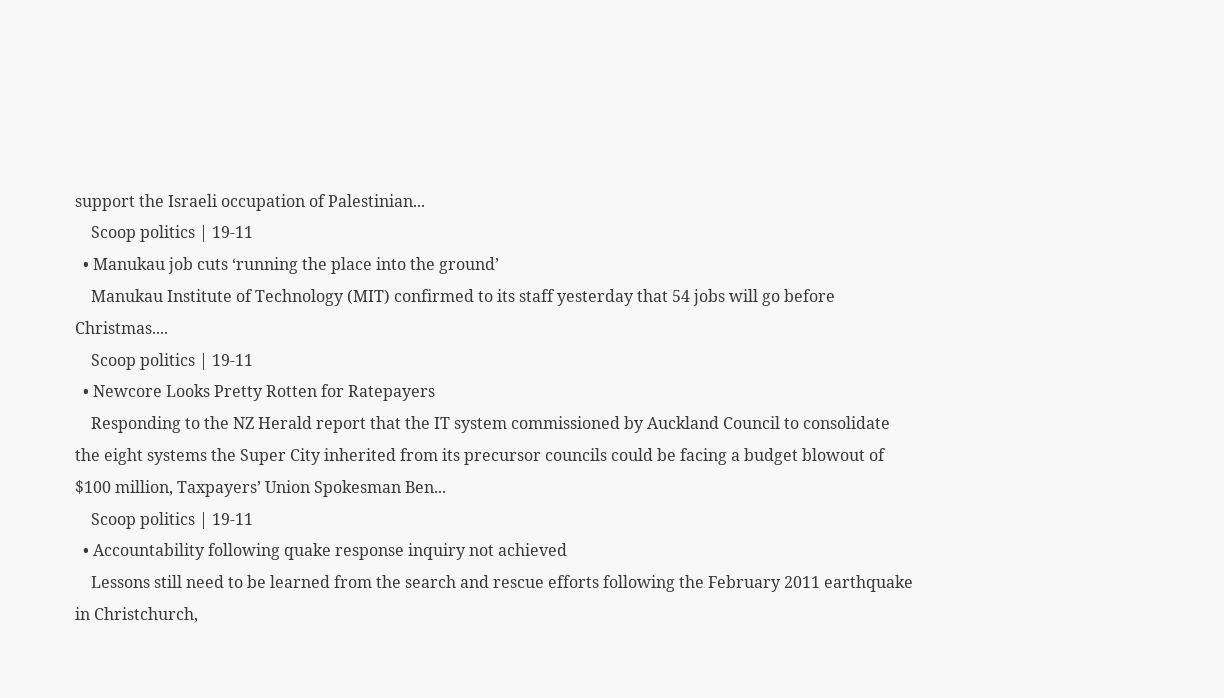support the Israeli occupation of Palestinian...
    Scoop politics | 19-11
  • Manukau job cuts ‘running the place into the ground’
    Manukau Institute of Technology (MIT) confirmed to its staff yesterday that 54 jobs will go before Christmas....
    Scoop politics | 19-11
  • Newcore Looks Pretty Rotten for Ratepayers
    Responding to the NZ Herald report that the IT system commissioned by Auckland Council to consolidate the eight systems the Super City inherited from its precursor councils could be facing a budget blowout of $100 million, Taxpayers’ Union Spokesman Ben...
    Scoop politics | 19-11
  • Accountability following quake response inquiry not achieved
    Lessons still need to be learned from the search and rescue efforts following the February 2011 earthquake in Christchurch,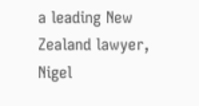a leading New Zealand lawyer, Nigel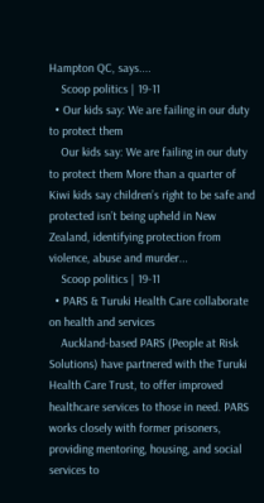Hampton QC, says....
    Scoop politics | 19-11
  • Our kids say: We are failing in our duty to protect them
    Our kids say: We are failing in our duty to protect them More than a quarter of Kiwi kids say children’s right to be safe and protected isn’t being upheld in New Zealand, identifying protection from violence, abuse and murder...
    Scoop politics | 19-11
  • PARS & Turuki Health Care collaborate on health and services
    Auckland-based PARS (People at Risk Solutions) have partnered with the Turuki Health Care Trust, to offer improved healthcare services to those in need. PARS works closely with former prisoners, providing mentoring, housing, and social services to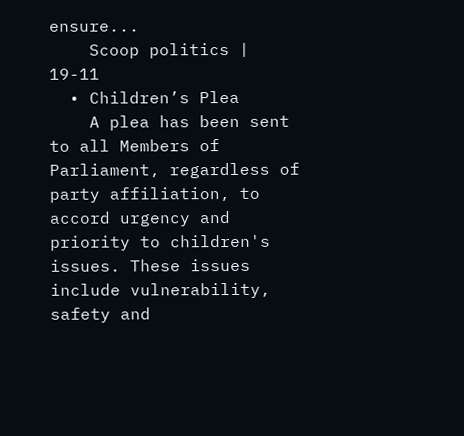ensure...
    Scoop politics | 19-11
  • Children’s Plea
    A plea has been sent to all Members of Parliament, regardless of party affiliation, to accord urgency and priority to children's issues. These issues include vulnerability, safety and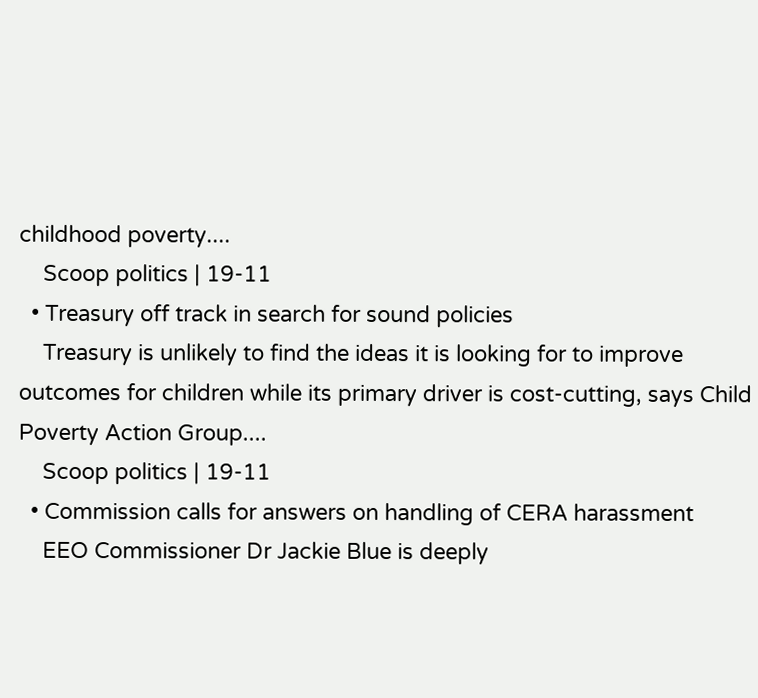childhood poverty....
    Scoop politics | 19-11
  • Treasury off track in search for sound policies
    Treasury is unlikely to find the ideas it is looking for to improve outcomes for children while its primary driver is cost-cutting, says Child Poverty Action Group....
    Scoop politics | 19-11
  • Commission calls for answers on handling of CERA harassment
    EEO Commissioner Dr Jackie Blue is deeply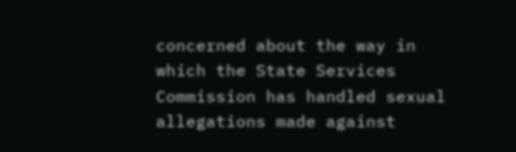concerned about the way in which the State Services Commission has handled sexual allegations made against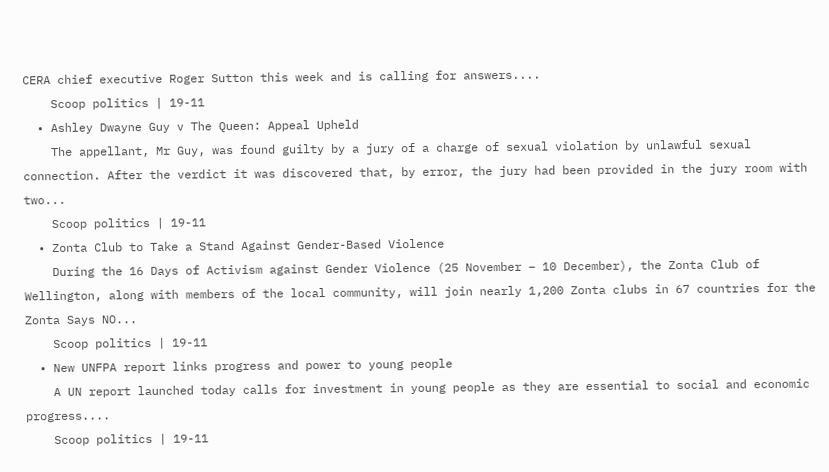CERA chief executive Roger Sutton this week and is calling for answers....
    Scoop politics | 19-11
  • Ashley Dwayne Guy v The Queen: Appeal Upheld
    The appellant, Mr Guy, was found guilty by a jury of a charge of sexual violation by unlawful sexual connection. After the verdict it was discovered that, by error, the jury had been provided in the jury room with two...
    Scoop politics | 19-11
  • Zonta Club to Take a Stand Against Gender-Based Violence
    During the 16 Days of Activism against Gender Violence (25 November – 10 December), the Zonta Club of Wellington, along with members of the local community, will join nearly 1,200 Zonta clubs in 67 countries for the Zonta Says NO...
    Scoop politics | 19-11
  • New UNFPA report links progress and power to young people
    A UN report launched today calls for investment in young people as they are essential to social and economic progress....
    Scoop politics | 19-11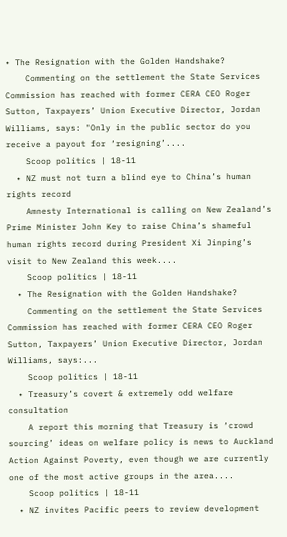• The Resignation with the Golden Handshake?
    Commenting on the settlement the State Services Commission has reached with former CERA CEO Roger Sutton, Taxpayers’ Union Executive Director, Jordan Williams, says: "Only in the public sector do you receive a payout for ‘resigning’....
    Scoop politics | 18-11
  • NZ must not turn a blind eye to China’s human rights record
    Amnesty International is calling on New Zealand’s Prime Minister John Key to raise China’s shameful human rights record during President Xi Jinping’s visit to New Zealand this week....
    Scoop politics | 18-11
  • The Resignation with the Golden Handshake?
    Commenting on the settlement the State Services Commission has reached with former CERA CEO Roger Sutton, Taxpayers’ Union Executive Director, Jordan Williams, says:...
    Scoop politics | 18-11
  • Treasury’s covert & extremely odd welfare consultation
    A report this morning that Treasury is ‘crowd sourcing’ ideas on welfare policy is news to Auckland Action Against Poverty, even though we are currently one of the most active groups in the area....
    Scoop politics | 18-11
  • NZ invites Pacific peers to review development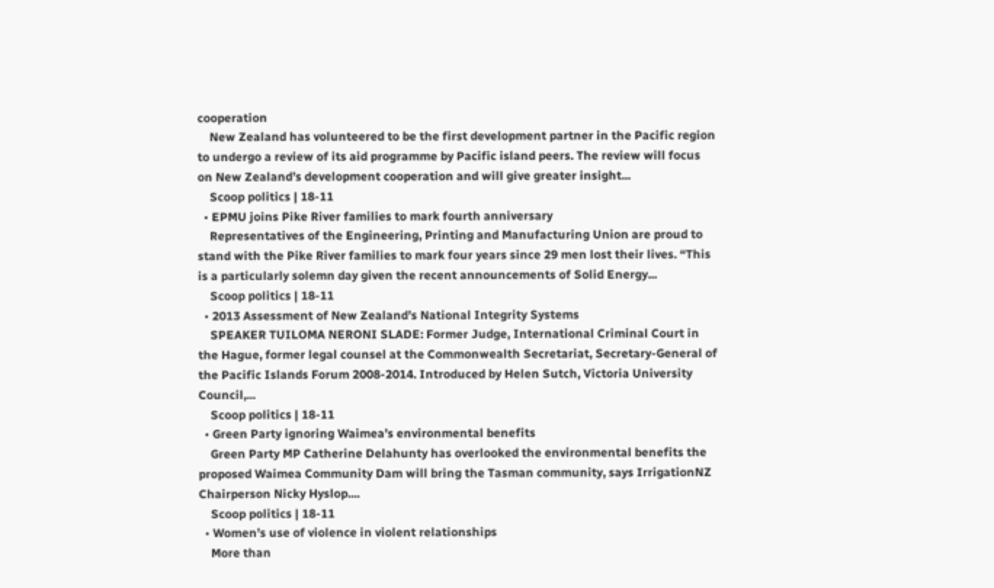cooperation
    New Zealand has volunteered to be the first development partner in the Pacific region to undergo a review of its aid programme by Pacific island peers. The review will focus on New Zealand’s development cooperation and will give greater insight...
    Scoop politics | 18-11
  • EPMU joins Pike River families to mark fourth anniversary
    Representatives of the Engineering, Printing and Manufacturing Union are proud to stand with the Pike River families to mark four years since 29 men lost their lives. “This is a particularly solemn day given the recent announcements of Solid Energy...
    Scoop politics | 18-11
  • 2013 Assessment of New Zealand’s National Integrity Systems
    SPEAKER TUILOMA NERONI SLADE: Former Judge, International Criminal Court in the Hague, former legal counsel at the Commonwealth Secretariat, Secretary-General of the Pacific Islands Forum 2008-2014. Introduced by Helen Sutch, Victoria University Council,...
    Scoop politics | 18-11
  • Green Party ignoring Waimea’s environmental benefits
    Green Party MP Catherine Delahunty has overlooked the environmental benefits the proposed Waimea Community Dam will bring the Tasman community, says IrrigationNZ Chairperson Nicky Hyslop....
    Scoop politics | 18-11
  • Women’s use of violence in violent relationships
    More than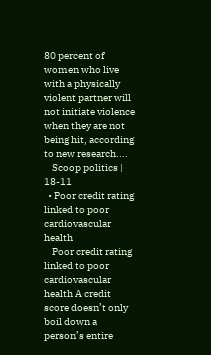80 percent of women who live with a physically violent partner will not initiate violence when they are not being hit, according to new research....
    Scoop politics | 18-11
  • Poor credit rating linked to poor cardiovascular health
    Poor credit rating linked to poor cardiovascular health A credit score doesn’t only boil down a person’s entire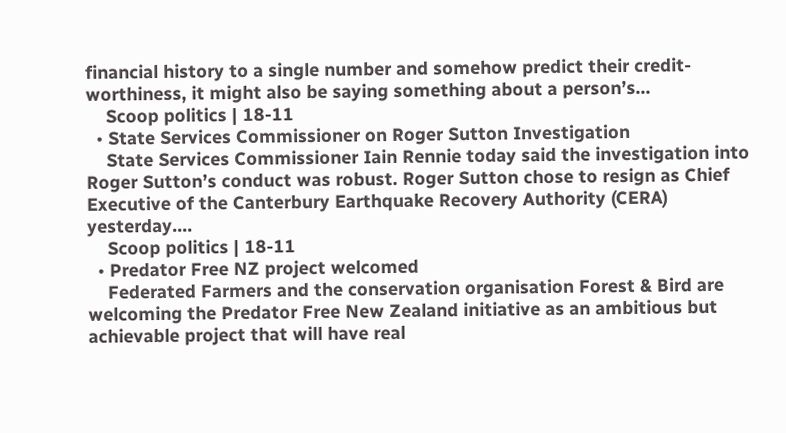financial history to a single number and somehow predict their credit-worthiness, it might also be saying something about a person’s...
    Scoop politics | 18-11
  • State Services Commissioner on Roger Sutton Investigation
    State Services Commissioner Iain Rennie today said the investigation into Roger Sutton’s conduct was robust. Roger Sutton chose to resign as Chief Executive of the Canterbury Earthquake Recovery Authority (CERA) yesterday....
    Scoop politics | 18-11
  • Predator Free NZ project welcomed
    Federated Farmers and the conservation organisation Forest & Bird are welcoming the Predator Free New Zealand initiative as an ambitious but achievable project that will have real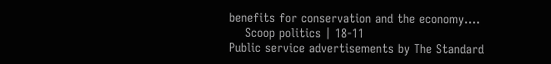benefits for conservation and the economy....
    Scoop politics | 18-11
Public service advertisements by The Standard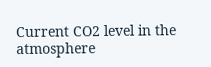Current CO2 level in the atmosphere